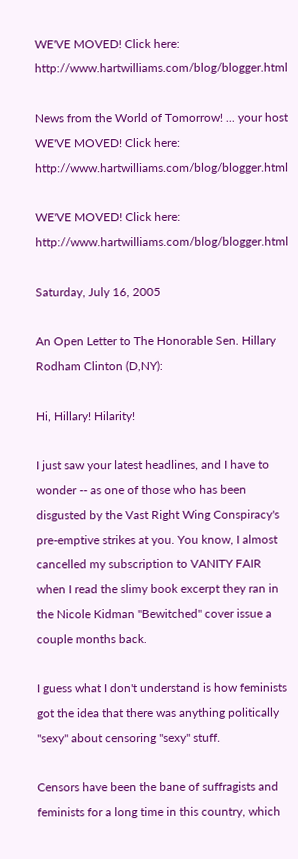WE'VE MOVED! Click here: http://www.hartwilliams.com/blog/blogger.html

News from the World of Tomorrow! ... your host
WE'VE MOVED! Click here: http://www.hartwilliams.com/blog/blogger.html

WE'VE MOVED! Click here: http://www.hartwilliams.com/blog/blogger.html

Saturday, July 16, 2005

An Open Letter to The Honorable Sen. Hillary Rodham Clinton (D,NY):

Hi, Hillary! Hilarity!

I just saw your latest headlines, and I have to wonder -- as one of those who has been disgusted by the Vast Right Wing Conspiracy's pre-emptive strikes at you. You know, I almost cancelled my subscription to VANITY FAIR when I read the slimy book excerpt they ran in the Nicole Kidman "Bewitched" cover issue a couple months back.

I guess what I don't understand is how feminists got the idea that there was anything politically "sexy" about censoring "sexy" stuff.

Censors have been the bane of suffragists and feminists for a long time in this country, which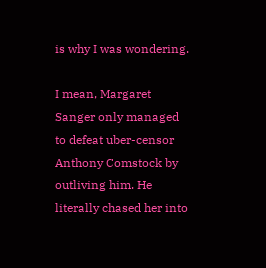is why I was wondering.

I mean, Margaret Sanger only managed to defeat uber-censor Anthony Comstock by outliving him. He literally chased her into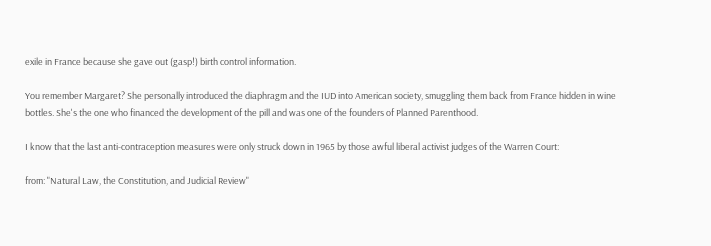exile in France because she gave out (gasp!) birth control information.

You remember Margaret? She personally introduced the diaphragm and the IUD into American society, smuggling them back from France hidden in wine bottles. She's the one who financed the development of the pill and was one of the founders of Planned Parenthood.

I know that the last anti-contraception measures were only struck down in 1965 by those awful liberal activist judges of the Warren Court:

from: "Natural Law, the Constitution, and Judicial Review"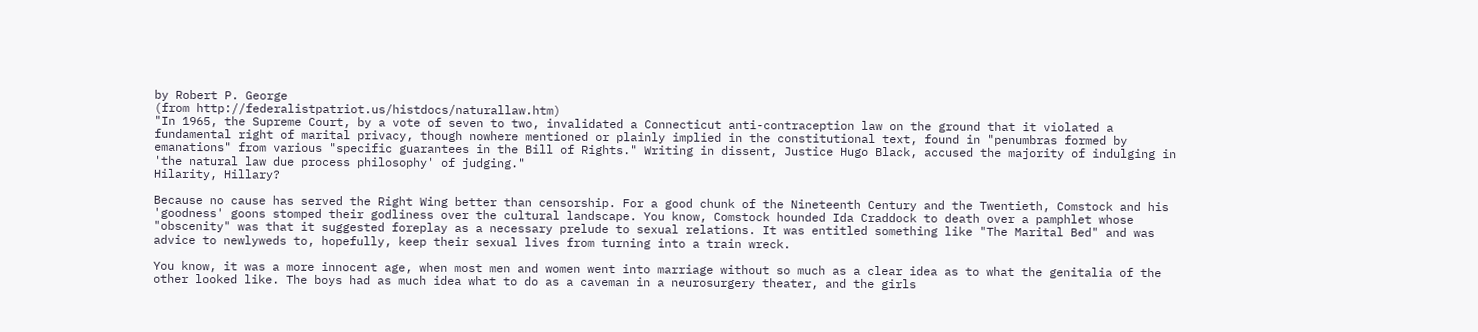by Robert P. George
(from http://federalistpatriot.us/histdocs/naturallaw.htm)
"In 1965, the Supreme Court, by a vote of seven to two, invalidated a Connecticut anti-contraception law on the ground that it violated a fundamental right of marital privacy, though nowhere mentioned or plainly implied in the constitutional text, found in "penumbras formed by emanations" from various "specific guarantees in the Bill of Rights." Writing in dissent, Justice Hugo Black, accused the majority of indulging in 'the natural law due process philosophy' of judging."
Hilarity, Hillary?

Because no cause has served the Right Wing better than censorship. For a good chunk of the Nineteenth Century and the Twentieth, Comstock and his 'goodness' goons stomped their godliness over the cultural landscape. You know, Comstock hounded Ida Craddock to death over a pamphlet whose "obscenity" was that it suggested foreplay as a necessary prelude to sexual relations. It was entitled something like "The Marital Bed" and was advice to newlyweds to, hopefully, keep their sexual lives from turning into a train wreck.

You know, it was a more innocent age, when most men and women went into marriage without so much as a clear idea as to what the genitalia of the other looked like. The boys had as much idea what to do as a caveman in a neurosurgery theater, and the girls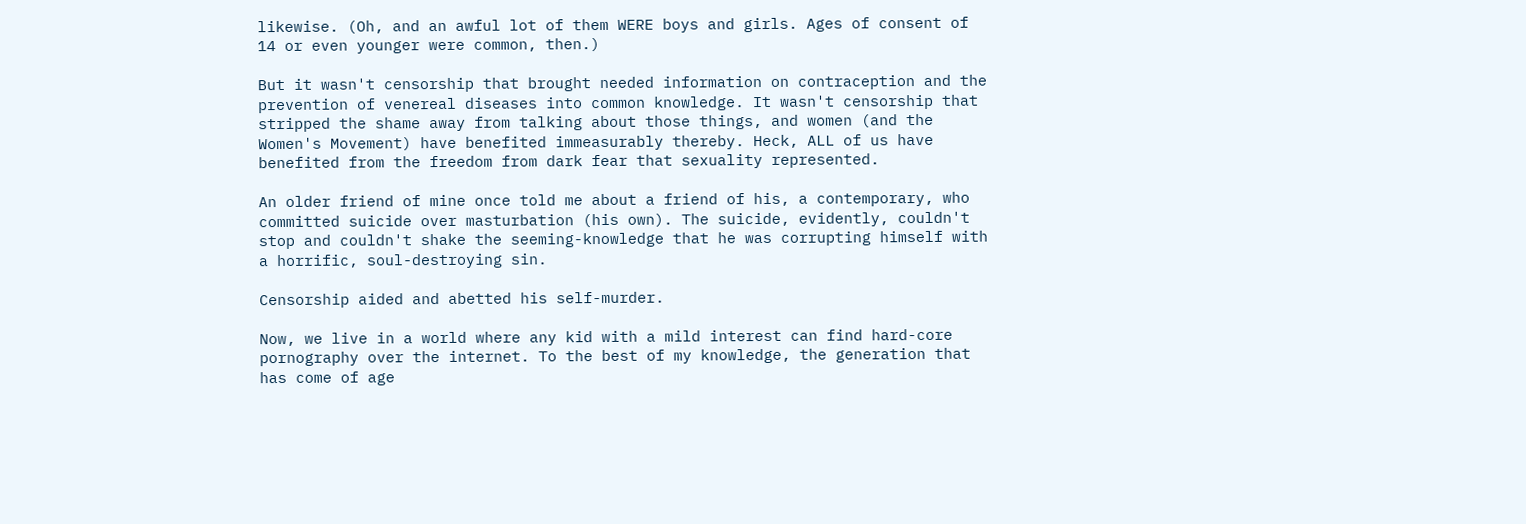likewise. (Oh, and an awful lot of them WERE boys and girls. Ages of consent of 14 or even younger were common, then.)

But it wasn't censorship that brought needed information on contraception and the prevention of venereal diseases into common knowledge. It wasn't censorship that stripped the shame away from talking about those things, and women (and the Women's Movement) have benefited immeasurably thereby. Heck, ALL of us have benefited from the freedom from dark fear that sexuality represented.

An older friend of mine once told me about a friend of his, a contemporary, who committed suicide over masturbation (his own). The suicide, evidently, couldn't stop and couldn't shake the seeming-knowledge that he was corrupting himself with a horrific, soul-destroying sin.

Censorship aided and abetted his self-murder.

Now, we live in a world where any kid with a mild interest can find hard-core pornography over the internet. To the best of my knowledge, the generation that has come of age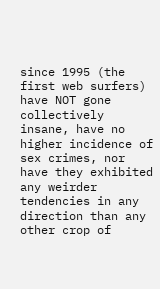since 1995 (the first web surfers) have NOT gone collectively insane, have no higher incidence of sex crimes, nor have they exhibited any weirder tendencies in any direction than any other crop of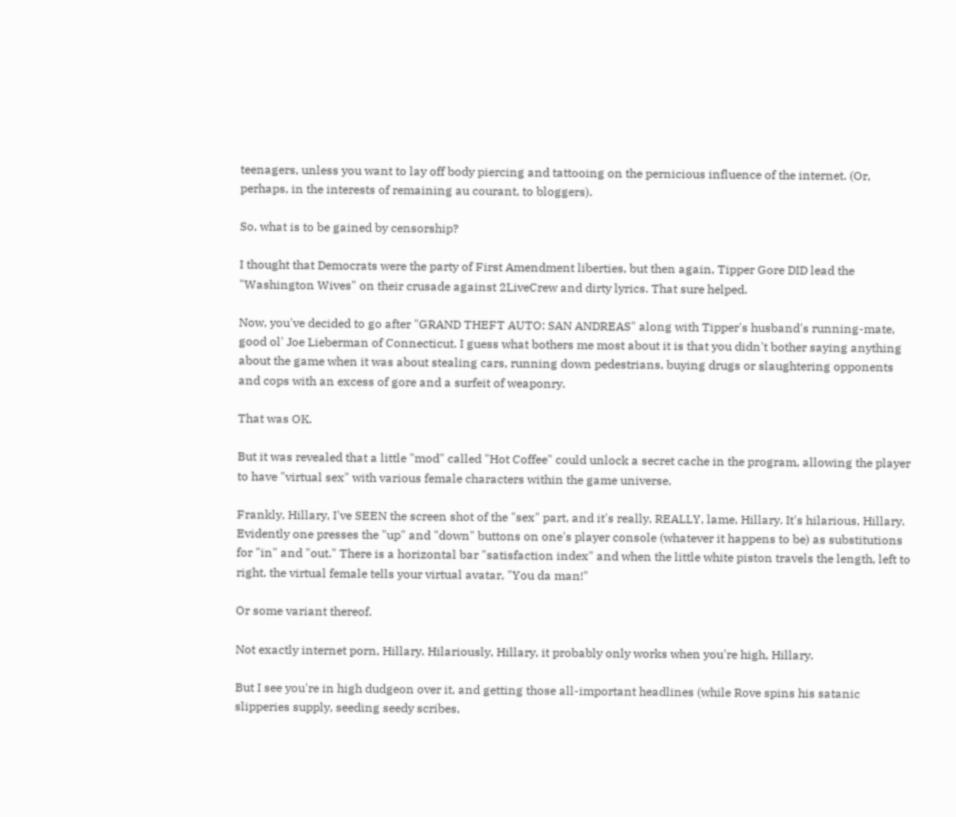teenagers, unless you want to lay off body piercing and tattooing on the pernicious influence of the internet. (Or, perhaps, in the interests of remaining au courant, to bloggers).

So, what is to be gained by censorship?

I thought that Democrats were the party of First Amendment liberties, but then again, Tipper Gore DID lead the "Washington Wives" on their crusade against 2LiveCrew and dirty lyrics. That sure helped.

Now, you've decided to go after "GRAND THEFT AUTO: SAN ANDREAS" along with Tipper's husband's running-mate, good ol' Joe Lieberman of Connecticut. I guess what bothers me most about it is that you didn't bother saying anything about the game when it was about stealing cars, running down pedestrians, buying drugs or slaughtering opponents and cops with an excess of gore and a surfeit of weaponry.

That was OK.

But it was revealed that a little "mod" called "Hot Coffee" could unlock a secret cache in the program, allowing the player to have "virtual sex" with various female characters within the game universe.

Frankly, Hillary, I've SEEN the screen shot of the "sex" part, and it's really, REALLY, lame, Hillary. It's hilarious, Hillary. Evidently one presses the "up" and "down" buttons on one's player console (whatever it happens to be) as substitutions for "in" and "out." There is a horizontal bar "satisfaction index" and when the little white piston travels the length, left to right, the virtual female tells your virtual avatar, "You da man!"

Or some variant thereof.

Not exactly internet porn, Hillary. Hilariously, Hillary, it probably only works when you're high, Hillary.

But I see you're in high dudgeon over it, and getting those all-important headlines (while Rove spins his satanic slipperies supply, seeding seedy scribes,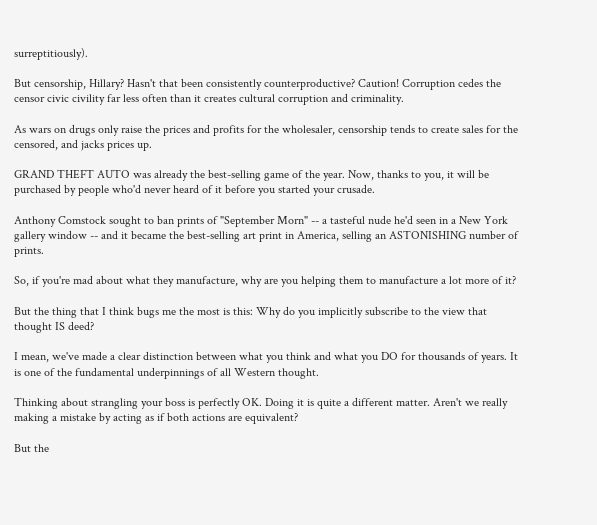surreptitiously).

But censorship, Hillary? Hasn't that been consistently counterproductive? Caution! Corruption cedes the censor civic civility far less often than it creates cultural corruption and criminality.

As wars on drugs only raise the prices and profits for the wholesaler, censorship tends to create sales for the censored, and jacks prices up.

GRAND THEFT AUTO was already the best-selling game of the year. Now, thanks to you, it will be purchased by people who'd never heard of it before you started your crusade.

Anthony Comstock sought to ban prints of "September Morn" -- a tasteful nude he'd seen in a New York gallery window -- and it became the best-selling art print in America, selling an ASTONISHING number of prints.

So, if you're mad about what they manufacture, why are you helping them to manufacture a lot more of it?

But the thing that I think bugs me the most is this: Why do you implicitly subscribe to the view that thought IS deed?

I mean, we've made a clear distinction between what you think and what you DO for thousands of years. It is one of the fundamental underpinnings of all Western thought.

Thinking about strangling your boss is perfectly OK. Doing it is quite a different matter. Aren't we really making a mistake by acting as if both actions are equivalent?

But the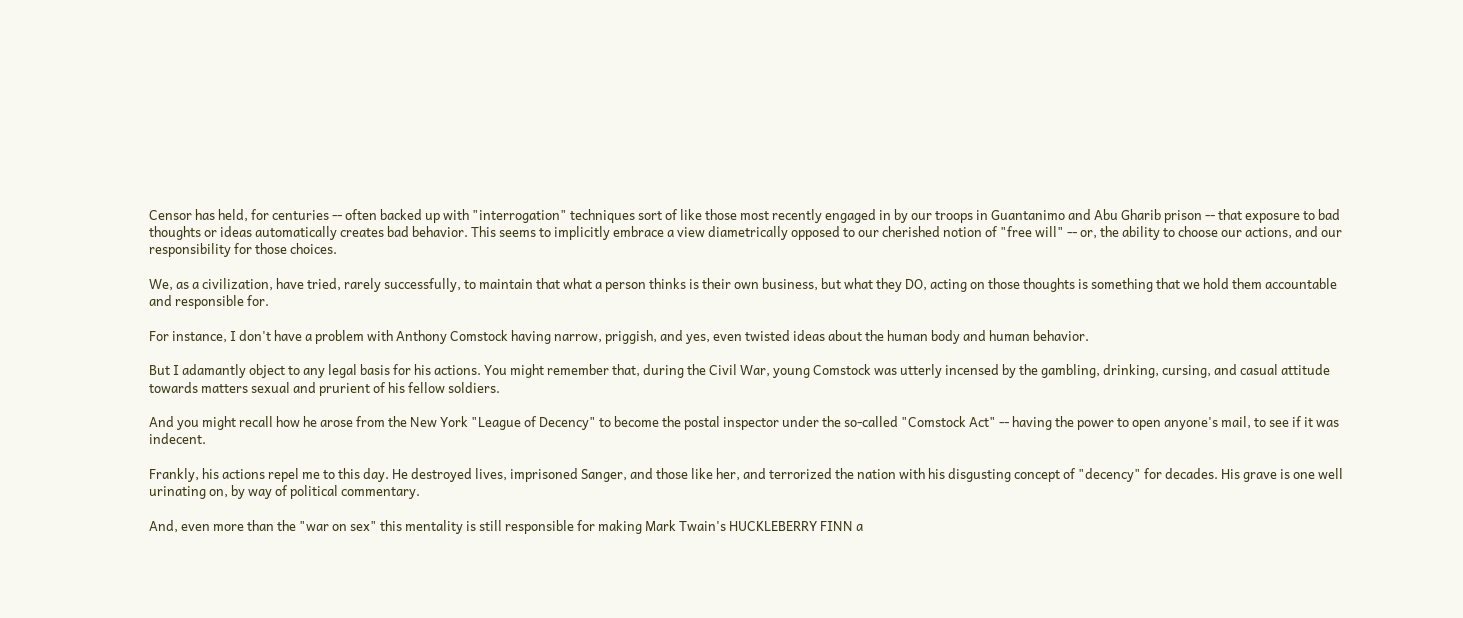Censor has held, for centuries -- often backed up with "interrogation" techniques sort of like those most recently engaged in by our troops in Guantanimo and Abu Gharib prison -- that exposure to bad thoughts or ideas automatically creates bad behavior. This seems to implicitly embrace a view diametrically opposed to our cherished notion of "free will" -- or, the ability to choose our actions, and our responsibility for those choices.

We, as a civilization, have tried, rarely successfully, to maintain that what a person thinks is their own business, but what they DO, acting on those thoughts is something that we hold them accountable and responsible for.

For instance, I don't have a problem with Anthony Comstock having narrow, priggish, and yes, even twisted ideas about the human body and human behavior.

But I adamantly object to any legal basis for his actions. You might remember that, during the Civil War, young Comstock was utterly incensed by the gambling, drinking, cursing, and casual attitude towards matters sexual and prurient of his fellow soldiers.

And you might recall how he arose from the New York "League of Decency" to become the postal inspector under the so-called "Comstock Act" -- having the power to open anyone's mail, to see if it was indecent.

Frankly, his actions repel me to this day. He destroyed lives, imprisoned Sanger, and those like her, and terrorized the nation with his disgusting concept of "decency" for decades. His grave is one well urinating on, by way of political commentary.

And, even more than the "war on sex" this mentality is still responsible for making Mark Twain's HUCKLEBERRY FINN a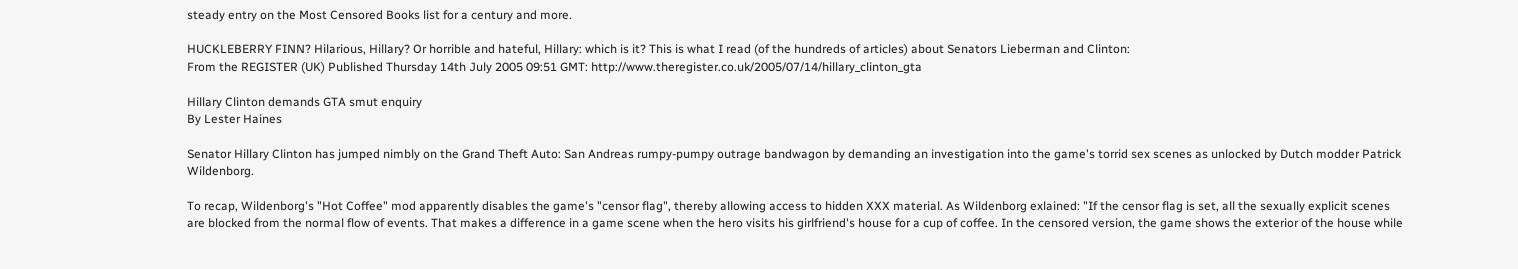steady entry on the Most Censored Books list for a century and more.

HUCKLEBERRY FINN? Hilarious, Hillary? Or horrible and hateful, Hillary: which is it? This is what I read (of the hundreds of articles) about Senators Lieberman and Clinton:
From the REGISTER (UK) Published Thursday 14th July 2005 09:51 GMT: http://www.theregister.co.uk/2005/07/14/hillary_clinton_gta

Hillary Clinton demands GTA smut enquiry
By Lester Haines

Senator Hillary Clinton has jumped nimbly on the Grand Theft Auto: San Andreas rumpy-pumpy outrage bandwagon by demanding an investigation into the game's torrid sex scenes as unlocked by Dutch modder Patrick Wildenborg.

To recap, Wildenborg's "Hot Coffee" mod apparently disables the game's "censor flag", thereby allowing access to hidden XXX material. As Wildenborg exlained: "If the censor flag is set, all the sexually explicit scenes are blocked from the normal flow of events. That makes a difference in a game scene when the hero visits his girlfriend's house for a cup of coffee. In the censored version, the game shows the exterior of the house while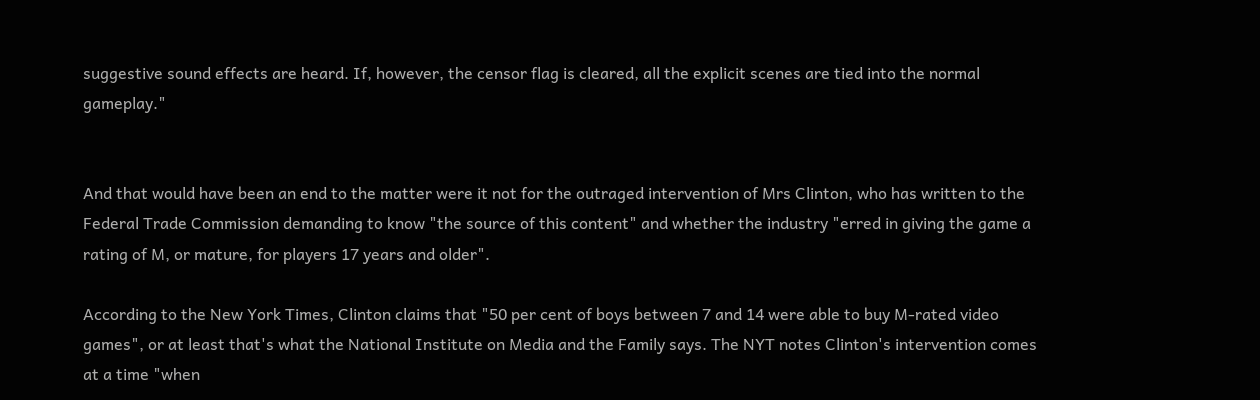suggestive sound effects are heard. If, however, the censor flag is cleared, all the explicit scenes are tied into the normal gameplay."


And that would have been an end to the matter were it not for the outraged intervention of Mrs Clinton, who has written to the Federal Trade Commission demanding to know "the source of this content" and whether the industry "erred in giving the game a rating of M, or mature, for players 17 years and older".

According to the New York Times, Clinton claims that "50 per cent of boys between 7 and 14 were able to buy M-rated video games", or at least that's what the National Institute on Media and the Family says. The NYT notes Clinton's intervention comes at a time "when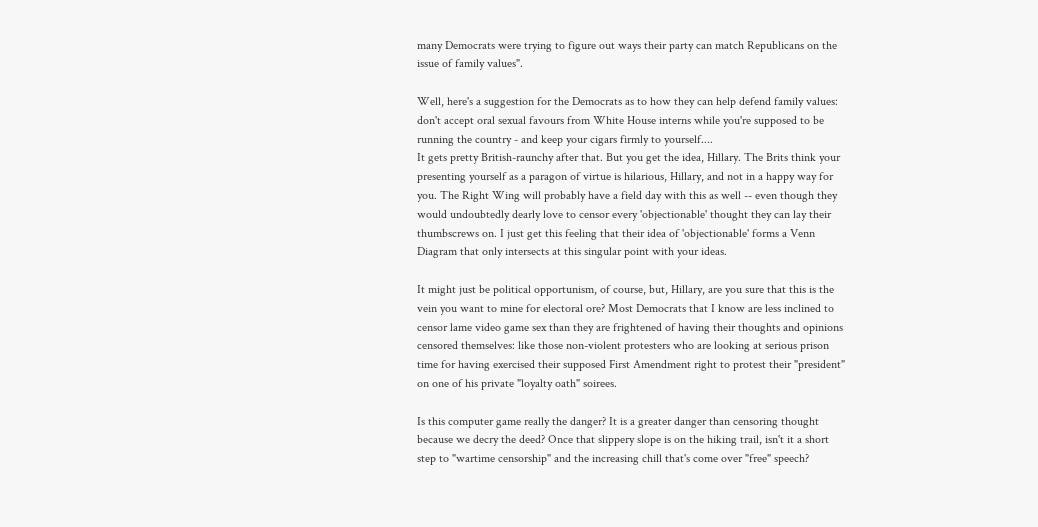many Democrats were trying to figure out ways their party can match Republicans on the issue of family values".

Well, here's a suggestion for the Democrats as to how they can help defend family values: don't accept oral sexual favours from White House interns while you're supposed to be running the country - and keep your cigars firmly to yourself....
It gets pretty British-raunchy after that. But you get the idea, Hillary. The Brits think your presenting yourself as a paragon of virtue is hilarious, Hillary, and not in a happy way for you. The Right Wing will probably have a field day with this as well -- even though they would undoubtedly dearly love to censor every 'objectionable' thought they can lay their thumbscrews on. I just get this feeling that their idea of 'objectionable' forms a Venn Diagram that only intersects at this singular point with your ideas.

It might just be political opportunism, of course, but, Hillary, are you sure that this is the vein you want to mine for electoral ore? Most Democrats that I know are less inclined to censor lame video game sex than they are frightened of having their thoughts and opinions censored themselves: like those non-violent protesters who are looking at serious prison time for having exercised their supposed First Amendment right to protest their "president" on one of his private "loyalty oath" soirees.

Is this computer game really the danger? It is a greater danger than censoring thought because we decry the deed? Once that slippery slope is on the hiking trail, isn't it a short step to "wartime censorship" and the increasing chill that's come over "free" speech?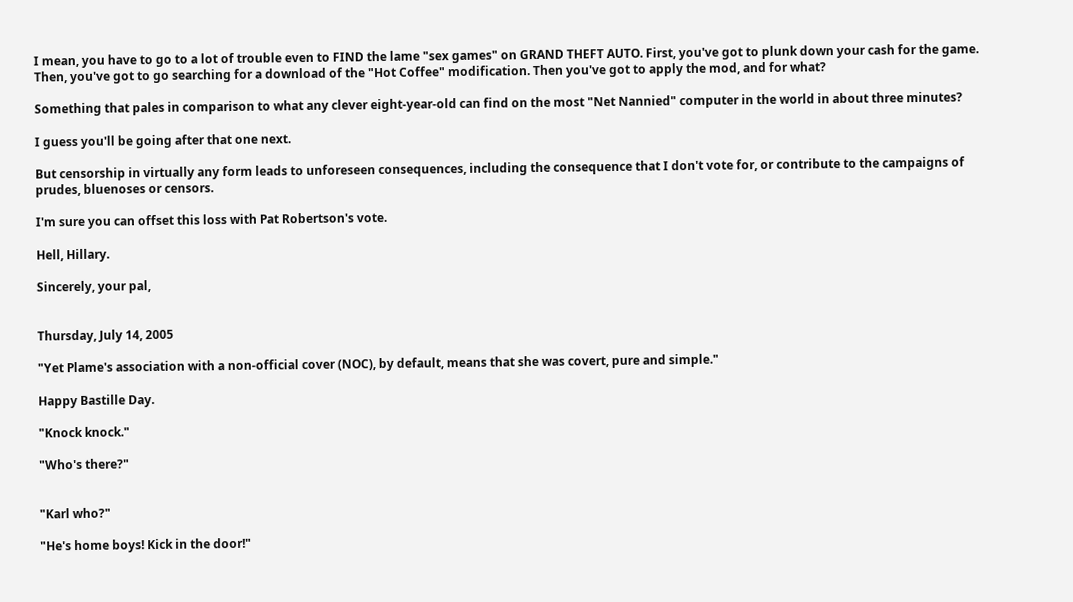I mean, you have to go to a lot of trouble even to FIND the lame "sex games" on GRAND THEFT AUTO. First, you've got to plunk down your cash for the game. Then, you've got to go searching for a download of the "Hot Coffee" modification. Then you've got to apply the mod, and for what?

Something that pales in comparison to what any clever eight-year-old can find on the most "Net Nannied" computer in the world in about three minutes?

I guess you'll be going after that one next.

But censorship in virtually any form leads to unforeseen consequences, including the consequence that I don't vote for, or contribute to the campaigns of prudes, bluenoses or censors.

I'm sure you can offset this loss with Pat Robertson's vote.

Hell, Hillary.

Sincerely, your pal,


Thursday, July 14, 2005

"Yet Plame's association with a non-official cover (NOC), by default, means that she was covert, pure and simple."

Happy Bastille Day.

"Knock knock."

"Who's there?"


"Karl who?"

"He's home boys! Kick in the door!"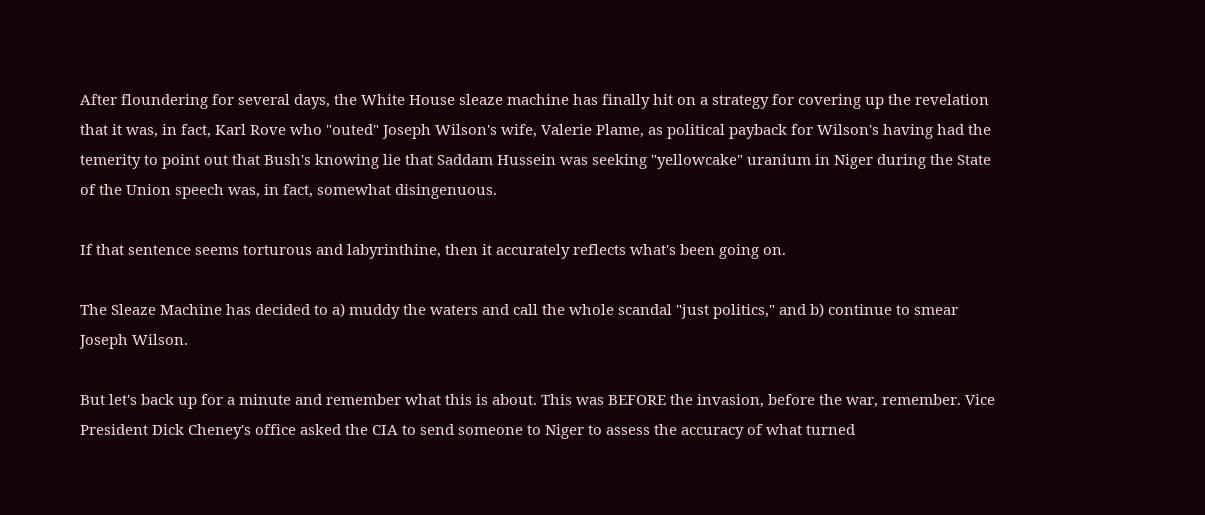After floundering for several days, the White House sleaze machine has finally hit on a strategy for covering up the revelation that it was, in fact, Karl Rove who "outed" Joseph Wilson's wife, Valerie Plame, as political payback for Wilson's having had the temerity to point out that Bush's knowing lie that Saddam Hussein was seeking "yellowcake" uranium in Niger during the State of the Union speech was, in fact, somewhat disingenuous.

If that sentence seems torturous and labyrinthine, then it accurately reflects what's been going on.

The Sleaze Machine has decided to a) muddy the waters and call the whole scandal "just politics," and b) continue to smear Joseph Wilson.

But let's back up for a minute and remember what this is about. This was BEFORE the invasion, before the war, remember. Vice President Dick Cheney's office asked the CIA to send someone to Niger to assess the accuracy of what turned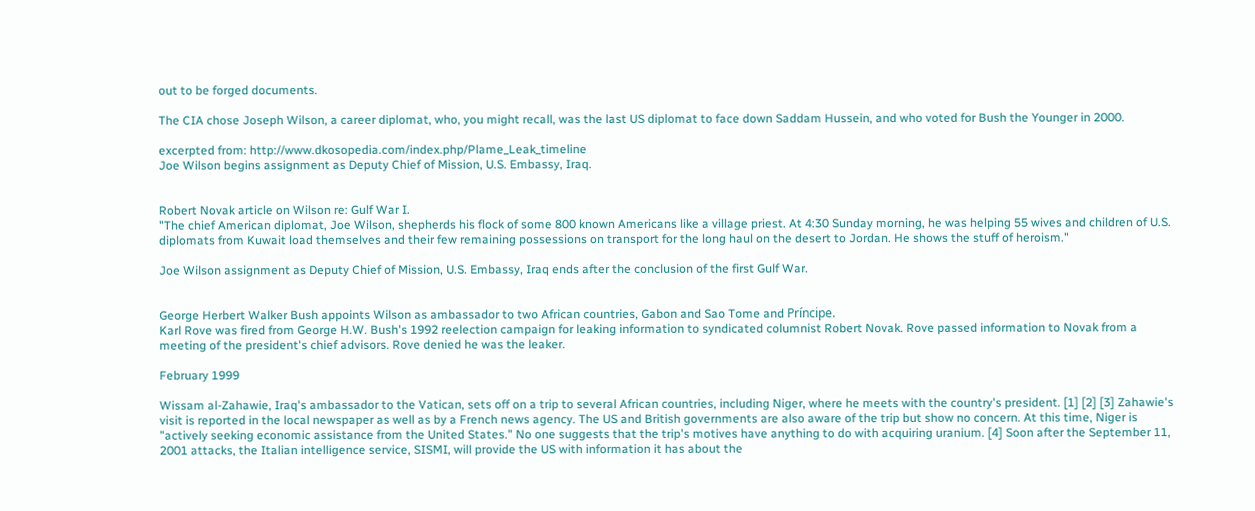out to be forged documents.

The CIA chose Joseph Wilson, a career diplomat, who, you might recall, was the last US diplomat to face down Saddam Hussein, and who voted for Bush the Younger in 2000.

excerpted from: http://www.dkosopedia.com/index.php/Plame_Leak_timeline
Joe Wilson begins assignment as Deputy Chief of Mission, U.S. Embassy, Iraq.


Robert Novak article on Wilson re: Gulf War I.
"The chief American diplomat, Joe Wilson, shepherds his flock of some 800 known Americans like a village priest. At 4:30 Sunday morning, he was helping 55 wives and children of U.S. diplomats from Kuwait load themselves and their few remaining possessions on transport for the long haul on the desert to Jordan. He shows the stuff of heroism."

Joe Wilson assignment as Deputy Chief of Mission, U.S. Embassy, Iraq ends after the conclusion of the first Gulf War.


George Herbert Walker Bush appoints Wilson as ambassador to two African countries, Gabon and Sao Tome and Príncipe.
Karl Rove was fired from George H.W. Bush's 1992 reelection campaign for leaking information to syndicated columnist Robert Novak. Rove passed information to Novak from a meeting of the president's chief advisors. Rove denied he was the leaker.

February 1999

Wissam al-Zahawie, Iraq's ambassador to the Vatican, sets off on a trip to several African countries, including Niger, where he meets with the country's president. [1] [2] [3] Zahawie's visit is reported in the local newspaper as well as by a French news agency. The US and British governments are also aware of the trip but show no concern. At this time, Niger is "actively seeking economic assistance from the United States." No one suggests that the trip's motives have anything to do with acquiring uranium. [4] Soon after the September 11, 2001 attacks, the Italian intelligence service, SISMI, will provide the US with information it has about the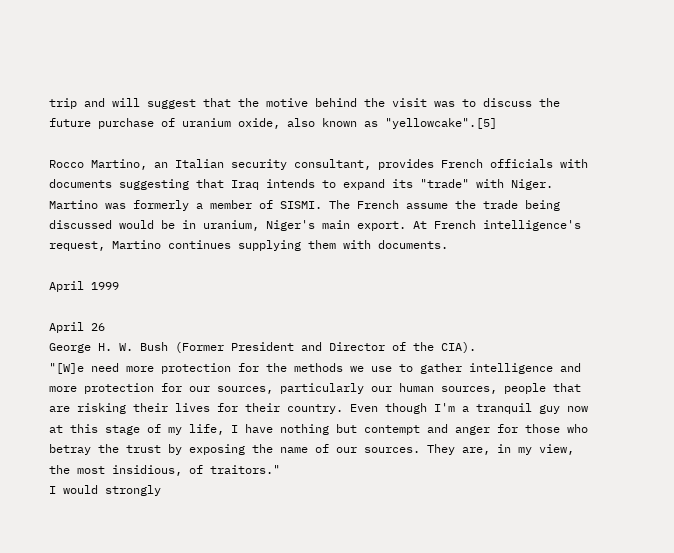trip and will suggest that the motive behind the visit was to discuss the future purchase of uranium oxide, also known as "yellowcake".[5]

Rocco Martino, an Italian security consultant, provides French officials with documents suggesting that Iraq intends to expand its "trade" with Niger. Martino was formerly a member of SISMI. The French assume the trade being discussed would be in uranium, Niger's main export. At French intelligence's request, Martino continues supplying them with documents.

April 1999

April 26
George H. W. Bush (Former President and Director of the CIA).
"[W]e need more protection for the methods we use to gather intelligence and more protection for our sources, particularly our human sources, people that are risking their lives for their country. Even though I'm a tranquil guy now at this stage of my life, I have nothing but contempt and anger for those who betray the trust by exposing the name of our sources. They are, in my view, the most insidious, of traitors."
I would strongly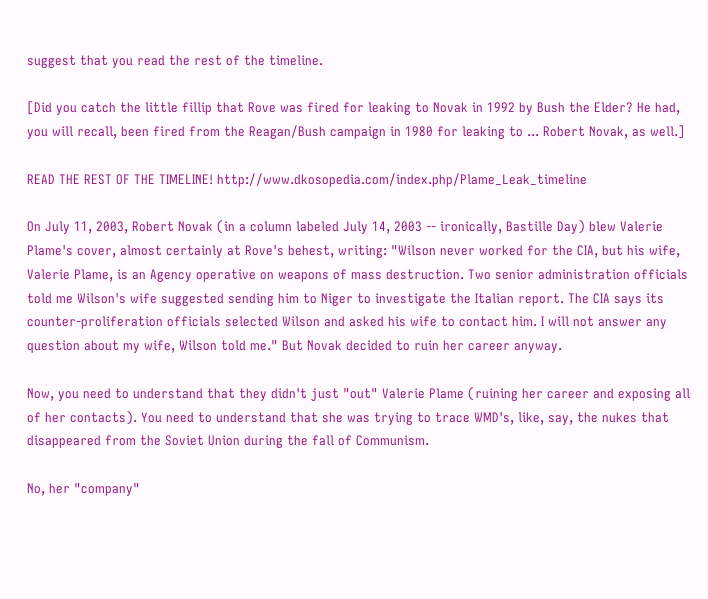suggest that you read the rest of the timeline.

[Did you catch the little fillip that Rove was fired for leaking to Novak in 1992 by Bush the Elder? He had, you will recall, been fired from the Reagan/Bush campaign in 1980 for leaking to ... Robert Novak, as well.]

READ THE REST OF THE TIMELINE! http://www.dkosopedia.com/index.php/Plame_Leak_timeline

On July 11, 2003, Robert Novak (in a column labeled July 14, 2003 -- ironically, Bastille Day) blew Valerie Plame's cover, almost certainly at Rove's behest, writing: "Wilson never worked for the CIA, but his wife, Valerie Plame, is an Agency operative on weapons of mass destruction. Two senior administration officials told me Wilson's wife suggested sending him to Niger to investigate the Italian report. The CIA says its counter-proliferation officials selected Wilson and asked his wife to contact him. I will not answer any question about my wife, Wilson told me." But Novak decided to ruin her career anyway.

Now, you need to understand that they didn't just "out" Valerie Plame (ruining her career and exposing all of her contacts). You need to understand that she was trying to trace WMD's, like, say, the nukes that disappeared from the Soviet Union during the fall of Communism.

No, her "company"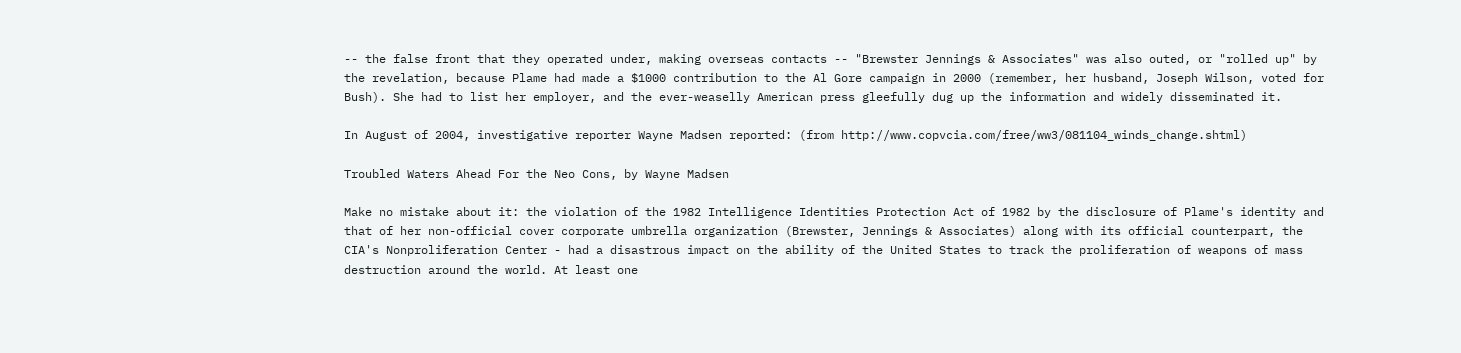-- the false front that they operated under, making overseas contacts -- "Brewster Jennings & Associates" was also outed, or "rolled up" by the revelation, because Plame had made a $1000 contribution to the Al Gore campaign in 2000 (remember, her husband, Joseph Wilson, voted for Bush). She had to list her employer, and the ever-weaselly American press gleefully dug up the information and widely disseminated it.

In August of 2004, investigative reporter Wayne Madsen reported: (from http://www.copvcia.com/free/ww3/081104_winds_change.shtml)

Troubled Waters Ahead For the Neo Cons, by Wayne Madsen

Make no mistake about it: the violation of the 1982 Intelligence Identities Protection Act of 1982 by the disclosure of Plame's identity and that of her non-official cover corporate umbrella organization (Brewster, Jennings & Associates) along with its official counterpart, the CIA's Nonproliferation Center - had a disastrous impact on the ability of the United States to track the proliferation of weapons of mass destruction around the world. At least one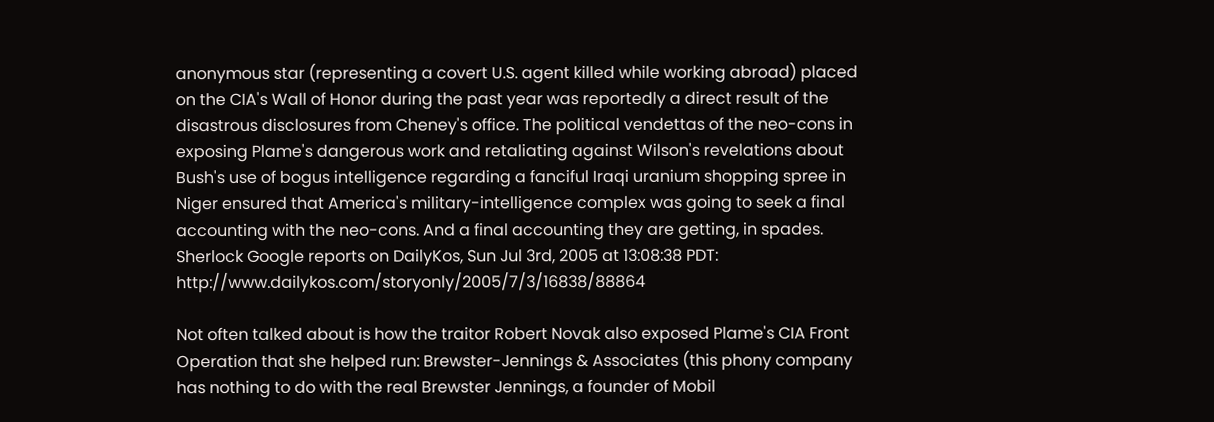anonymous star (representing a covert U.S. agent killed while working abroad) placed on the CIA's Wall of Honor during the past year was reportedly a direct result of the disastrous disclosures from Cheney's office. The political vendettas of the neo-cons in exposing Plame's dangerous work and retaliating against Wilson's revelations about Bush's use of bogus intelligence regarding a fanciful Iraqi uranium shopping spree in Niger ensured that America's military-intelligence complex was going to seek a final accounting with the neo-cons. And a final accounting they are getting, in spades.
Sherlock Google reports on DailyKos, Sun Jul 3rd, 2005 at 13:08:38 PDT: http://www.dailykos.com/storyonly/2005/7/3/16838/88864

Not often talked about is how the traitor Robert Novak also exposed Plame's CIA Front Operation that she helped run: Brewster-Jennings & Associates (this phony company has nothing to do with the real Brewster Jennings, a founder of Mobil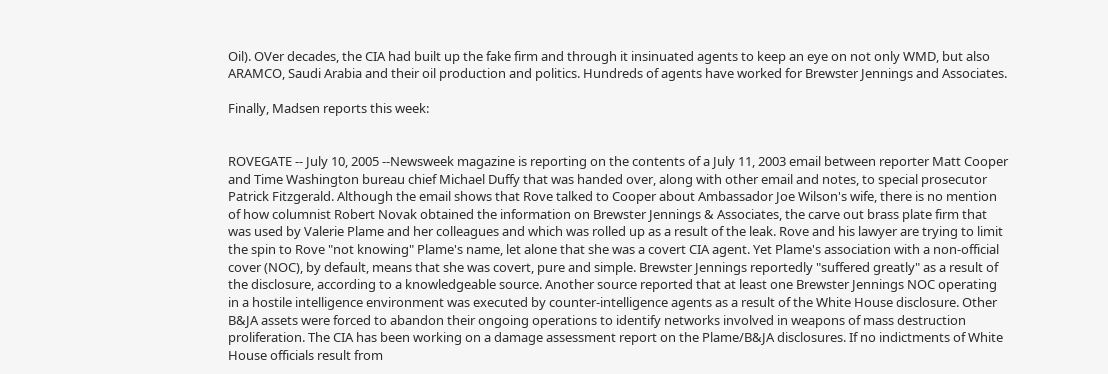Oil). OVer decades, the CIA had built up the fake firm and through it insinuated agents to keep an eye on not only WMD, but also ARAMCO, Saudi Arabia and their oil production and politics. Hundreds of agents have worked for Brewster Jennings and Associates.

Finally, Madsen reports this week:


ROVEGATE -- July 10, 2005 --Newsweek magazine is reporting on the contents of a July 11, 2003 email between reporter Matt Cooper and Time Washington bureau chief Michael Duffy that was handed over, along with other email and notes, to special prosecutor Patrick Fitzgerald. Although the email shows that Rove talked to Cooper about Ambassador Joe Wilson's wife, there is no mention of how columnist Robert Novak obtained the information on Brewster Jennings & Associates, the carve out brass plate firm that was used by Valerie Plame and her colleagues and which was rolled up as a result of the leak. Rove and his lawyer are trying to limit the spin to Rove "not knowing" Plame's name, let alone that she was a covert CIA agent. Yet Plame's association with a non-official cover (NOC), by default, means that she was covert, pure and simple. Brewster Jennings reportedly "suffered greatly" as a result of the disclosure, according to a knowledgeable source. Another source reported that at least one Brewster Jennings NOC operating in a hostile intelligence environment was executed by counter-intelligence agents as a result of the White House disclosure. Other B&JA assets were forced to abandon their ongoing operations to identify networks involved in weapons of mass destruction proliferation. The CIA has been working on a damage assessment report on the Plame/B&JA disclosures. If no indictments of White House officials result from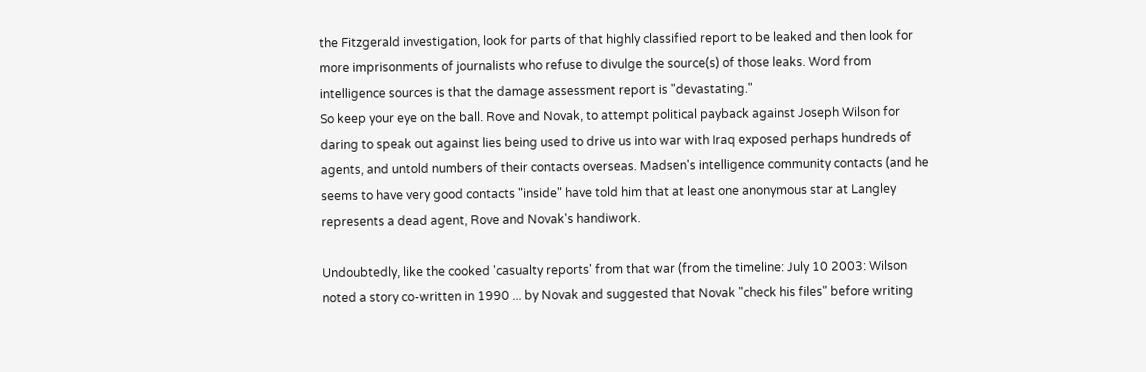the Fitzgerald investigation, look for parts of that highly classified report to be leaked and then look for more imprisonments of journalists who refuse to divulge the source(s) of those leaks. Word from intelligence sources is that the damage assessment report is "devastating."
So keep your eye on the ball. Rove and Novak, to attempt political payback against Joseph Wilson for daring to speak out against lies being used to drive us into war with Iraq exposed perhaps hundreds of agents, and untold numbers of their contacts overseas. Madsen's intelligence community contacts (and he seems to have very good contacts "inside" have told him that at least one anonymous star at Langley represents a dead agent, Rove and Novak's handiwork.

Undoubtedly, like the cooked 'casualty reports' from that war (from the timeline: July 10 2003: Wilson noted a story co-written in 1990 ... by Novak and suggested that Novak "check his files" before writing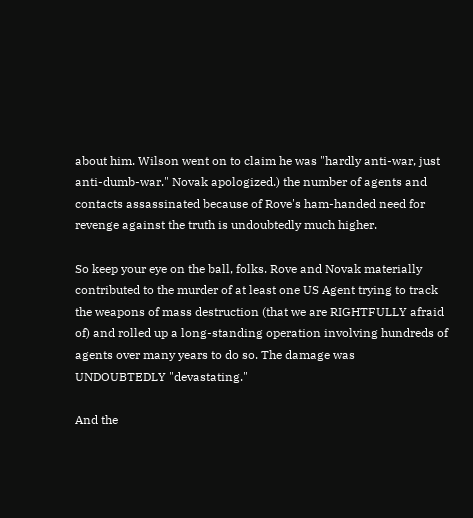about him. Wilson went on to claim he was "hardly anti-war, just anti-dumb-war." Novak apologized.) the number of agents and contacts assassinated because of Rove's ham-handed need for revenge against the truth is undoubtedly much higher.

So keep your eye on the ball, folks. Rove and Novak materially contributed to the murder of at least one US Agent trying to track the weapons of mass destruction (that we are RIGHTFULLY afraid of) and rolled up a long-standing operation involving hundreds of agents over many years to do so. The damage was UNDOUBTEDLY "devastating."

And the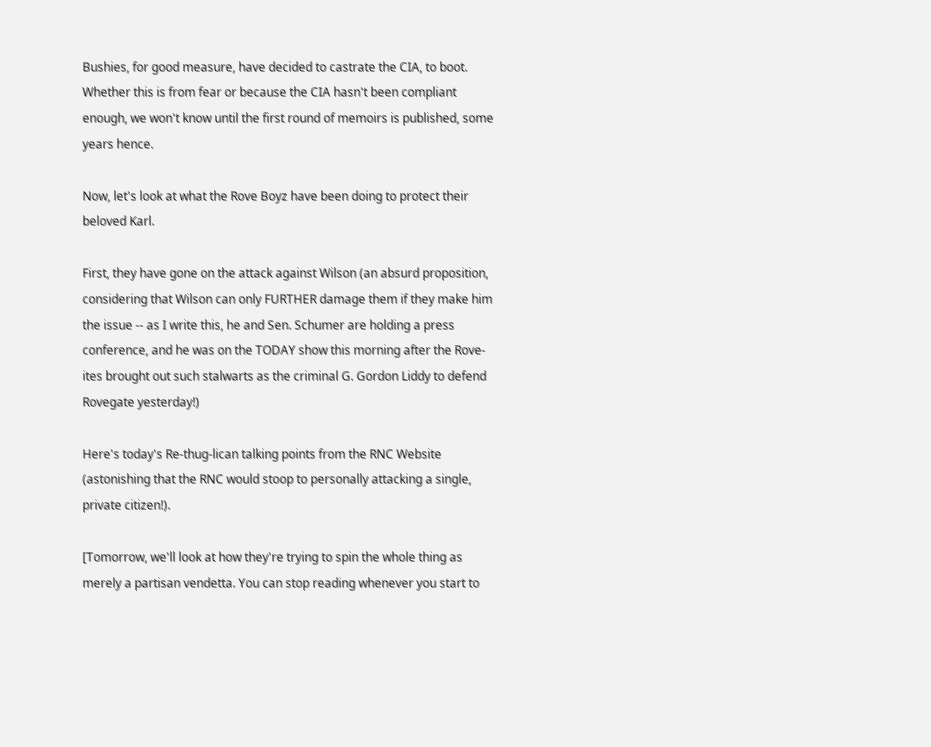Bushies, for good measure, have decided to castrate the CIA, to boot. Whether this is from fear or because the CIA hasn't been compliant enough, we won't know until the first round of memoirs is published, some years hence.

Now, let's look at what the Rove Boyz have been doing to protect their beloved Karl.

First, they have gone on the attack against Wilson (an absurd proposition, considering that Wilson can only FURTHER damage them if they make him the issue -- as I write this, he and Sen. Schumer are holding a press conference, and he was on the TODAY show this morning after the Rove-ites brought out such stalwarts as the criminal G. Gordon Liddy to defend Rovegate yesterday!)

Here's today's Re-thug-lican talking points from the RNC Website (astonishing that the RNC would stoop to personally attacking a single, private citizen!).

[Tomorrow, we'll look at how they're trying to spin the whole thing as merely a partisan vendetta. You can stop reading whenever you start to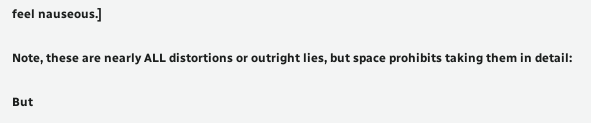feel nauseous.]

Note, these are nearly ALL distortions or outright lies, but space prohibits taking them in detail:

But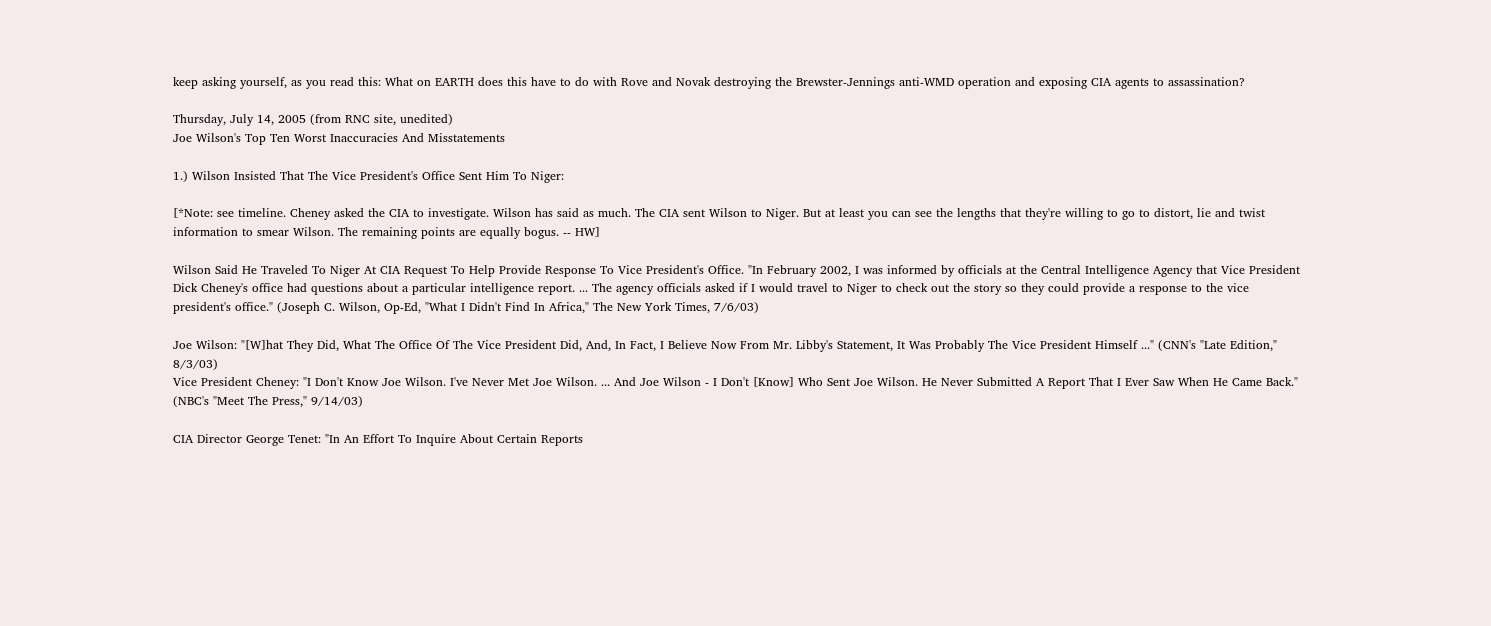keep asking yourself, as you read this: What on EARTH does this have to do with Rove and Novak destroying the Brewster-Jennings anti-WMD operation and exposing CIA agents to assassination?

Thursday, July 14, 2005 (from RNC site, unedited)
Joe Wilson's Top Ten Worst Inaccuracies And Misstatements

1.) Wilson Insisted That The Vice President's Office Sent Him To Niger:

[*Note: see timeline. Cheney asked the CIA to investigate. Wilson has said as much. The CIA sent Wilson to Niger. But at least you can see the lengths that they're willing to go to distort, lie and twist information to smear Wilson. The remaining points are equally bogus. -- HW]

Wilson Said He Traveled To Niger At CIA Request To Help Provide Response To Vice President's Office. "In February 2002, I was informed by officials at the Central Intelligence Agency that Vice President Dick Cheney's office had questions about a particular intelligence report. ... The agency officials asked if I would travel to Niger to check out the story so they could provide a response to the vice president's office." (Joseph C. Wilson, Op-Ed, "What I Didn't Find In Africa," The New York Times, 7/6/03)

Joe Wilson: "[W]hat They Did, What The Office Of The Vice President Did, And, In Fact, I Believe Now From Mr. Libby's Statement, It Was Probably The Vice President Himself ..." (CNN's "Late Edition," 8/3/03)
Vice President Cheney: "I Don't Know Joe Wilson. I've Never Met Joe Wilson. ... And Joe Wilson - I Don't [Know] Who Sent Joe Wilson. He Never Submitted A Report That I Ever Saw When He Came Back." (NBC's "Meet The Press," 9/14/03)

CIA Director George Tenet: "In An Effort To Inquire About Certain Reports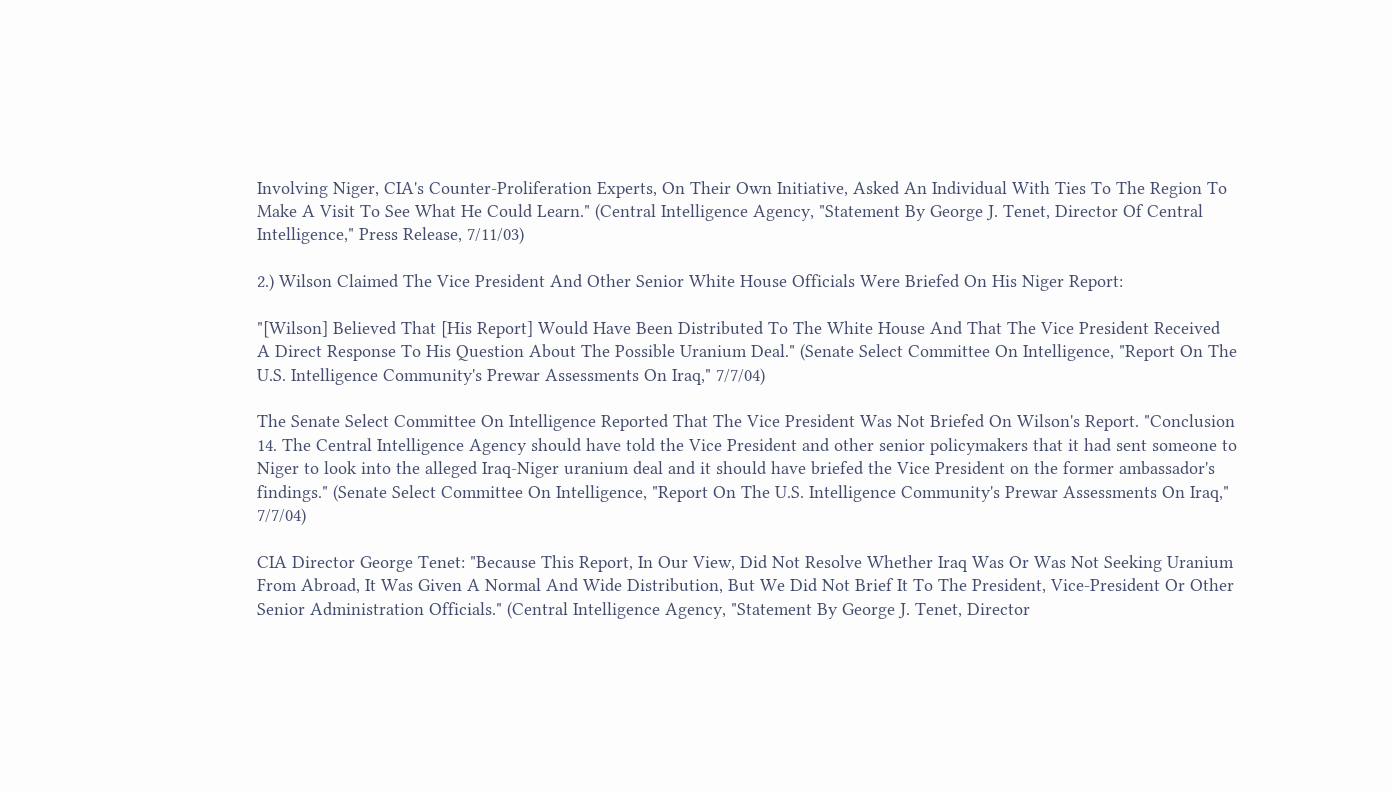Involving Niger, CIA's Counter-Proliferation Experts, On Their Own Initiative, Asked An Individual With Ties To The Region To Make A Visit To See What He Could Learn." (Central Intelligence Agency, "Statement By George J. Tenet, Director Of Central Intelligence," Press Release, 7/11/03)

2.) Wilson Claimed The Vice President And Other Senior White House Officials Were Briefed On His Niger Report:

"[Wilson] Believed That [His Report] Would Have Been Distributed To The White House And That The Vice President Received A Direct Response To His Question About The Possible Uranium Deal." (Senate Select Committee On Intelligence, "Report On The U.S. Intelligence Community's Prewar Assessments On Iraq," 7/7/04)

The Senate Select Committee On Intelligence Reported That The Vice President Was Not Briefed On Wilson's Report. "Conclusion 14. The Central Intelligence Agency should have told the Vice President and other senior policymakers that it had sent someone to Niger to look into the alleged Iraq-Niger uranium deal and it should have briefed the Vice President on the former ambassador's findings." (Senate Select Committee On Intelligence, "Report On The U.S. Intelligence Community's Prewar Assessments On Iraq," 7/7/04)

CIA Director George Tenet: "Because This Report, In Our View, Did Not Resolve Whether Iraq Was Or Was Not Seeking Uranium From Abroad, It Was Given A Normal And Wide Distribution, But We Did Not Brief It To The President, Vice-President Or Other Senior Administration Officials." (Central Intelligence Agency, "Statement By George J. Tenet, Director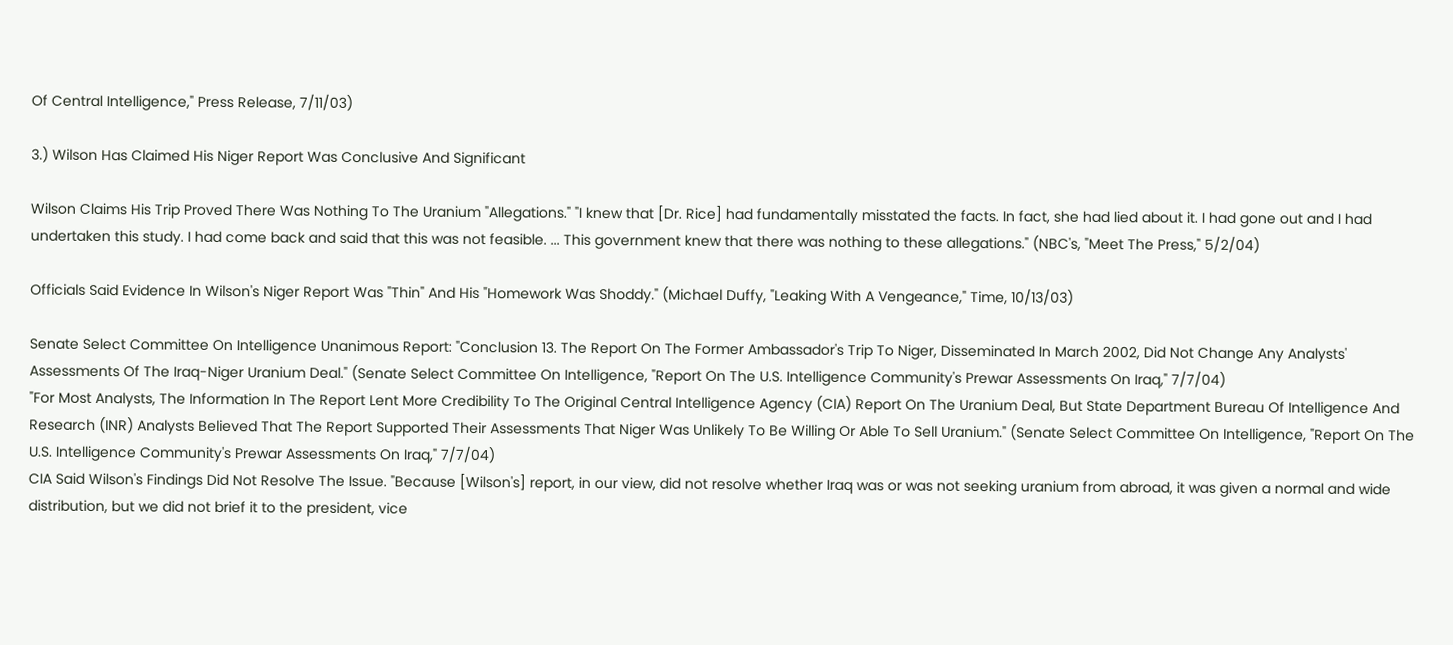Of Central Intelligence," Press Release, 7/11/03)

3.) Wilson Has Claimed His Niger Report Was Conclusive And Significant

Wilson Claims His Trip Proved There Was Nothing To The Uranium "Allegations." "I knew that [Dr. Rice] had fundamentally misstated the facts. In fact, she had lied about it. I had gone out and I had undertaken this study. I had come back and said that this was not feasible. ... This government knew that there was nothing to these allegations." (NBC's, "Meet The Press," 5/2/04)

Officials Said Evidence In Wilson's Niger Report Was "Thin" And His "Homework Was Shoddy." (Michael Duffy, "Leaking With A Vengeance," Time, 10/13/03)

Senate Select Committee On Intelligence Unanimous Report: "Conclusion 13. The Report On The Former Ambassador's Trip To Niger, Disseminated In March 2002, Did Not Change Any Analysts' Assessments Of The Iraq-Niger Uranium Deal." (Senate Select Committee On Intelligence, "Report On The U.S. Intelligence Community's Prewar Assessments On Iraq," 7/7/04)
"For Most Analysts, The Information In The Report Lent More Credibility To The Original Central Intelligence Agency (CIA) Report On The Uranium Deal, But State Department Bureau Of Intelligence And Research (INR) Analysts Believed That The Report Supported Their Assessments That Niger Was Unlikely To Be Willing Or Able To Sell Uranium." (Senate Select Committee On Intelligence, "Report On The U.S. Intelligence Community's Prewar Assessments On Iraq," 7/7/04)
CIA Said Wilson's Findings Did Not Resolve The Issue. "Because [Wilson's] report, in our view, did not resolve whether Iraq was or was not seeking uranium from abroad, it was given a normal and wide distribution, but we did not brief it to the president, vice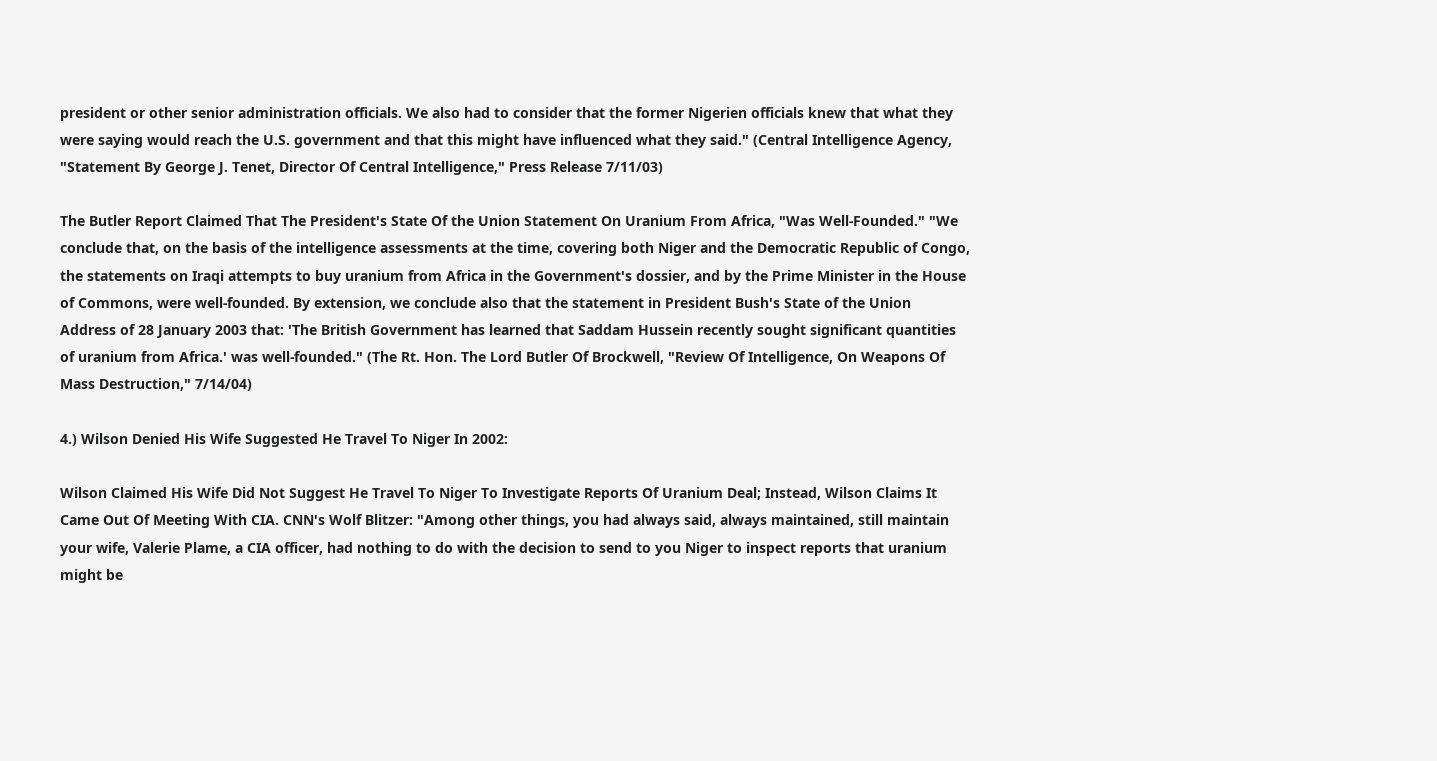president or other senior administration officials. We also had to consider that the former Nigerien officials knew that what they were saying would reach the U.S. government and that this might have influenced what they said." (Central Intelligence Agency, "Statement By George J. Tenet, Director Of Central Intelligence," Press Release 7/11/03)

The Butler Report Claimed That The President's State Of the Union Statement On Uranium From Africa, "Was Well-Founded." "We conclude that, on the basis of the intelligence assessments at the time, covering both Niger and the Democratic Republic of Congo, the statements on Iraqi attempts to buy uranium from Africa in the Government's dossier, and by the Prime Minister in the House of Commons, were well-founded. By extension, we conclude also that the statement in President Bush's State of the Union Address of 28 January 2003 that: 'The British Government has learned that Saddam Hussein recently sought significant quantities of uranium from Africa.' was well-founded." (The Rt. Hon. The Lord Butler Of Brockwell, "Review Of Intelligence, On Weapons Of Mass Destruction," 7/14/04)

4.) Wilson Denied His Wife Suggested He Travel To Niger In 2002:

Wilson Claimed His Wife Did Not Suggest He Travel To Niger To Investigate Reports Of Uranium Deal; Instead, Wilson Claims It Came Out Of Meeting With CIA. CNN's Wolf Blitzer: "Among other things, you had always said, always maintained, still maintain your wife, Valerie Plame, a CIA officer, had nothing to do with the decision to send to you Niger to inspect reports that uranium might be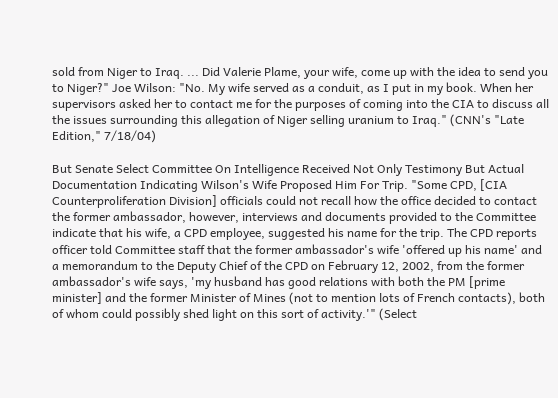sold from Niger to Iraq. ... Did Valerie Plame, your wife, come up with the idea to send you to Niger?" Joe Wilson: "No. My wife served as a conduit, as I put in my book. When her supervisors asked her to contact me for the purposes of coming into the CIA to discuss all the issues surrounding this allegation of Niger selling uranium to Iraq." (CNN's "Late Edition," 7/18/04)

But Senate Select Committee On Intelligence Received Not Only Testimony But Actual Documentation Indicating Wilson's Wife Proposed Him For Trip. "Some CPD, [CIA Counterproliferation Division] officials could not recall how the office decided to contact the former ambassador, however, interviews and documents provided to the Committee indicate that his wife, a CPD employee, suggested his name for the trip. The CPD reports officer told Committee staff that the former ambassador's wife 'offered up his name' and a memorandum to the Deputy Chief of the CPD on February 12, 2002, from the former ambassador's wife says, 'my husband has good relations with both the PM [prime minister] and the former Minister of Mines (not to mention lots of French contacts), both of whom could possibly shed light on this sort of activity.'" (Select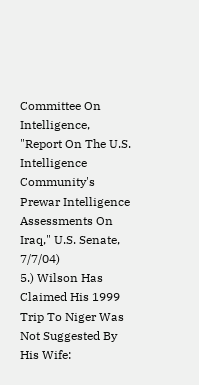Committee On Intelligence, "Report On The U.S. Intelligence Community's Prewar Intelligence Assessments On Iraq," U.S. Senate, 7/7/04)
5.) Wilson Has Claimed His 1999 Trip To Niger Was Not Suggested By His Wife: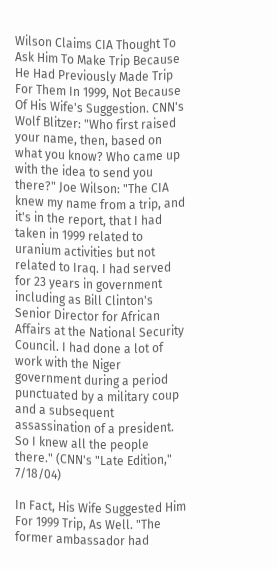Wilson Claims CIA Thought To Ask Him To Make Trip Because He Had Previously Made Trip For Them In 1999, Not Because Of His Wife's Suggestion. CNN's Wolf Blitzer: "Who first raised your name, then, based on what you know? Who came up with the idea to send you there?" Joe Wilson: "The CIA knew my name from a trip, and it's in the report, that I had taken in 1999 related to uranium activities but not related to Iraq. I had served for 23 years in government including as Bill Clinton's Senior Director for African Affairs at the National Security Council. I had done a lot of work with the Niger government during a period punctuated by a military coup and a subsequent assassination of a president. So I knew all the people there." (CNN's "Late Edition," 7/18/04)

In Fact, His Wife Suggested Him For 1999 Trip, As Well. "The former ambassador had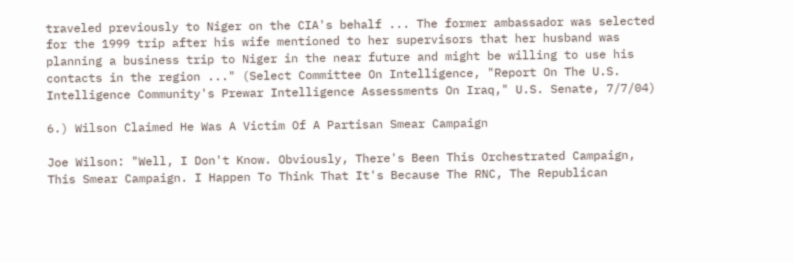traveled previously to Niger on the CIA's behalf ... The former ambassador was selected for the 1999 trip after his wife mentioned to her supervisors that her husband was planning a business trip to Niger in the near future and might be willing to use his contacts in the region ..." (Select Committee On Intelligence, "Report On The U.S. Intelligence Community's Prewar Intelligence Assessments On Iraq," U.S. Senate, 7/7/04)

6.) Wilson Claimed He Was A Victim Of A Partisan Smear Campaign

Joe Wilson: "Well, I Don't Know. Obviously, There's Been This Orchestrated Campaign, This Smear Campaign. I Happen To Think That It's Because The RNC, The Republican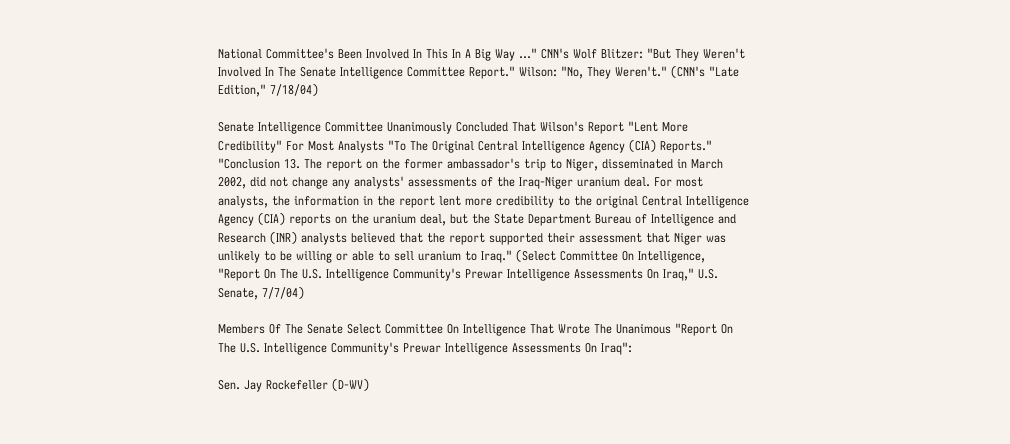National Committee's Been Involved In This In A Big Way ..." CNN's Wolf Blitzer: "But They Weren't Involved In The Senate Intelligence Committee Report." Wilson: "No, They Weren't." (CNN's "Late Edition," 7/18/04)

Senate Intelligence Committee Unanimously Concluded That Wilson's Report "Lent More Credibility" For Most Analysts "To The Original Central Intelligence Agency (CIA) Reports." "Conclusion 13. The report on the former ambassador's trip to Niger, disseminated in March 2002, did not change any analysts' assessments of the Iraq-Niger uranium deal. For most analysts, the information in the report lent more credibility to the original Central Intelligence Agency (CIA) reports on the uranium deal, but the State Department Bureau of Intelligence and Research (INR) analysts believed that the report supported their assessment that Niger was unlikely to be willing or able to sell uranium to Iraq." (Select Committee On Intelligence, "Report On The U.S. Intelligence Community's Prewar Intelligence Assessments On Iraq," U.S. Senate, 7/7/04)

Members Of The Senate Select Committee On Intelligence That Wrote The Unanimous "Report On The U.S. Intelligence Community's Prewar Intelligence Assessments On Iraq":

Sen. Jay Rockefeller (D-WV)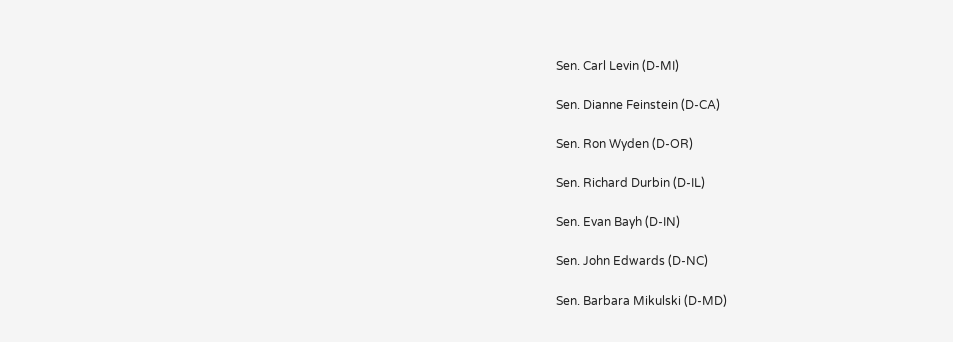Sen. Carl Levin (D-MI)

Sen. Dianne Feinstein (D-CA)

Sen. Ron Wyden (D-OR)

Sen. Richard Durbin (D-IL)

Sen. Evan Bayh (D-IN)

Sen. John Edwards (D-NC)

Sen. Barbara Mikulski (D-MD)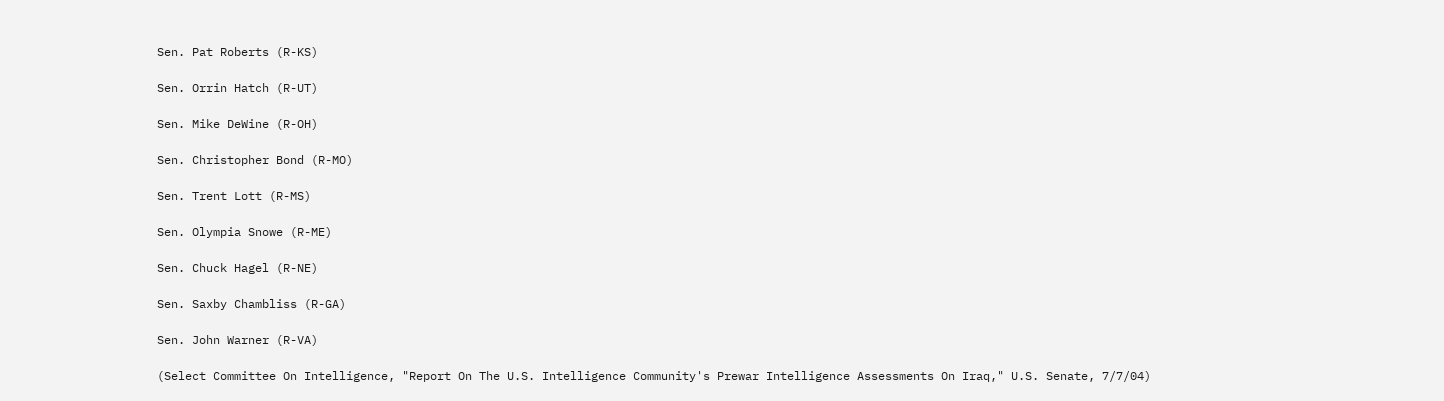Sen. Pat Roberts (R-KS)

Sen. Orrin Hatch (R-UT)

Sen. Mike DeWine (R-OH)

Sen. Christopher Bond (R-MO)

Sen. Trent Lott (R-MS)

Sen. Olympia Snowe (R-ME)

Sen. Chuck Hagel (R-NE)

Sen. Saxby Chambliss (R-GA)

Sen. John Warner (R-VA)

(Select Committee On Intelligence, "Report On The U.S. Intelligence Community's Prewar Intelligence Assessments On Iraq," U.S. Senate, 7/7/04)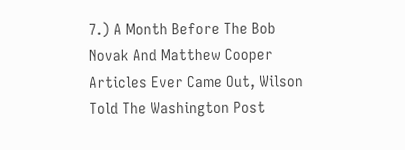7.) A Month Before The Bob Novak And Matthew Cooper Articles Ever Came Out, Wilson Told The Washington Post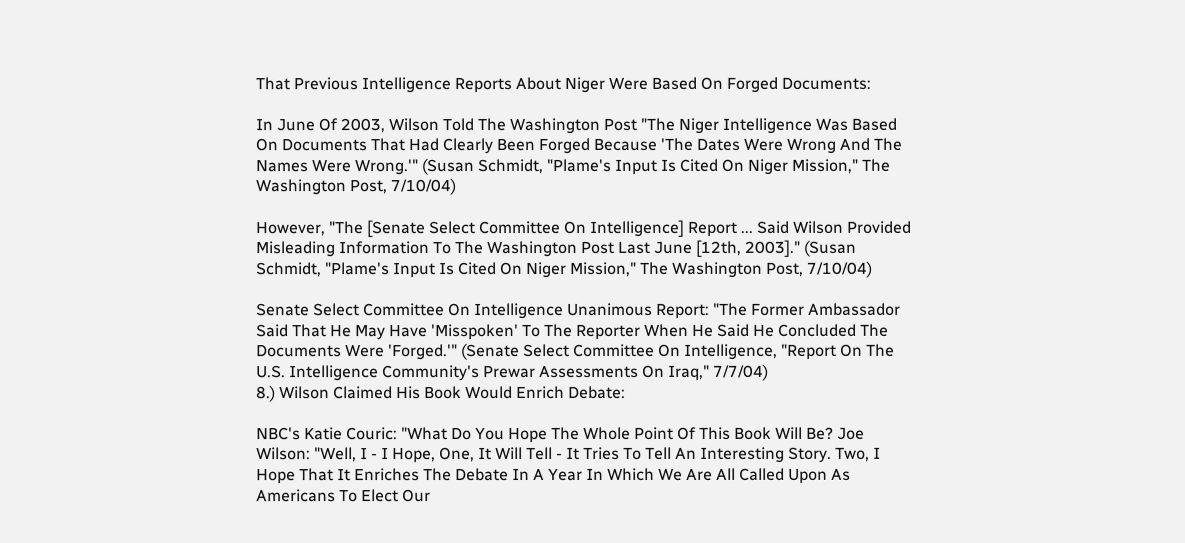That Previous Intelligence Reports About Niger Were Based On Forged Documents:

In June Of 2003, Wilson Told The Washington Post "The Niger Intelligence Was Based On Documents That Had Clearly Been Forged Because 'The Dates Were Wrong And The Names Were Wrong.'" (Susan Schmidt, "Plame's Input Is Cited On Niger Mission," The Washington Post, 7/10/04)

However, "The [Senate Select Committee On Intelligence] Report ... Said Wilson Provided Misleading Information To The Washington Post Last June [12th, 2003]." (Susan Schmidt, "Plame's Input Is Cited On Niger Mission," The Washington Post, 7/10/04)

Senate Select Committee On Intelligence Unanimous Report: "The Former Ambassador Said That He May Have 'Misspoken' To The Reporter When He Said He Concluded The Documents Were 'Forged.'" (Senate Select Committee On Intelligence, "Report On The U.S. Intelligence Community's Prewar Assessments On Iraq," 7/7/04)
8.) Wilson Claimed His Book Would Enrich Debate:

NBC's Katie Couric: "What Do You Hope The Whole Point Of This Book Will Be? Joe Wilson: "Well, I - I Hope, One, It Will Tell - It Tries To Tell An Interesting Story. Two, I Hope That It Enriches The Debate In A Year In Which We Are All Called Upon As Americans To Elect Our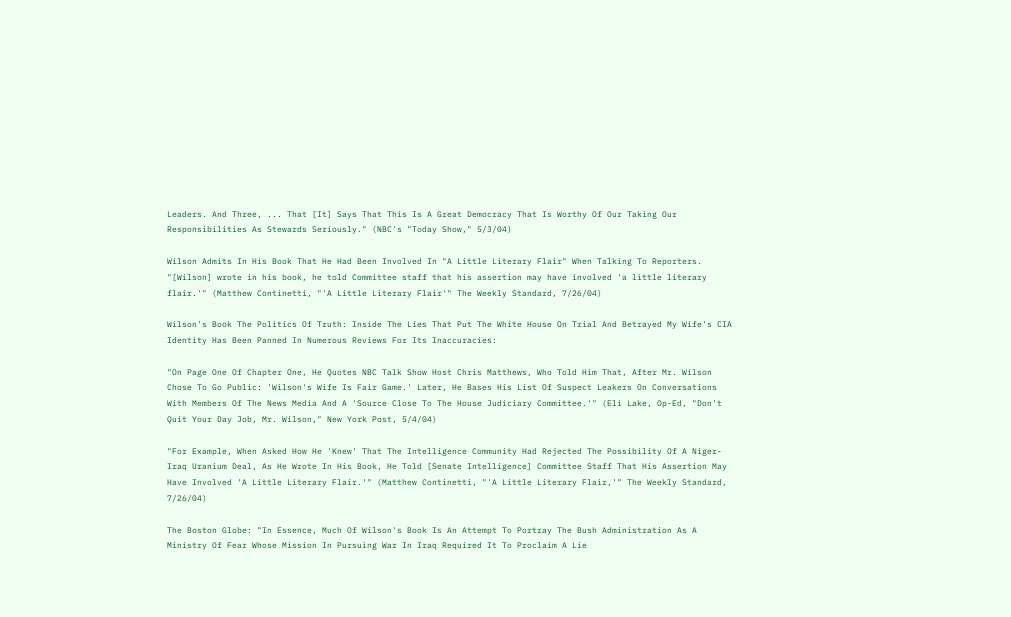Leaders. And Three, ... That [It] Says That This Is A Great Democracy That Is Worthy Of Our Taking Our Responsibilities As Stewards Seriously." (NBC's "Today Show," 5/3/04)

Wilson Admits In His Book That He Had Been Involved In "A Little Literary Flair" When Talking To Reporters. "[Wilson] wrote in his book, he told Committee staff that his assertion may have involved 'a little literary flair.'" (Matthew Continetti, "'A Little Literary Flair'" The Weekly Standard, 7/26/04)

Wilson's Book The Politics Of Truth: Inside The Lies That Put The White House On Trial And Betrayed My Wife's CIA Identity Has Been Panned In Numerous Reviews For Its Inaccuracies:

"On Page One Of Chapter One, He Quotes NBC Talk Show Host Chris Matthews, Who Told Him That, After Mr. Wilson Chose To Go Public: 'Wilson's Wife Is Fair Game.' Later, He Bases His List Of Suspect Leakers On Conversations With Members Of The News Media And A 'Source Close To The House Judiciary Committee.'" (Eli Lake, Op-Ed, "Don't Quit Your Day Job, Mr. Wilson," New York Post, 5/4/04)

"For Example, When Asked How He 'Knew' That The Intelligence Community Had Rejected The Possibility Of A Niger-Iraq Uranium Deal, As He Wrote In His Book, He Told [Senate Intelligence] Committee Staff That His Assertion May Have Involved 'A Little Literary Flair.'" (Matthew Continetti, "'A Little Literary Flair,'" The Weekly Standard, 7/26/04)

The Boston Globe: "In Essence, Much Of Wilson's Book Is An Attempt To Portray The Bush Administration As A Ministry Of Fear Whose Mission In Pursuing War In Iraq Required It To Proclaim A Lie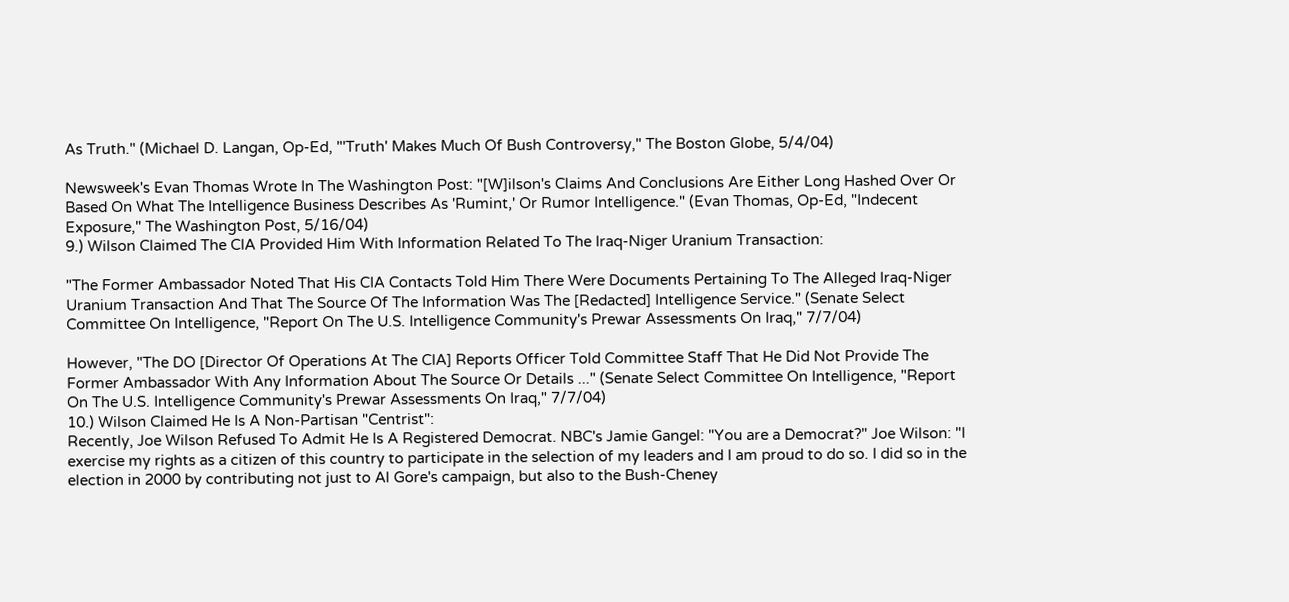As Truth." (Michael D. Langan, Op-Ed, "'Truth' Makes Much Of Bush Controversy," The Boston Globe, 5/4/04)

Newsweek's Evan Thomas Wrote In The Washington Post: "[W]ilson's Claims And Conclusions Are Either Long Hashed Over Or Based On What The Intelligence Business Describes As 'Rumint,' Or Rumor Intelligence." (Evan Thomas, Op-Ed, "Indecent Exposure," The Washington Post, 5/16/04)
9.) Wilson Claimed The CIA Provided Him With Information Related To The Iraq-Niger Uranium Transaction:

"The Former Ambassador Noted That His CIA Contacts Told Him There Were Documents Pertaining To The Alleged Iraq-Niger Uranium Transaction And That The Source Of The Information Was The [Redacted] Intelligence Service." (Senate Select Committee On Intelligence, "Report On The U.S. Intelligence Community's Prewar Assessments On Iraq," 7/7/04)

However, "The DO [Director Of Operations At The CIA] Reports Officer Told Committee Staff That He Did Not Provide The Former Ambassador With Any Information About The Source Or Details ..." (Senate Select Committee On Intelligence, "Report On The U.S. Intelligence Community's Prewar Assessments On Iraq," 7/7/04)
10.) Wilson Claimed He Is A Non-Partisan "Centrist":
Recently, Joe Wilson Refused To Admit He Is A Registered Democrat. NBC's Jamie Gangel: "You are a Democrat?" Joe Wilson: "I exercise my rights as a citizen of this country to participate in the selection of my leaders and I am proud to do so. I did so in the election in 2000 by contributing not just to Al Gore's campaign, but also to the Bush-Cheney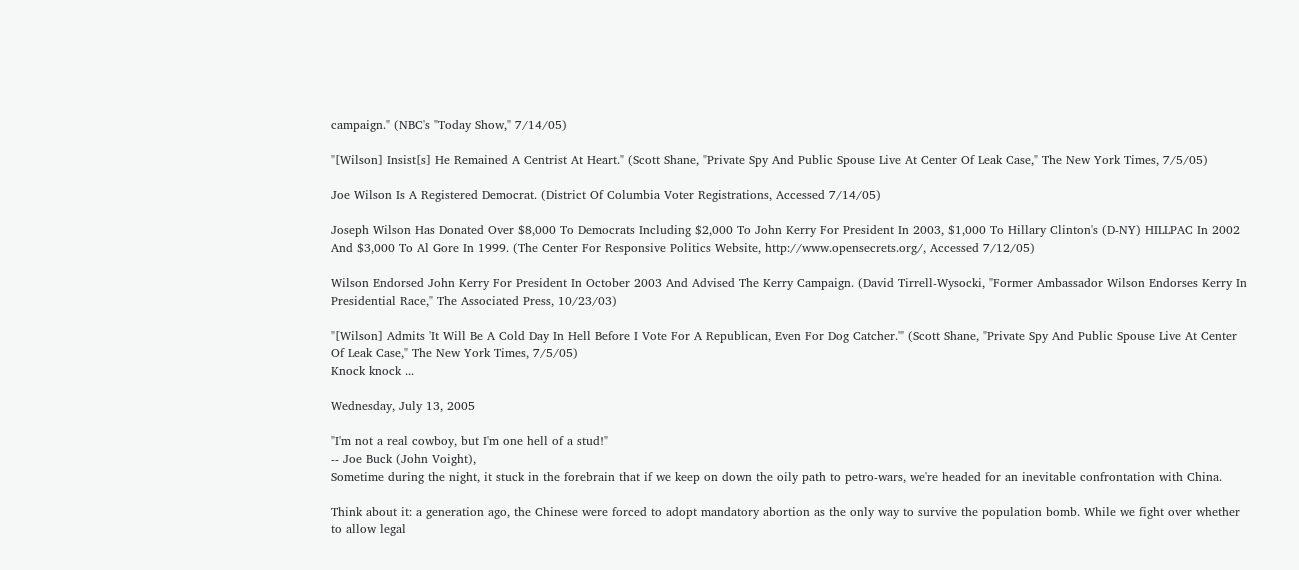campaign." (NBC's "Today Show," 7/14/05)

"[Wilson] Insist[s] He Remained A Centrist At Heart." (Scott Shane, "Private Spy And Public Spouse Live At Center Of Leak Case," The New York Times, 7/5/05)

Joe Wilson Is A Registered Democrat. (District Of Columbia Voter Registrations, Accessed 7/14/05)

Joseph Wilson Has Donated Over $8,000 To Democrats Including $2,000 To John Kerry For President In 2003, $1,000 To Hillary Clinton's (D-NY) HILLPAC In 2002 And $3,000 To Al Gore In 1999. (The Center For Responsive Politics Website, http://www.opensecrets.org/, Accessed 7/12/05)

Wilson Endorsed John Kerry For President In October 2003 And Advised The Kerry Campaign. (David Tirrell-Wysocki, "Former Ambassador Wilson Endorses Kerry In Presidential Race," The Associated Press, 10/23/03)

"[Wilson] Admits 'It Will Be A Cold Day In Hell Before I Vote For A Republican, Even For Dog Catcher.'" (Scott Shane, "Private Spy And Public Spouse Live At Center Of Leak Case," The New York Times, 7/5/05)
Knock knock ...

Wednesday, July 13, 2005

"I'm not a real cowboy, but I'm one hell of a stud!"
-- Joe Buck (John Voight),
Sometime during the night, it stuck in the forebrain that if we keep on down the oily path to petro-wars, we're headed for an inevitable confrontation with China.

Think about it: a generation ago, the Chinese were forced to adopt mandatory abortion as the only way to survive the population bomb. While we fight over whether to allow legal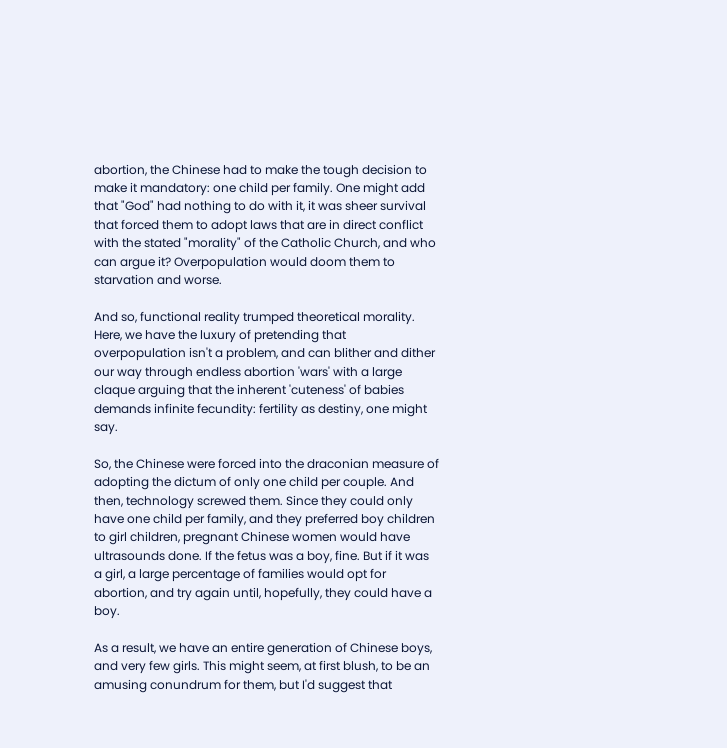abortion, the Chinese had to make the tough decision to make it mandatory: one child per family. One might add that "God" had nothing to do with it, it was sheer survival that forced them to adopt laws that are in direct conflict with the stated "morality" of the Catholic Church, and who can argue it? Overpopulation would doom them to starvation and worse.

And so, functional reality trumped theoretical morality. Here, we have the luxury of pretending that overpopulation isn't a problem, and can blither and dither our way through endless abortion 'wars' with a large claque arguing that the inherent 'cuteness' of babies demands infinite fecundity: fertility as destiny, one might say.

So, the Chinese were forced into the draconian measure of adopting the dictum of only one child per couple. And then, technology screwed them. Since they could only have one child per family, and they preferred boy children to girl children, pregnant Chinese women would have ultrasounds done. If the fetus was a boy, fine. But if it was a girl, a large percentage of families would opt for abortion, and try again until, hopefully, they could have a boy.

As a result, we have an entire generation of Chinese boys, and very few girls. This might seem, at first blush, to be an amusing conundrum for them, but I'd suggest that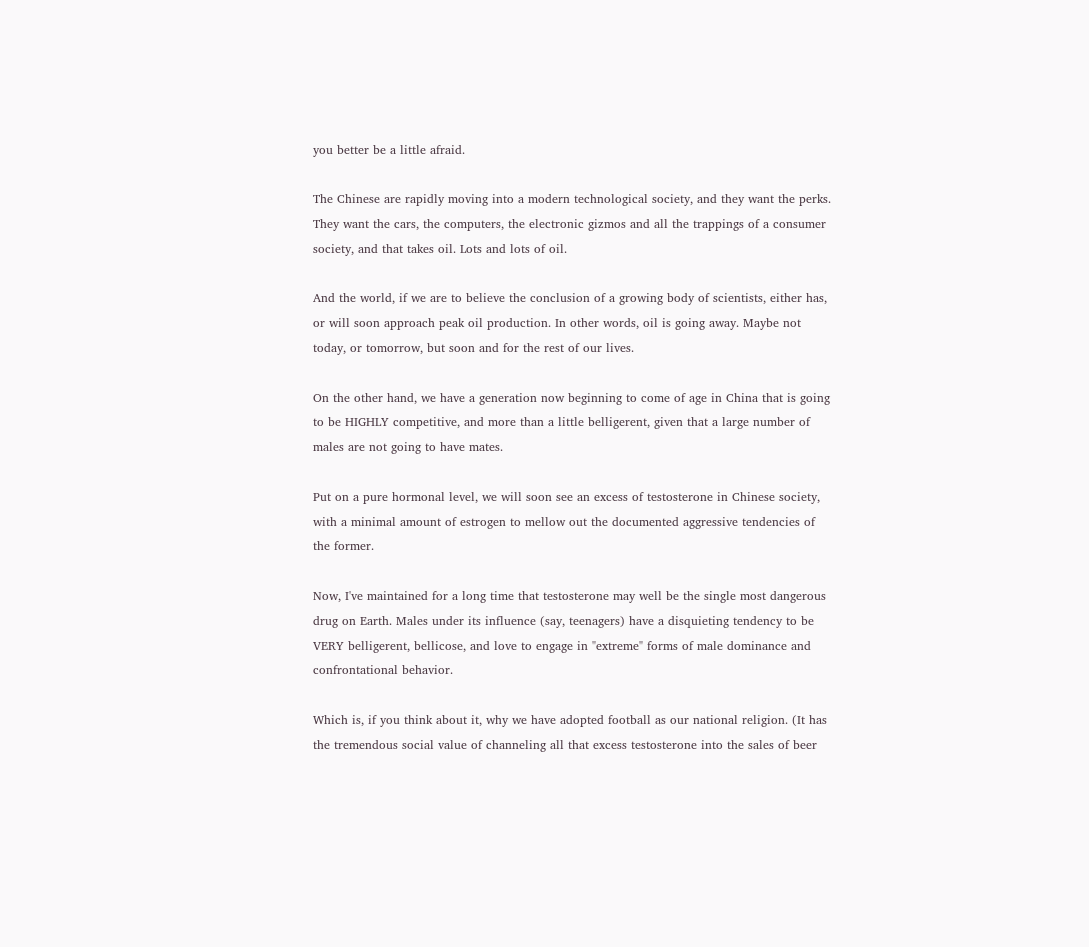you better be a little afraid.

The Chinese are rapidly moving into a modern technological society, and they want the perks. They want the cars, the computers, the electronic gizmos and all the trappings of a consumer society, and that takes oil. Lots and lots of oil.

And the world, if we are to believe the conclusion of a growing body of scientists, either has, or will soon approach peak oil production. In other words, oil is going away. Maybe not today, or tomorrow, but soon and for the rest of our lives.

On the other hand, we have a generation now beginning to come of age in China that is going to be HIGHLY competitive, and more than a little belligerent, given that a large number of males are not going to have mates.

Put on a pure hormonal level, we will soon see an excess of testosterone in Chinese society, with a minimal amount of estrogen to mellow out the documented aggressive tendencies of the former.

Now, I've maintained for a long time that testosterone may well be the single most dangerous drug on Earth. Males under its influence (say, teenagers) have a disquieting tendency to be VERY belligerent, bellicose, and love to engage in "extreme" forms of male dominance and confrontational behavior.

Which is, if you think about it, why we have adopted football as our national religion. (It has the tremendous social value of channeling all that excess testosterone into the sales of beer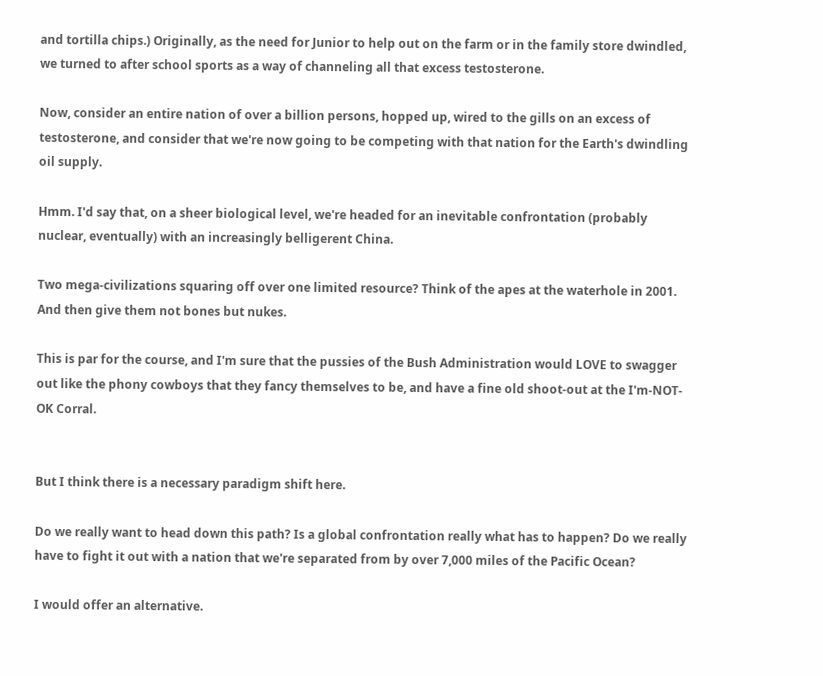and tortilla chips.) Originally, as the need for Junior to help out on the farm or in the family store dwindled, we turned to after school sports as a way of channeling all that excess testosterone.

Now, consider an entire nation of over a billion persons, hopped up, wired to the gills on an excess of testosterone, and consider that we're now going to be competing with that nation for the Earth's dwindling oil supply.

Hmm. I'd say that, on a sheer biological level, we're headed for an inevitable confrontation (probably nuclear, eventually) with an increasingly belligerent China.

Two mega-civilizations squaring off over one limited resource? Think of the apes at the waterhole in 2001. And then give them not bones but nukes.

This is par for the course, and I'm sure that the pussies of the Bush Administration would LOVE to swagger out like the phony cowboys that they fancy themselves to be, and have a fine old shoot-out at the I'm-NOT-OK Corral.


But I think there is a necessary paradigm shift here.

Do we really want to head down this path? Is a global confrontation really what has to happen? Do we really have to fight it out with a nation that we're separated from by over 7,000 miles of the Pacific Ocean?

I would offer an alternative.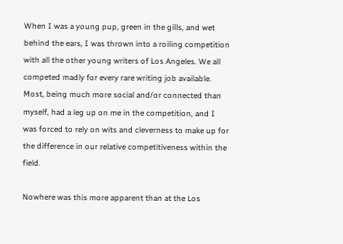When I was a young pup, green in the gills, and wet behind the ears, I was thrown into a roiling competition with all the other young writers of Los Angeles. We all competed madly for every rare writing job available. Most, being much more social and/or connected than myself, had a leg up on me in the competition, and I was forced to rely on wits and cleverness to make up for the difference in our relative competitiveness within the field.

Nowhere was this more apparent than at the Los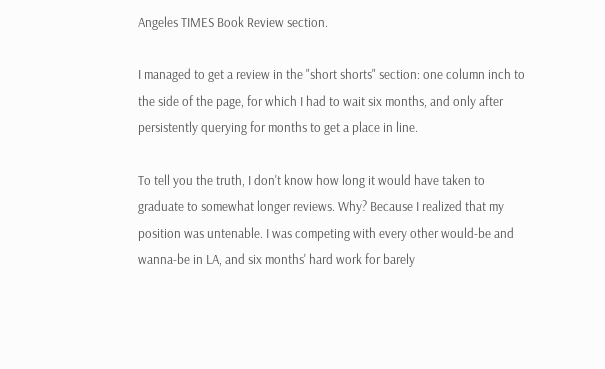Angeles TIMES Book Review section.

I managed to get a review in the "short shorts" section: one column inch to the side of the page, for which I had to wait six months, and only after persistently querying for months to get a place in line.

To tell you the truth, I don't know how long it would have taken to graduate to somewhat longer reviews. Why? Because I realized that my position was untenable. I was competing with every other would-be and wanna-be in LA, and six months' hard work for barely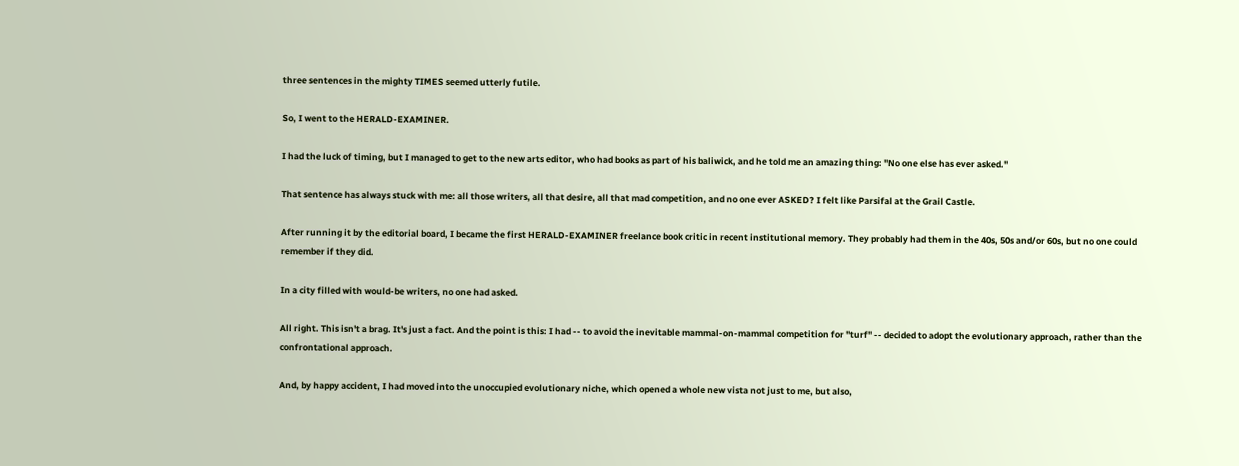three sentences in the mighty TIMES seemed utterly futile.

So, I went to the HERALD-EXAMINER.

I had the luck of timing, but I managed to get to the new arts editor, who had books as part of his baliwick, and he told me an amazing thing: "No one else has ever asked."

That sentence has always stuck with me: all those writers, all that desire, all that mad competition, and no one ever ASKED? I felt like Parsifal at the Grail Castle.

After running it by the editorial board, I became the first HERALD-EXAMINER freelance book critic in recent institutional memory. They probably had them in the 40s, 50s and/or 60s, but no one could remember if they did.

In a city filled with would-be writers, no one had asked.

All right. This isn't a brag. It's just a fact. And the point is this: I had -- to avoid the inevitable mammal-on-mammal competition for "turf" -- decided to adopt the evolutionary approach, rather than the confrontational approach.

And, by happy accident, I had moved into the unoccupied evolutionary niche, which opened a whole new vista not just to me, but also,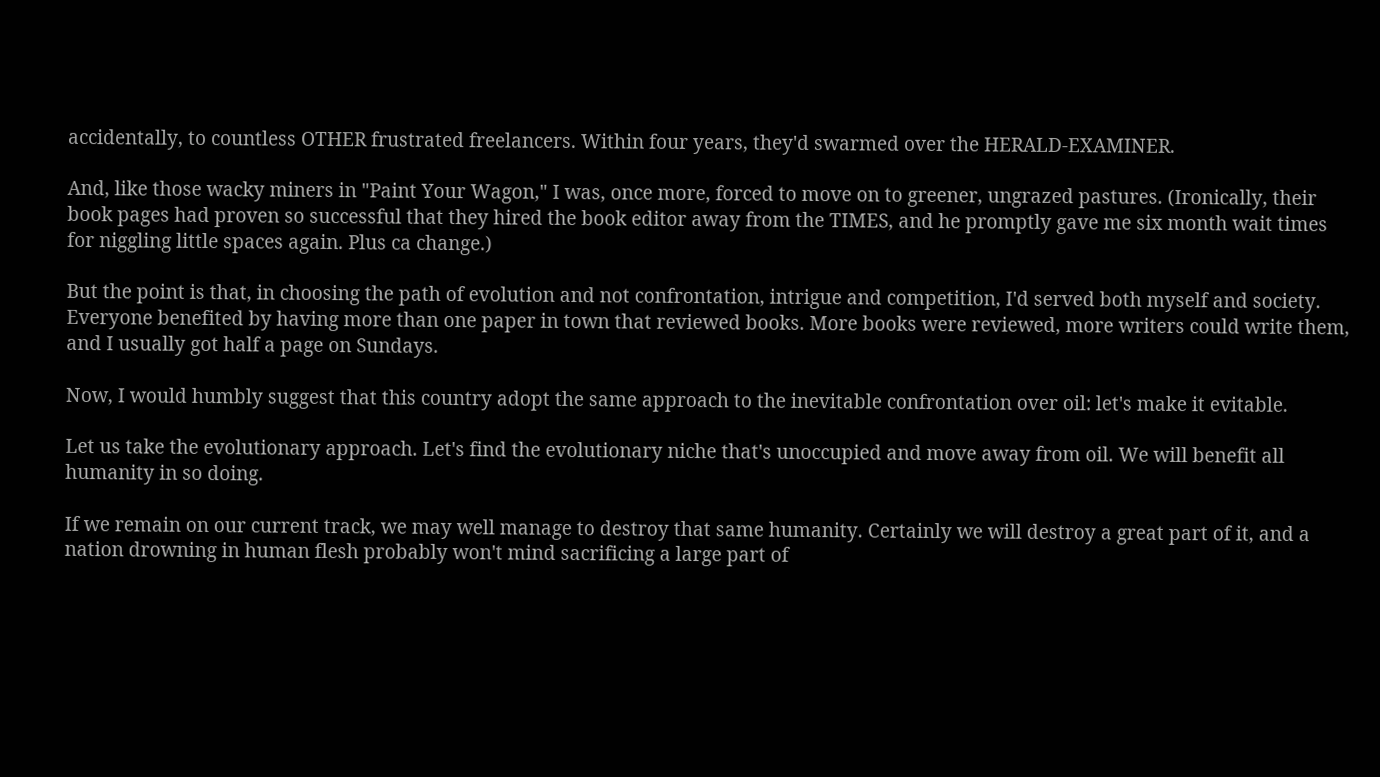accidentally, to countless OTHER frustrated freelancers. Within four years, they'd swarmed over the HERALD-EXAMINER.

And, like those wacky miners in "Paint Your Wagon," I was, once more, forced to move on to greener, ungrazed pastures. (Ironically, their book pages had proven so successful that they hired the book editor away from the TIMES, and he promptly gave me six month wait times for niggling little spaces again. Plus ca change.)

But the point is that, in choosing the path of evolution and not confrontation, intrigue and competition, I'd served both myself and society. Everyone benefited by having more than one paper in town that reviewed books. More books were reviewed, more writers could write them, and I usually got half a page on Sundays.

Now, I would humbly suggest that this country adopt the same approach to the inevitable confrontation over oil: let's make it evitable.

Let us take the evolutionary approach. Let's find the evolutionary niche that's unoccupied and move away from oil. We will benefit all humanity in so doing.

If we remain on our current track, we may well manage to destroy that same humanity. Certainly we will destroy a great part of it, and a nation drowning in human flesh probably won't mind sacrificing a large part of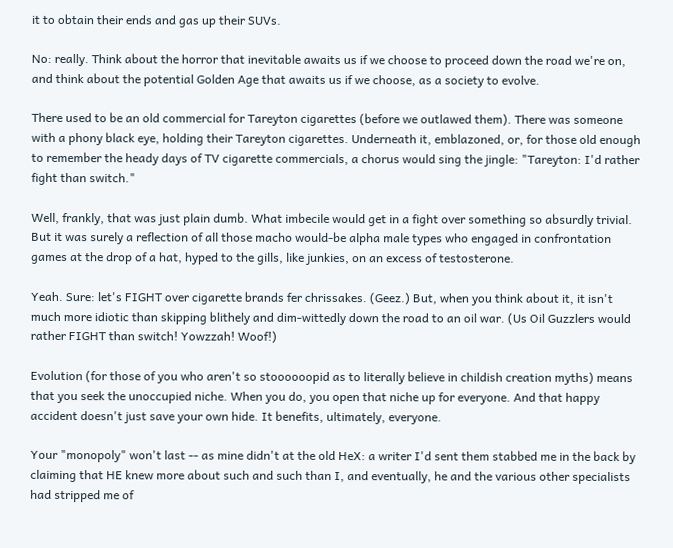it to obtain their ends and gas up their SUVs.

No: really. Think about the horror that inevitable awaits us if we choose to proceed down the road we're on, and think about the potential Golden Age that awaits us if we choose, as a society to evolve.

There used to be an old commercial for Tareyton cigarettes (before we outlawed them). There was someone with a phony black eye, holding their Tareyton cigarettes. Underneath it, emblazoned, or, for those old enough to remember the heady days of TV cigarette commercials, a chorus would sing the jingle: "Tareyton: I'd rather fight than switch."

Well, frankly, that was just plain dumb. What imbecile would get in a fight over something so absurdly trivial. But it was surely a reflection of all those macho would-be alpha male types who engaged in confrontation games at the drop of a hat, hyped to the gills, like junkies, on an excess of testosterone.

Yeah. Sure: let's FIGHT over cigarette brands fer chrissakes. (Geez.) But, when you think about it, it isn't much more idiotic than skipping blithely and dim-wittedly down the road to an oil war. (Us Oil Guzzlers would rather FIGHT than switch! Yowzzah! Woof!)

Evolution (for those of you who aren't so stoooooopid as to literally believe in childish creation myths) means that you seek the unoccupied niche. When you do, you open that niche up for everyone. And that happy accident doesn't just save your own hide. It benefits, ultimately, everyone.

Your "monopoly" won't last -- as mine didn't at the old HeX: a writer I'd sent them stabbed me in the back by claiming that HE knew more about such and such than I, and eventually, he and the various other specialists had stripped me of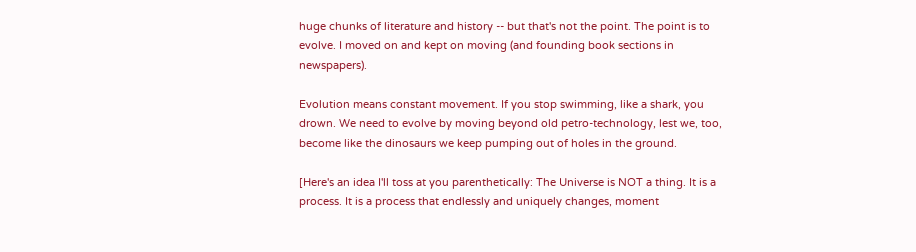huge chunks of literature and history -- but that's not the point. The point is to evolve. I moved on and kept on moving (and founding book sections in newspapers).

Evolution means constant movement. If you stop swimming, like a shark, you drown. We need to evolve by moving beyond old petro-technology, lest we, too, become like the dinosaurs we keep pumping out of holes in the ground.

[Here's an idea I'll toss at you parenthetically: The Universe is NOT a thing. It is a process. It is a process that endlessly and uniquely changes, moment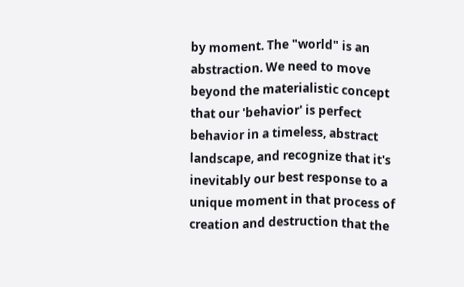by moment. The "world" is an abstraction. We need to move beyond the materialistic concept that our 'behavior' is perfect behavior in a timeless, abstract landscape, and recognize that it's inevitably our best response to a unique moment in that process of creation and destruction that the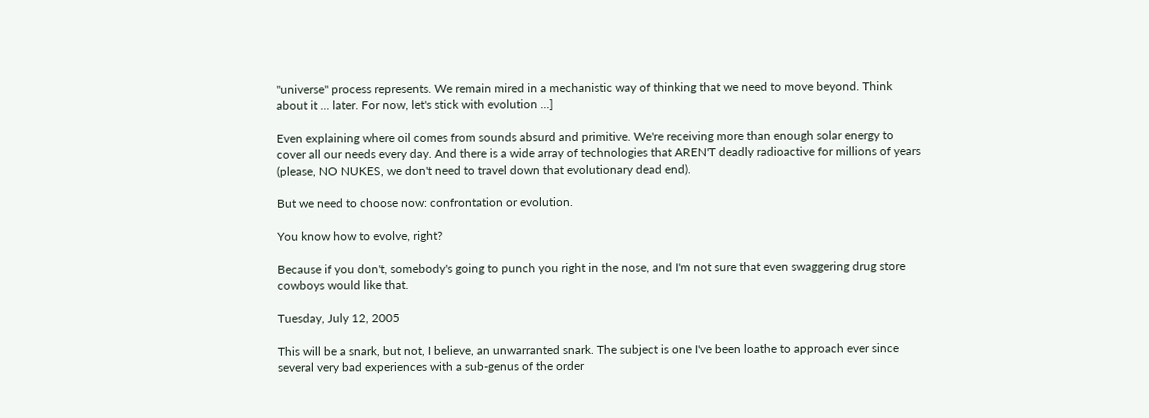"universe" process represents. We remain mired in a mechanistic way of thinking that we need to move beyond. Think about it ... later. For now, let's stick with evolution ...]

Even explaining where oil comes from sounds absurd and primitive. We're receiving more than enough solar energy to cover all our needs every day. And there is a wide array of technologies that AREN'T deadly radioactive for millions of years (please, NO NUKES, we don't need to travel down that evolutionary dead end).

But we need to choose now: confrontation or evolution.

You know how to evolve, right?

Because if you don't, somebody's going to punch you right in the nose, and I'm not sure that even swaggering drug store cowboys would like that.

Tuesday, July 12, 2005

This will be a snark, but not, I believe, an unwarranted snark. The subject is one I've been loathe to approach ever since several very bad experiences with a sub-genus of the order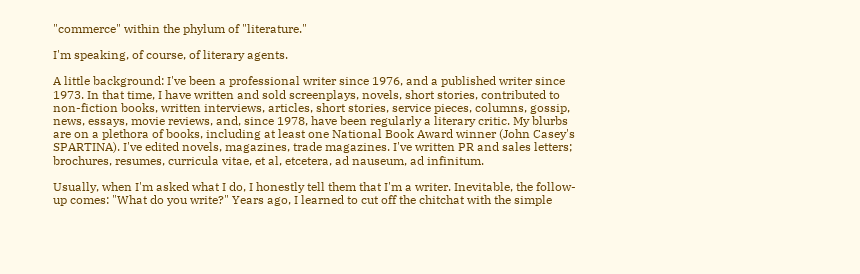"commerce" within the phylum of "literature."

I'm speaking, of course, of literary agents.

A little background: I've been a professional writer since 1976, and a published writer since 1973. In that time, I have written and sold screenplays, novels, short stories, contributed to non-fiction books, written interviews, articles, short stories, service pieces, columns, gossip, news, essays, movie reviews, and, since 1978, have been regularly a literary critic. My blurbs are on a plethora of books, including at least one National Book Award winner (John Casey's SPARTINA). I've edited novels, magazines, trade magazines. I've written PR and sales letters; brochures, resumes, curricula vitae, et al, etcetera, ad nauseum, ad infinitum.

Usually, when I'm asked what I do, I honestly tell them that I'm a writer. Inevitable, the follow-up comes: "What do you write?" Years ago, I learned to cut off the chitchat with the simple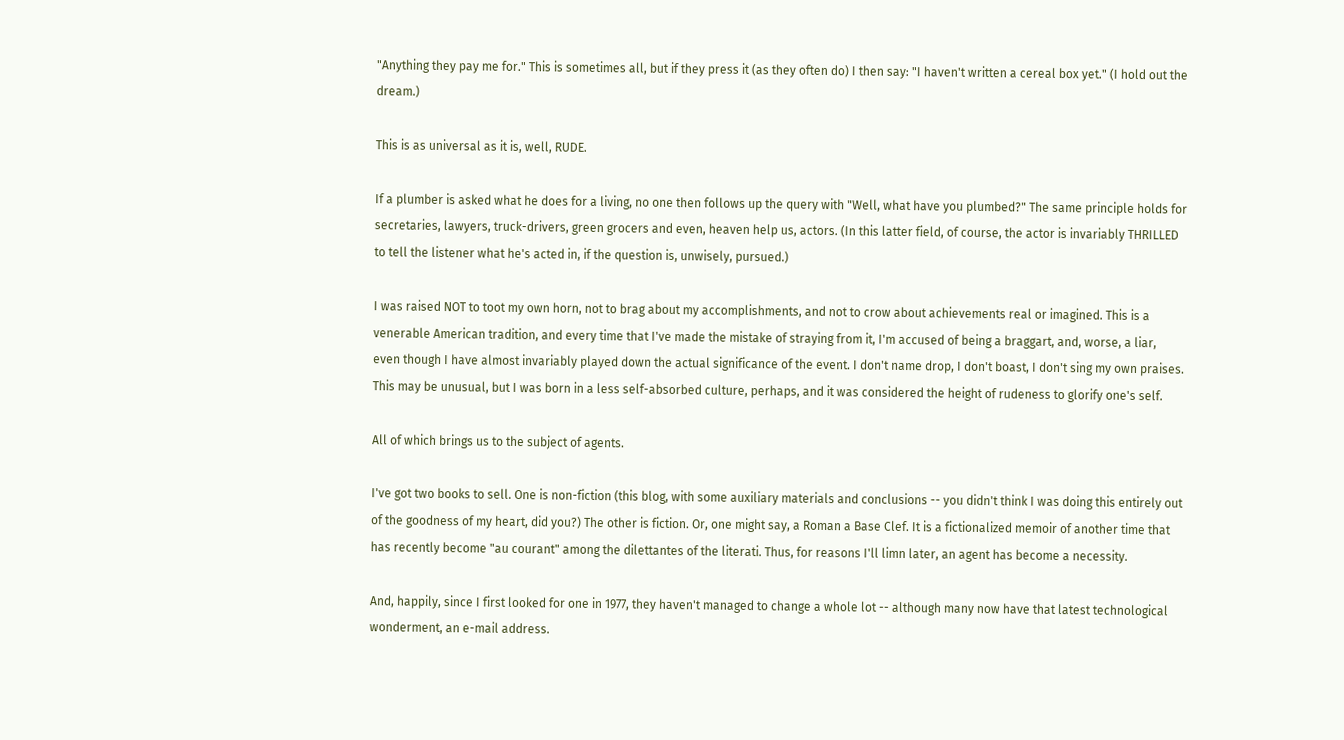"Anything they pay me for." This is sometimes all, but if they press it (as they often do) I then say: "I haven't written a cereal box yet." (I hold out the dream.)

This is as universal as it is, well, RUDE.

If a plumber is asked what he does for a living, no one then follows up the query with "Well, what have you plumbed?" The same principle holds for secretaries, lawyers, truck-drivers, green grocers and even, heaven help us, actors. (In this latter field, of course, the actor is invariably THRILLED to tell the listener what he's acted in, if the question is, unwisely, pursued.)

I was raised NOT to toot my own horn, not to brag about my accomplishments, and not to crow about achievements real or imagined. This is a venerable American tradition, and every time that I've made the mistake of straying from it, I'm accused of being a braggart, and, worse, a liar, even though I have almost invariably played down the actual significance of the event. I don't name drop, I don't boast, I don't sing my own praises. This may be unusual, but I was born in a less self-absorbed culture, perhaps, and it was considered the height of rudeness to glorify one's self.

All of which brings us to the subject of agents.

I've got two books to sell. One is non-fiction (this blog, with some auxiliary materials and conclusions -- you didn't think I was doing this entirely out of the goodness of my heart, did you?) The other is fiction. Or, one might say, a Roman a Base Clef. It is a fictionalized memoir of another time that has recently become "au courant" among the dilettantes of the literati. Thus, for reasons I'll limn later, an agent has become a necessity.

And, happily, since I first looked for one in 1977, they haven't managed to change a whole lot -- although many now have that latest technological wonderment, an e-mail address.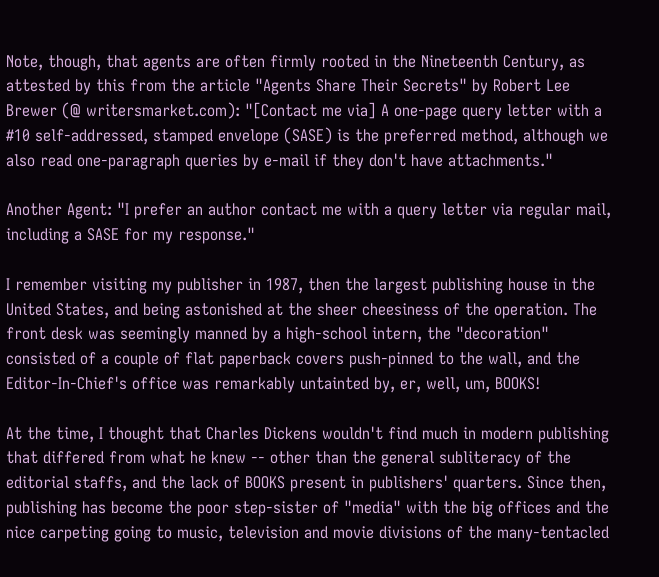Note, though, that agents are often firmly rooted in the Nineteenth Century, as attested by this from the article "Agents Share Their Secrets" by Robert Lee Brewer (@ writersmarket.com): "[Contact me via] A one-page query letter with a #10 self-addressed, stamped envelope (SASE) is the preferred method, although we also read one-paragraph queries by e-mail if they don't have attachments."

Another Agent: "I prefer an author contact me with a query letter via regular mail, including a SASE for my response."

I remember visiting my publisher in 1987, then the largest publishing house in the United States, and being astonished at the sheer cheesiness of the operation. The front desk was seemingly manned by a high-school intern, the "decoration" consisted of a couple of flat paperback covers push-pinned to the wall, and the Editor-In-Chief's office was remarkably untainted by, er, well, um, BOOKS!

At the time, I thought that Charles Dickens wouldn't find much in modern publishing that differed from what he knew -- other than the general subliteracy of the editorial staffs, and the lack of BOOKS present in publishers' quarters. Since then, publishing has become the poor step-sister of "media" with the big offices and the nice carpeting going to music, television and movie divisions of the many-tentacled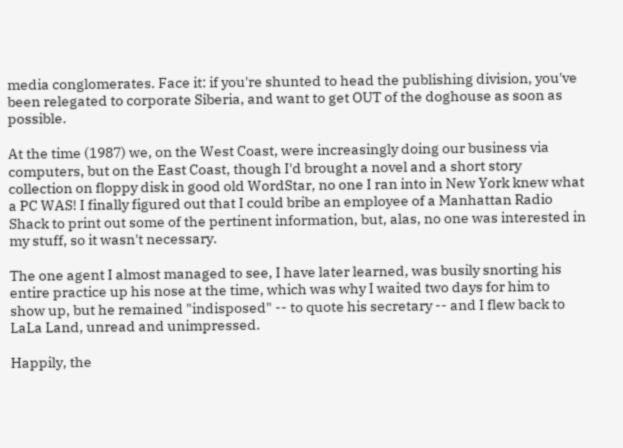media conglomerates. Face it: if you're shunted to head the publishing division, you've been relegated to corporate Siberia, and want to get OUT of the doghouse as soon as possible.

At the time (1987) we, on the West Coast, were increasingly doing our business via computers, but on the East Coast, though I'd brought a novel and a short story collection on floppy disk in good old WordStar, no one I ran into in New York knew what a PC WAS! I finally figured out that I could bribe an employee of a Manhattan Radio Shack to print out some of the pertinent information, but, alas, no one was interested in my stuff, so it wasn't necessary.

The one agent I almost managed to see, I have later learned, was busily snorting his entire practice up his nose at the time, which was why I waited two days for him to show up, but he remained "indisposed" -- to quote his secretary -- and I flew back to LaLa Land, unread and unimpressed.

Happily, the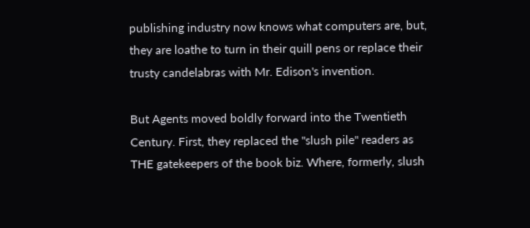publishing industry now knows what computers are, but, they are loathe to turn in their quill pens or replace their trusty candelabras with Mr. Edison's invention.

But Agents moved boldly forward into the Twentieth Century. First, they replaced the "slush pile" readers as THE gatekeepers of the book biz. Where, formerly, slush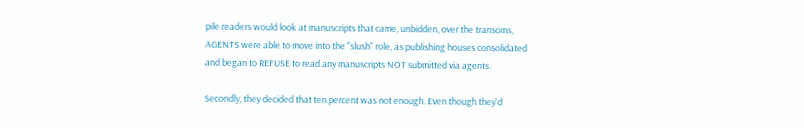pile readers would look at manuscripts that came, unbidden, over the transoms, AGENTS were able to move into the "slush" role, as publishing houses consolidated and began to REFUSE to read any manuscripts NOT submitted via agents.

Secondly, they decided that ten percent was not enough. Even though they'd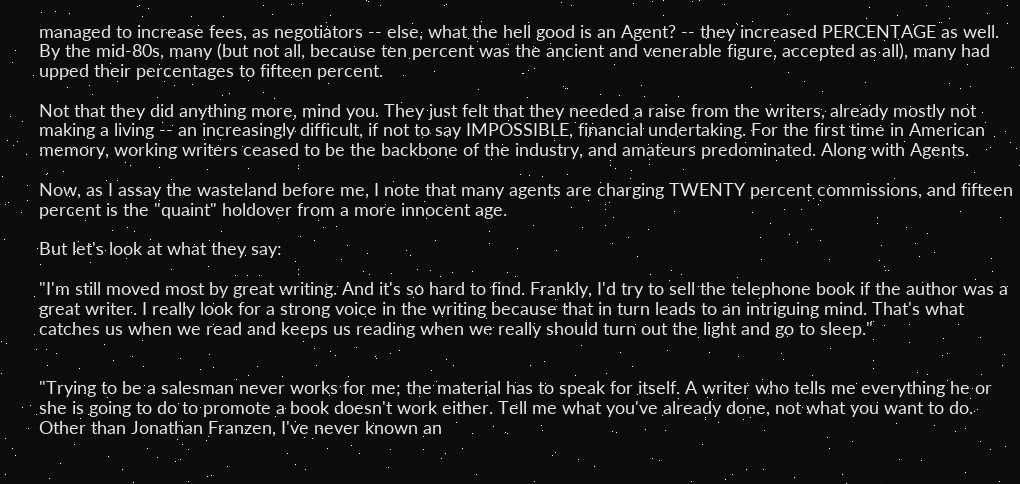managed to increase fees, as negotiators -- else, what the hell good is an Agent? -- they increased PERCENTAGE as well. By the mid-80s, many (but not all, because ten percent was the ancient and venerable figure, accepted as all), many had upped their percentages to fifteen percent.

Not that they did anything more, mind you. They just felt that they needed a raise from the writers, already mostly not making a living -- an increasingly difficult, if not to say IMPOSSIBLE, financial undertaking. For the first time in American memory, working writers ceased to be the backbone of the industry, and amateurs predominated. Along with Agents.

Now, as I assay the wasteland before me, I note that many agents are charging TWENTY percent commissions, and fifteen percent is the "quaint" holdover from a more innocent age.

But let's look at what they say:

"I'm still moved most by great writing. And it's so hard to find. Frankly, I'd try to sell the telephone book if the author was a great writer. I really look for a strong voice in the writing because that in turn leads to an intriguing mind. That's what catches us when we read and keeps us reading when we really should turn out the light and go to sleep."


"Trying to be a salesman never works for me; the material has to speak for itself. A writer who tells me everything he or she is going to do to promote a book doesn't work either. Tell me what you've already done, not what you want to do. Other than Jonathan Franzen, I've never known an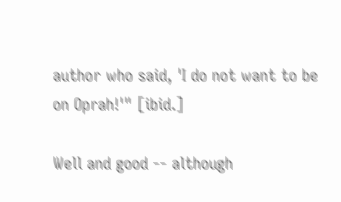author who said, 'I do not want to be on Oprah!'" [ibid.]

Well and good -- although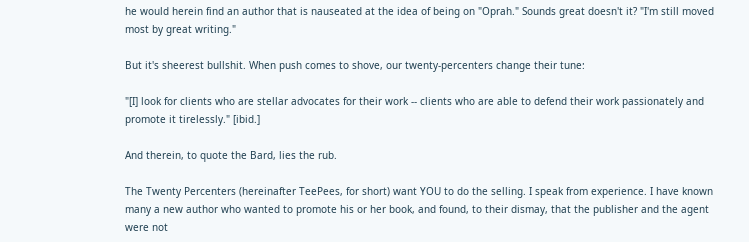he would herein find an author that is nauseated at the idea of being on "Oprah." Sounds great doesn't it? "I'm still moved most by great writing."

But it's sheerest bullshit. When push comes to shove, our twenty-percenters change their tune:

"[I] look for clients who are stellar advocates for their work -- clients who are able to defend their work passionately and promote it tirelessly." [ibid.]

And therein, to quote the Bard, lies the rub.

The Twenty Percenters (hereinafter TeePees, for short) want YOU to do the selling. I speak from experience. I have known many a new author who wanted to promote his or her book, and found, to their dismay, that the publisher and the agent were not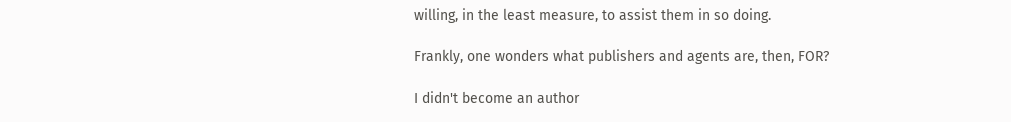willing, in the least measure, to assist them in so doing.

Frankly, one wonders what publishers and agents are, then, FOR?

I didn't become an author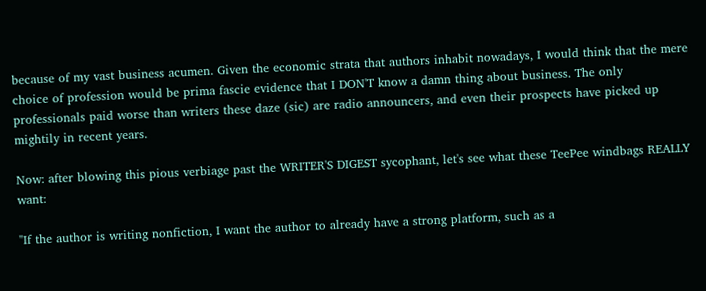because of my vast business acumen. Given the economic strata that authors inhabit nowadays, I would think that the mere choice of profession would be prima fascie evidence that I DON'T know a damn thing about business. The only professionals paid worse than writers these daze (sic) are radio announcers, and even their prospects have picked up mightily in recent years.

Now: after blowing this pious verbiage past the WRITER'S DIGEST sycophant, let's see what these TeePee windbags REALLY want:

"If the author is writing nonfiction, I want the author to already have a strong platform, such as a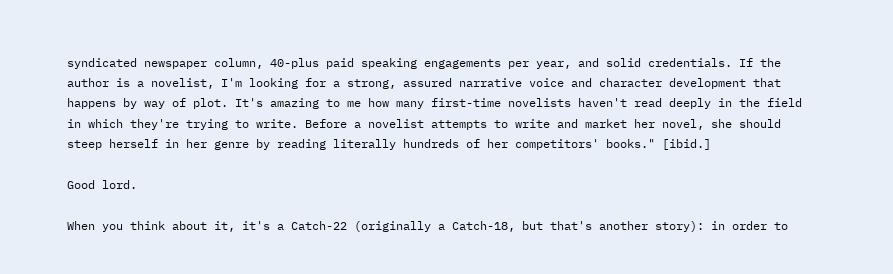syndicated newspaper column, 40-plus paid speaking engagements per year, and solid credentials. If the author is a novelist, I'm looking for a strong, assured narrative voice and character development that happens by way of plot. It's amazing to me how many first-time novelists haven't read deeply in the field in which they're trying to write. Before a novelist attempts to write and market her novel, she should steep herself in her genre by reading literally hundreds of her competitors' books." [ibid.]

Good lord.

When you think about it, it's a Catch-22 (originally a Catch-18, but that's another story): in order to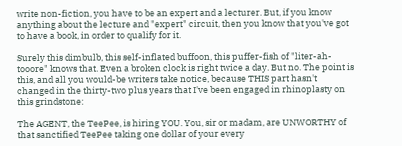write non-fiction, you have to be an expert and a lecturer. But, if you know anything about the lecture and "expert" circuit, then you know that you've got to have a book, in order to qualify for it.

Surely this dimbulb, this self-inflated buffoon, this puffer-fish of "liter-ah-tooore" knows that. Even a broken clock is right twice a day. But no. The point is this, and all you would-be writers take notice, because THIS part hasn't changed in the thirty-two plus years that I've been engaged in rhinoplasty on this grindstone:

The AGENT, the TeePee, is hiring YOU. You, sir or madam, are UNWORTHY of that sanctified TeePee taking one dollar of your every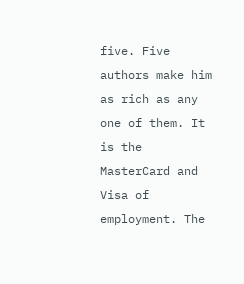five. Five authors make him as rich as any one of them. It is the MasterCard and Visa of employment. The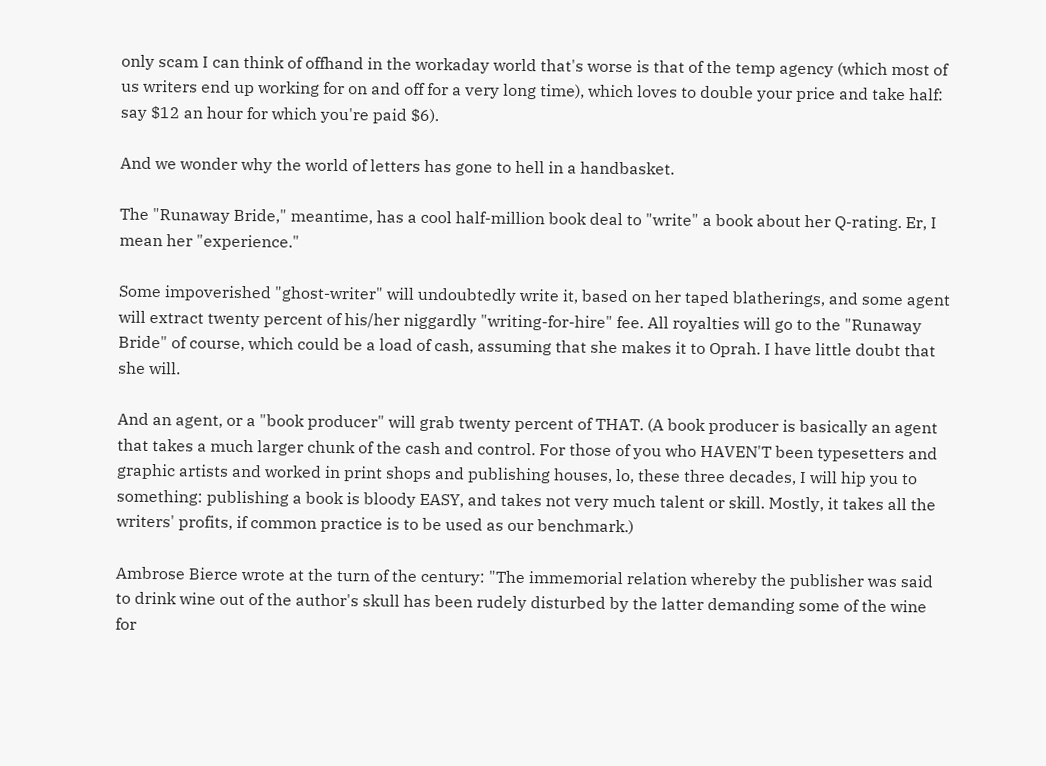only scam I can think of offhand in the workaday world that's worse is that of the temp agency (which most of us writers end up working for on and off for a very long time), which loves to double your price and take half: say $12 an hour for which you're paid $6).

And we wonder why the world of letters has gone to hell in a handbasket.

The "Runaway Bride," meantime, has a cool half-million book deal to "write" a book about her Q-rating. Er, I mean her "experience."

Some impoverished "ghost-writer" will undoubtedly write it, based on her taped blatherings, and some agent will extract twenty percent of his/her niggardly "writing-for-hire" fee. All royalties will go to the "Runaway Bride" of course, which could be a load of cash, assuming that she makes it to Oprah. I have little doubt that she will.

And an agent, or a "book producer" will grab twenty percent of THAT. (A book producer is basically an agent that takes a much larger chunk of the cash and control. For those of you who HAVEN'T been typesetters and graphic artists and worked in print shops and publishing houses, lo, these three decades, I will hip you to something: publishing a book is bloody EASY, and takes not very much talent or skill. Mostly, it takes all the writers' profits, if common practice is to be used as our benchmark.)

Ambrose Bierce wrote at the turn of the century: "The immemorial relation whereby the publisher was said to drink wine out of the author's skull has been rudely disturbed by the latter demanding some of the wine for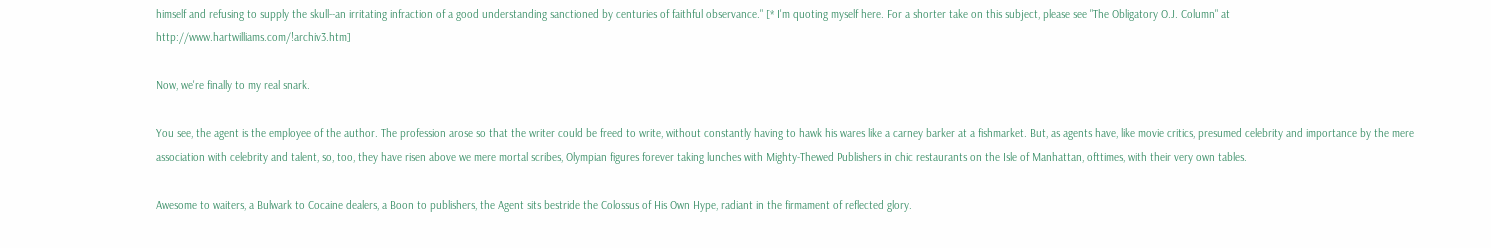himself and refusing to supply the skull--an irritating infraction of a good understanding sanctioned by centuries of faithful observance." [* I'm quoting myself here. For a shorter take on this subject, please see "The Obligatory O.J. Column" at http://www.hartwilliams.com/!archiv3.htm]

Now, we're finally to my real snark.

You see, the agent is the employee of the author. The profession arose so that the writer could be freed to write, without constantly having to hawk his wares like a carney barker at a fishmarket. But, as agents have, like movie critics, presumed celebrity and importance by the mere association with celebrity and talent, so, too, they have risen above we mere mortal scribes, Olympian figures forever taking lunches with Mighty-Thewed Publishers in chic restaurants on the Isle of Manhattan, ofttimes, with their very own tables.

Awesome to waiters, a Bulwark to Cocaine dealers, a Boon to publishers, the Agent sits bestride the Colossus of His Own Hype, radiant in the firmament of reflected glory.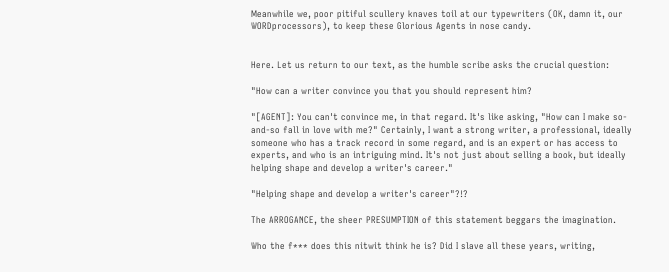Meanwhile we, poor pitiful scullery knaves toil at our typewriters (OK, damn it, our WORDprocessors), to keep these Glorious Agents in nose candy.


Here. Let us return to our text, as the humble scribe asks the crucial question:

"How can a writer convince you that you should represent him?

"[AGENT]: You can't convince me, in that regard. It's like asking, "How can I make so-and-so fall in love with me?" Certainly, I want a strong writer, a professional, ideally someone who has a track record in some regard, and is an expert or has access to experts, and who is an intriguing mind. It's not just about selling a book, but ideally helping shape and develop a writer's career."

"Helping shape and develop a writer's career"?!?

The ARROGANCE, the sheer PRESUMPTION of this statement beggars the imagination.

Who the f*** does this nitwit think he is? Did I slave all these years, writing,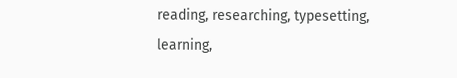reading, researching, typesetting, learning,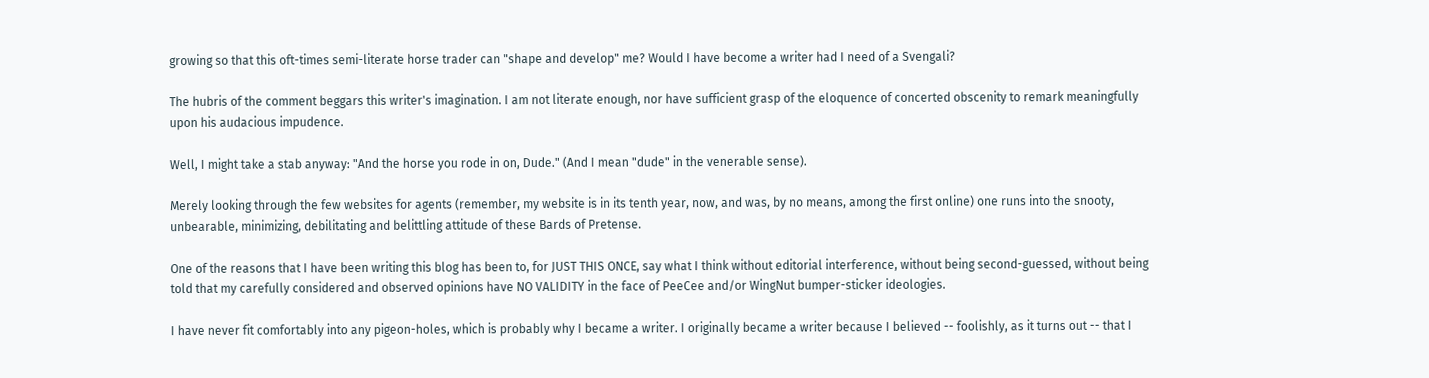growing so that this oft-times semi-literate horse trader can "shape and develop" me? Would I have become a writer had I need of a Svengali?

The hubris of the comment beggars this writer's imagination. I am not literate enough, nor have sufficient grasp of the eloquence of concerted obscenity to remark meaningfully upon his audacious impudence.

Well, I might take a stab anyway: "And the horse you rode in on, Dude." (And I mean "dude" in the venerable sense).

Merely looking through the few websites for agents (remember, my website is in its tenth year, now, and was, by no means, among the first online) one runs into the snooty, unbearable, minimizing, debilitating and belittling attitude of these Bards of Pretense.

One of the reasons that I have been writing this blog has been to, for JUST THIS ONCE, say what I think without editorial interference, without being second-guessed, without being told that my carefully considered and observed opinions have NO VALIDITY in the face of PeeCee and/or WingNut bumper-sticker ideologies.

I have never fit comfortably into any pigeon-holes, which is probably why I became a writer. I originally became a writer because I believed -- foolishly, as it turns out -- that I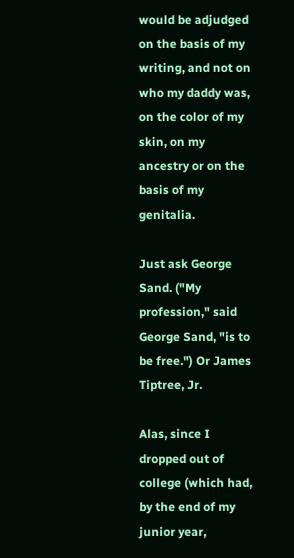would be adjudged on the basis of my writing, and not on who my daddy was, on the color of my skin, on my ancestry or on the basis of my genitalia.

Just ask George Sand. ("My profession," said George Sand, "is to be free.") Or James Tiptree, Jr.

Alas, since I dropped out of college (which had, by the end of my junior year,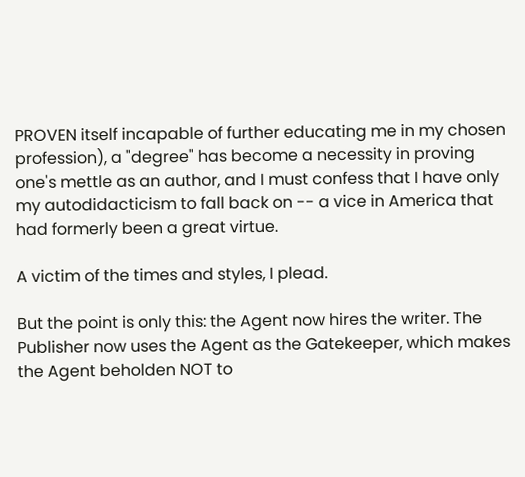PROVEN itself incapable of further educating me in my chosen profession), a "degree" has become a necessity in proving one's mettle as an author, and I must confess that I have only my autodidacticism to fall back on -- a vice in America that had formerly been a great virtue.

A victim of the times and styles, I plead.

But the point is only this: the Agent now hires the writer. The Publisher now uses the Agent as the Gatekeeper, which makes the Agent beholden NOT to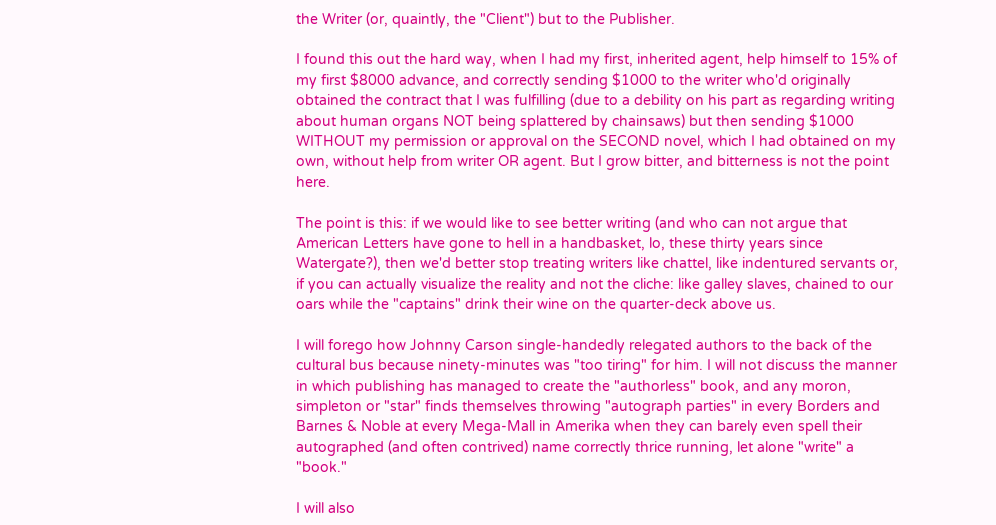the Writer (or, quaintly, the "Client") but to the Publisher.

I found this out the hard way, when I had my first, inherited agent, help himself to 15% of my first $8000 advance, and correctly sending $1000 to the writer who'd originally obtained the contract that I was fulfilling (due to a debility on his part as regarding writing about human organs NOT being splattered by chainsaws) but then sending $1000 WITHOUT my permission or approval on the SECOND novel, which I had obtained on my own, without help from writer OR agent. But I grow bitter, and bitterness is not the point here.

The point is this: if we would like to see better writing (and who can not argue that American Letters have gone to hell in a handbasket, lo, these thirty years since Watergate?), then we'd better stop treating writers like chattel, like indentured servants or, if you can actually visualize the reality and not the cliche: like galley slaves, chained to our oars while the "captains" drink their wine on the quarter-deck above us.

I will forego how Johnny Carson single-handedly relegated authors to the back of the cultural bus because ninety-minutes was "too tiring" for him. I will not discuss the manner in which publishing has managed to create the "authorless" book, and any moron, simpleton or "star" finds themselves throwing "autograph parties" in every Borders and Barnes & Noble at every Mega-Mall in Amerika when they can barely even spell their autographed (and often contrived) name correctly thrice running, let alone "write" a "book."

I will also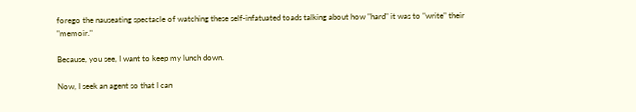forego the nauseating spectacle of watching these self-infatuated toads talking about how "hard" it was to "write" their "memoir."

Because, you see, I want to keep my lunch down.

Now, I seek an agent so that I can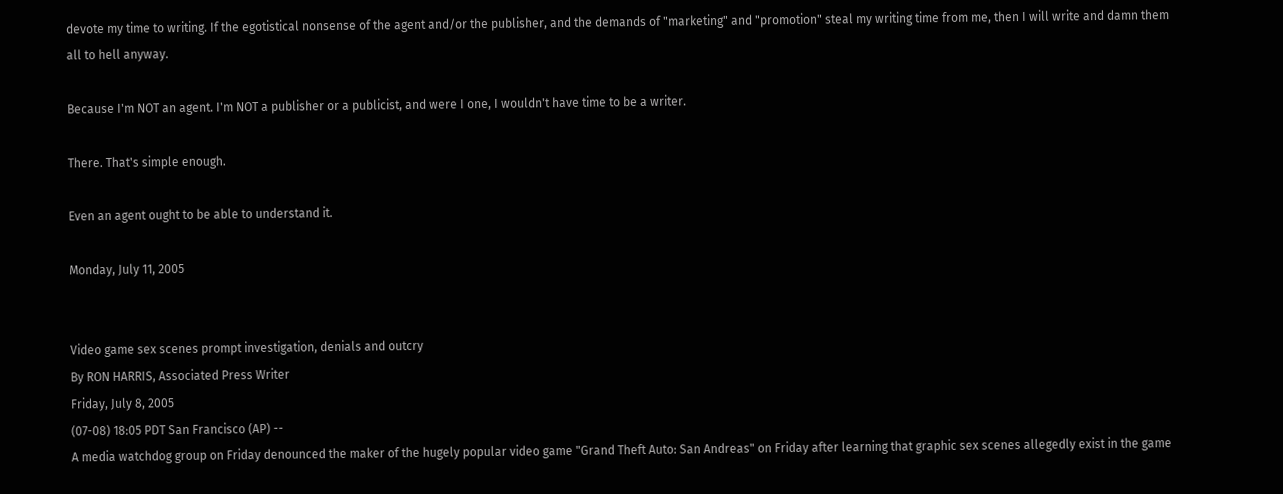devote my time to writing. If the egotistical nonsense of the agent and/or the publisher, and the demands of "marketing" and "promotion" steal my writing time from me, then I will write and damn them all to hell anyway.

Because I'm NOT an agent. I'm NOT a publisher or a publicist, and were I one, I wouldn't have time to be a writer.

There. That's simple enough.

Even an agent ought to be able to understand it.

Monday, July 11, 2005


Video game sex scenes prompt investigation, denials and outcry
By RON HARRIS, Associated Press Writer
Friday, July 8, 2005
(07-08) 18:05 PDT San Francisco (AP) --
A media watchdog group on Friday denounced the maker of the hugely popular video game "Grand Theft Auto: San Andreas" on Friday after learning that graphic sex scenes allegedly exist in the game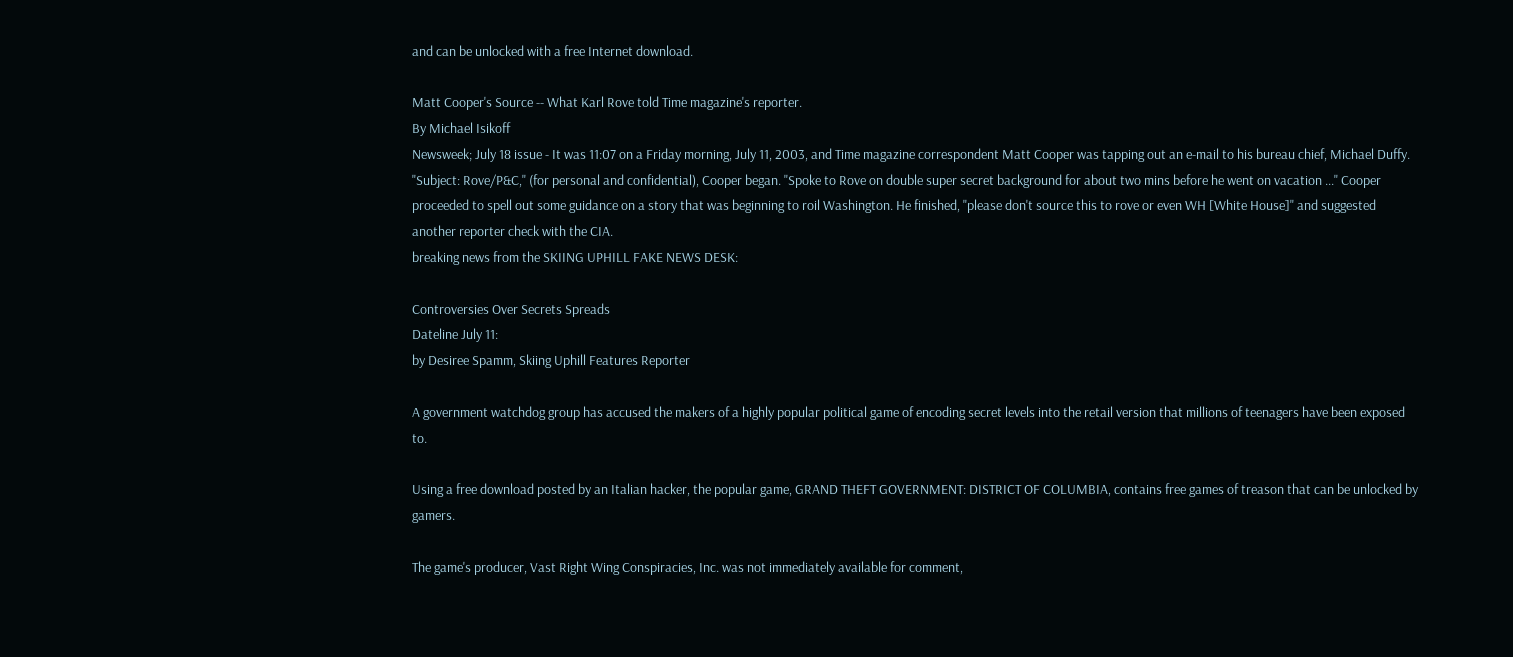and can be unlocked with a free Internet download.

Matt Cooper's Source -- What Karl Rove told Time magazine's reporter.
By Michael Isikoff
Newsweek; July 18 issue - It was 11:07 on a Friday morning, July 11, 2003, and Time magazine correspondent Matt Cooper was tapping out an e-mail to his bureau chief, Michael Duffy. "Subject: Rove/P&C," (for personal and confidential), Cooper began. "Spoke to Rove on double super secret background for about two mins before he went on vacation ..." Cooper proceeded to spell out some guidance on a story that was beginning to roil Washington. He finished, "please don't source this to rove or even WH [White House]" and suggested another reporter check with the CIA.
breaking news from the SKIING UPHILL FAKE NEWS DESK:

Controversies Over Secrets Spreads
Dateline July 11:
by Desiree Spamm, Skiing Uphill Features Reporter

A government watchdog group has accused the makers of a highly popular political game of encoding secret levels into the retail version that millions of teenagers have been exposed to.

Using a free download posted by an Italian hacker, the popular game, GRAND THEFT GOVERNMENT: DISTRICT OF COLUMBIA, contains free games of treason that can be unlocked by gamers.

The game's producer, Vast Right Wing Conspiracies, Inc. was not immediately available for comment,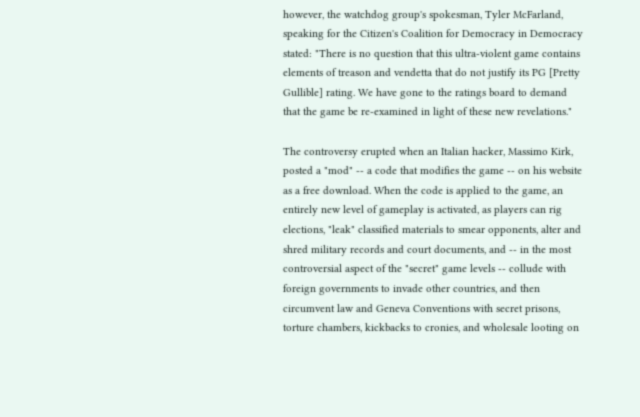however, the watchdog group's spokesman, Tyler McFarland, speaking for the Citizen's Coalition for Democracy in Democracy stated: "There is no question that this ultra-violent game contains elements of treason and vendetta that do not justify its PG [Pretty Gullible] rating. We have gone to the ratings board to demand that the game be re-examined in light of these new revelations."

The controversy erupted when an Italian hacker, Massimo Kirk, posted a "mod" -- a code that modifies the game -- on his website as a free download. When the code is applied to the game, an entirely new level of gameplay is activated, as players can rig elections, "leak" classified materials to smear opponents, alter and shred military records and court documents, and -- in the most controversial aspect of the "secret" game levels -- collude with foreign governments to invade other countries, and then circumvent law and Geneva Conventions with secret prisons, torture chambers, kickbacks to cronies, and wholesale looting on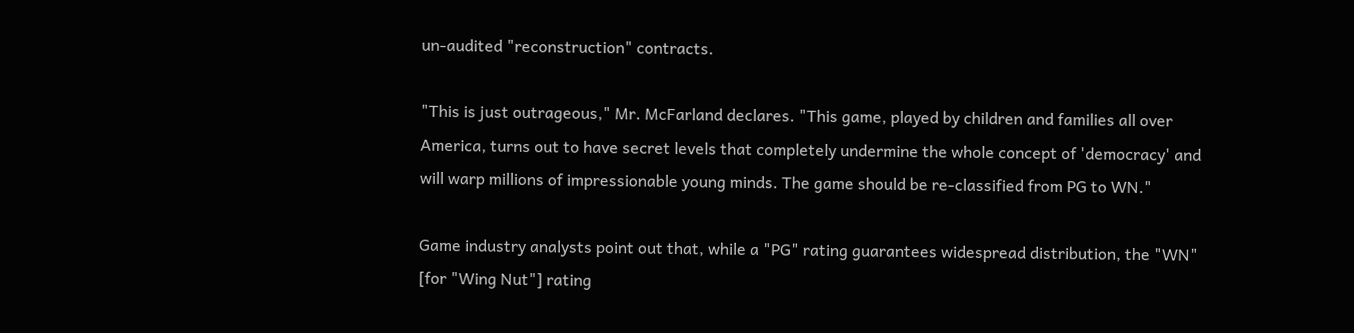un-audited "reconstruction" contracts.

"This is just outrageous," Mr. McFarland declares. "This game, played by children and families all over America, turns out to have secret levels that completely undermine the whole concept of 'democracy' and will warp millions of impressionable young minds. The game should be re-classified from PG to WN."

Game industry analysts point out that, while a "PG" rating guarantees widespread distribution, the "WN" [for "Wing Nut"] rating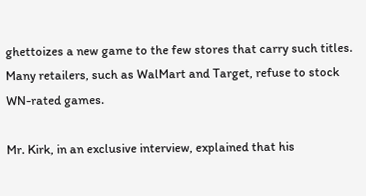ghettoizes a new game to the few stores that carry such titles. Many retailers, such as WalMart and Target, refuse to stock WN-rated games.

Mr. Kirk, in an exclusive interview, explained that his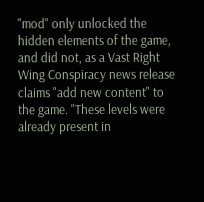"mod" only unlocked the hidden elements of the game, and did not, as a Vast Right Wing Conspiracy news release claims "add new content" to the game. "These levels were already present in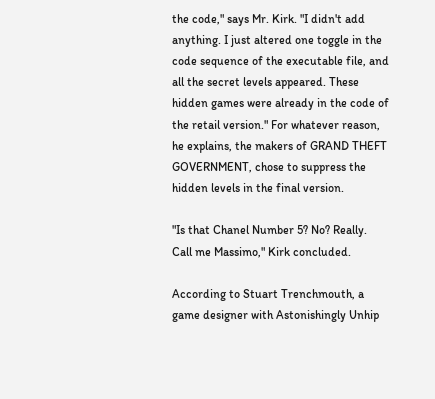the code," says Mr. Kirk. "I didn't add anything. I just altered one toggle in the code sequence of the executable file, and all the secret levels appeared. These hidden games were already in the code of the retail version." For whatever reason, he explains, the makers of GRAND THEFT GOVERNMENT, chose to suppress the hidden levels in the final version.

"Is that Chanel Number 5? No? Really. Call me Massimo," Kirk concluded.

According to Stuart Trenchmouth, a game designer with Astonishingly Unhip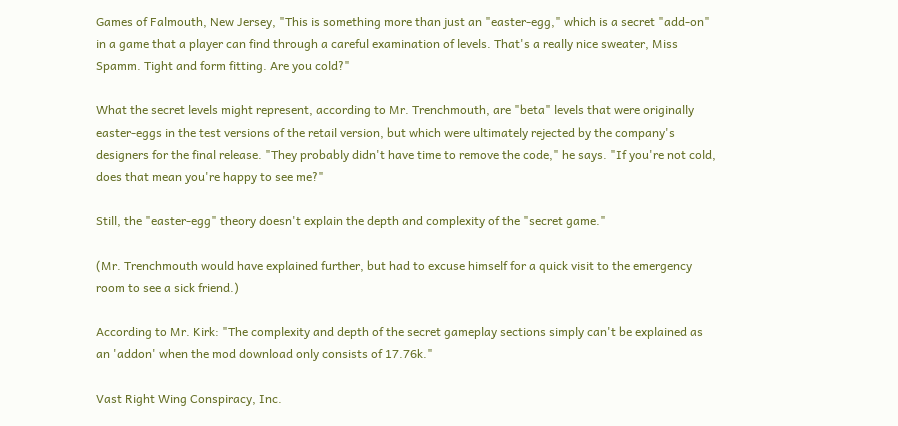Games of Falmouth, New Jersey, "This is something more than just an "easter-egg," which is a secret "add-on" in a game that a player can find through a careful examination of levels. That's a really nice sweater, Miss Spamm. Tight and form fitting. Are you cold?"

What the secret levels might represent, according to Mr. Trenchmouth, are "beta" levels that were originally easter-eggs in the test versions of the retail version, but which were ultimately rejected by the company's designers for the final release. "They probably didn't have time to remove the code," he says. "If you're not cold, does that mean you're happy to see me?"

Still, the "easter-egg" theory doesn't explain the depth and complexity of the "secret game."

(Mr. Trenchmouth would have explained further, but had to excuse himself for a quick visit to the emergency room to see a sick friend.)

According to Mr. Kirk: "The complexity and depth of the secret gameplay sections simply can't be explained as an 'addon' when the mod download only consists of 17.76k."

Vast Right Wing Conspiracy, Inc.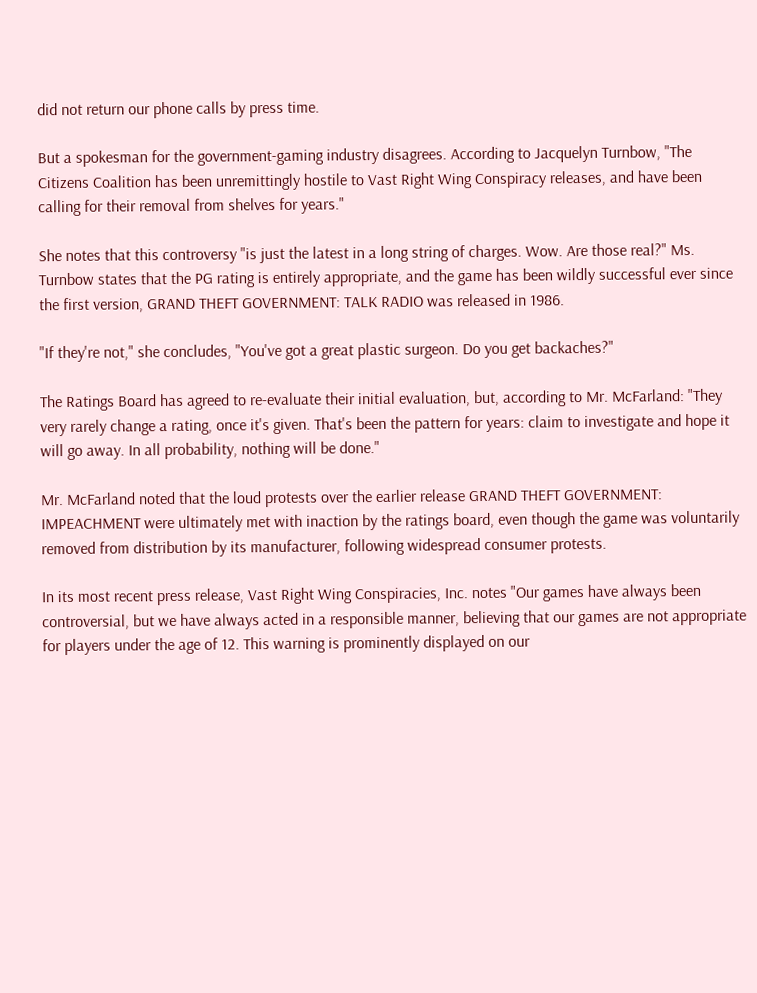did not return our phone calls by press time.

But a spokesman for the government-gaming industry disagrees. According to Jacquelyn Turnbow, "The Citizens Coalition has been unremittingly hostile to Vast Right Wing Conspiracy releases, and have been calling for their removal from shelves for years."

She notes that this controversy "is just the latest in a long string of charges. Wow. Are those real?" Ms. Turnbow states that the PG rating is entirely appropriate, and the game has been wildly successful ever since the first version, GRAND THEFT GOVERNMENT: TALK RADIO was released in 1986.

"If they're not," she concludes, "You've got a great plastic surgeon. Do you get backaches?"

The Ratings Board has agreed to re-evaluate their initial evaluation, but, according to Mr. McFarland: "They very rarely change a rating, once it's given. That's been the pattern for years: claim to investigate and hope it will go away. In all probability, nothing will be done."

Mr. McFarland noted that the loud protests over the earlier release GRAND THEFT GOVERNMENT: IMPEACHMENT were ultimately met with inaction by the ratings board, even though the game was voluntarily removed from distribution by its manufacturer, following widespread consumer protests.

In its most recent press release, Vast Right Wing Conspiracies, Inc. notes "Our games have always been controversial, but we have always acted in a responsible manner, believing that our games are not appropriate for players under the age of 12. This warning is prominently displayed on our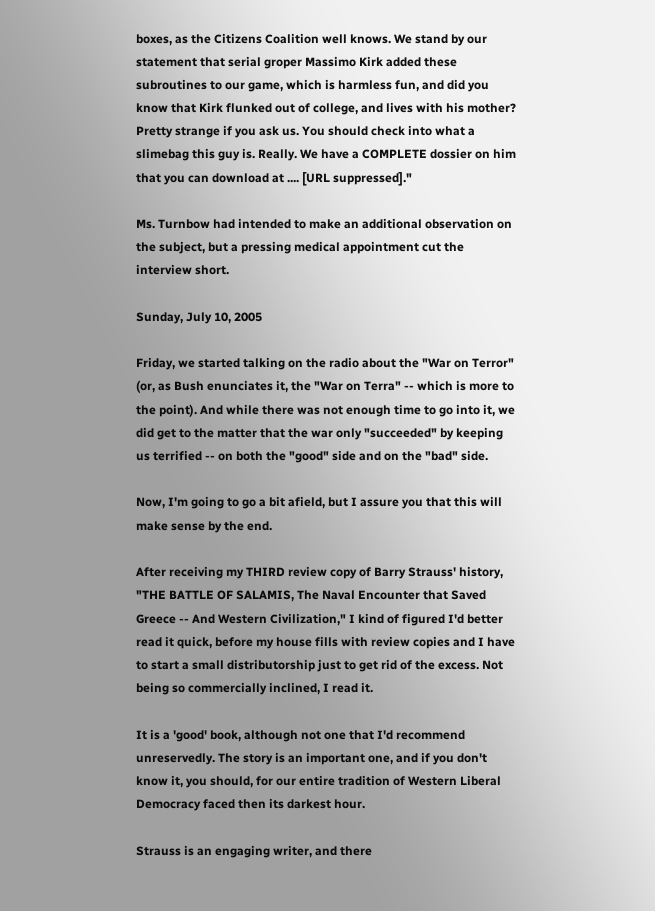boxes, as the Citizens Coalition well knows. We stand by our statement that serial groper Massimo Kirk added these subroutines to our game, which is harmless fun, and did you know that Kirk flunked out of college, and lives with his mother? Pretty strange if you ask us. You should check into what a slimebag this guy is. Really. We have a COMPLETE dossier on him that you can download at .... [URL suppressed]."

Ms. Turnbow had intended to make an additional observation on the subject, but a pressing medical appointment cut the interview short.

Sunday, July 10, 2005

Friday, we started talking on the radio about the "War on Terror" (or, as Bush enunciates it, the "War on Terra" -- which is more to the point). And while there was not enough time to go into it, we did get to the matter that the war only "succeeded" by keeping us terrified -- on both the "good" side and on the "bad" side.

Now, I'm going to go a bit afield, but I assure you that this will make sense by the end.

After receiving my THIRD review copy of Barry Strauss' history, "THE BATTLE OF SALAMIS, The Naval Encounter that Saved Greece -- And Western Civilization," I kind of figured I'd better read it quick, before my house fills with review copies and I have to start a small distributorship just to get rid of the excess. Not being so commercially inclined, I read it.

It is a 'good' book, although not one that I'd recommend unreservedly. The story is an important one, and if you don't know it, you should, for our entire tradition of Western Liberal Democracy faced then its darkest hour.

Strauss is an engaging writer, and there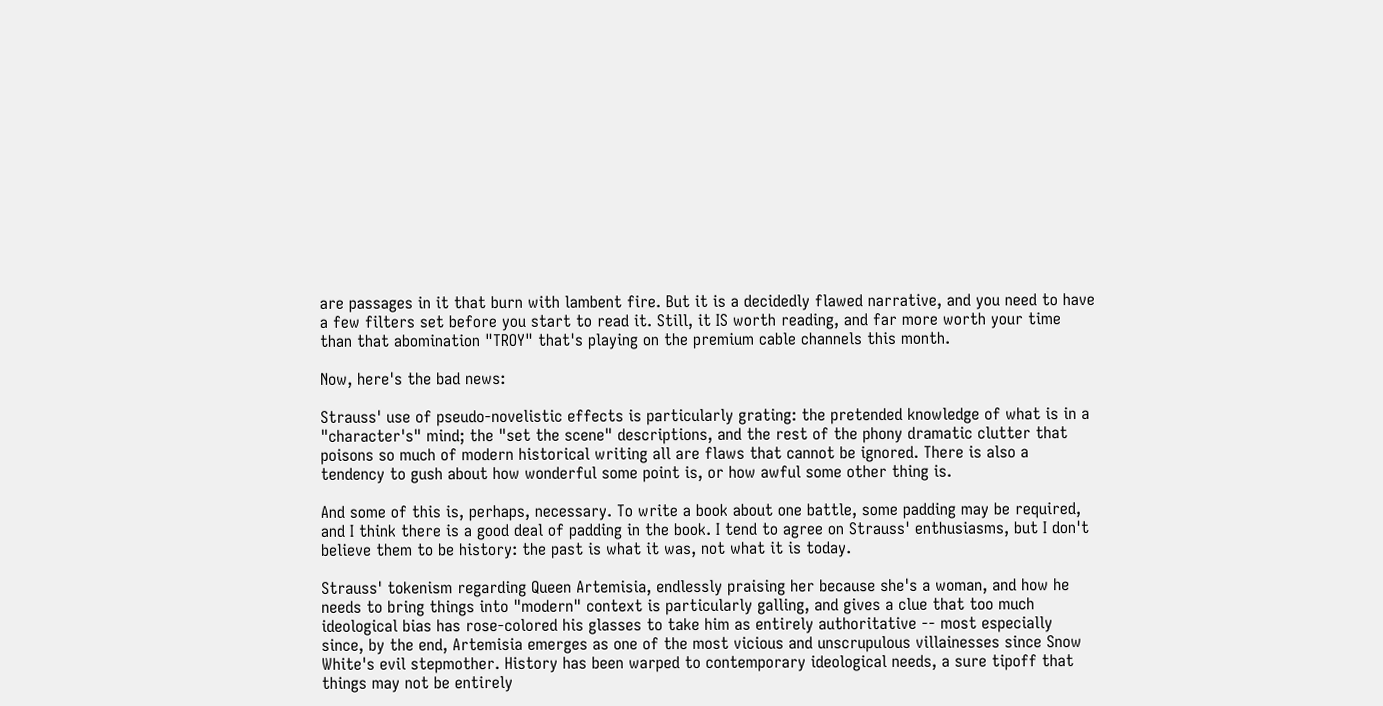are passages in it that burn with lambent fire. But it is a decidedly flawed narrative, and you need to have a few filters set before you start to read it. Still, it IS worth reading, and far more worth your time than that abomination "TROY" that's playing on the premium cable channels this month.

Now, here's the bad news:

Strauss' use of pseudo-novelistic effects is particularly grating: the pretended knowledge of what is in a "character's" mind; the "set the scene" descriptions, and the rest of the phony dramatic clutter that poisons so much of modern historical writing all are flaws that cannot be ignored. There is also a tendency to gush about how wonderful some point is, or how awful some other thing is.

And some of this is, perhaps, necessary. To write a book about one battle, some padding may be required, and I think there is a good deal of padding in the book. I tend to agree on Strauss' enthusiasms, but I don't believe them to be history: the past is what it was, not what it is today.

Strauss' tokenism regarding Queen Artemisia, endlessly praising her because she's a woman, and how he needs to bring things into "modern" context is particularly galling, and gives a clue that too much ideological bias has rose-colored his glasses to take him as entirely authoritative -- most especially since, by the end, Artemisia emerges as one of the most vicious and unscrupulous villainesses since Snow White's evil stepmother. History has been warped to contemporary ideological needs, a sure tipoff that things may not be entirely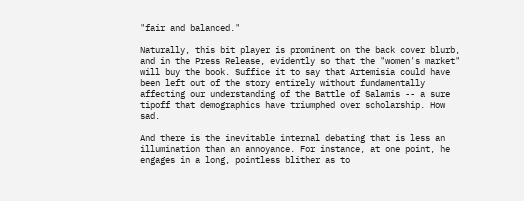"fair and balanced."

Naturally, this bit player is prominent on the back cover blurb, and in the Press Release, evidently so that the "women's market" will buy the book. Suffice it to say that Artemisia could have been left out of the story entirely without fundamentally affecting our understanding of the Battle of Salamis -- a sure tipoff that demographics have triumphed over scholarship. How sad.

And there is the inevitable internal debating that is less an illumination than an annoyance. For instance, at one point, he engages in a long, pointless blither as to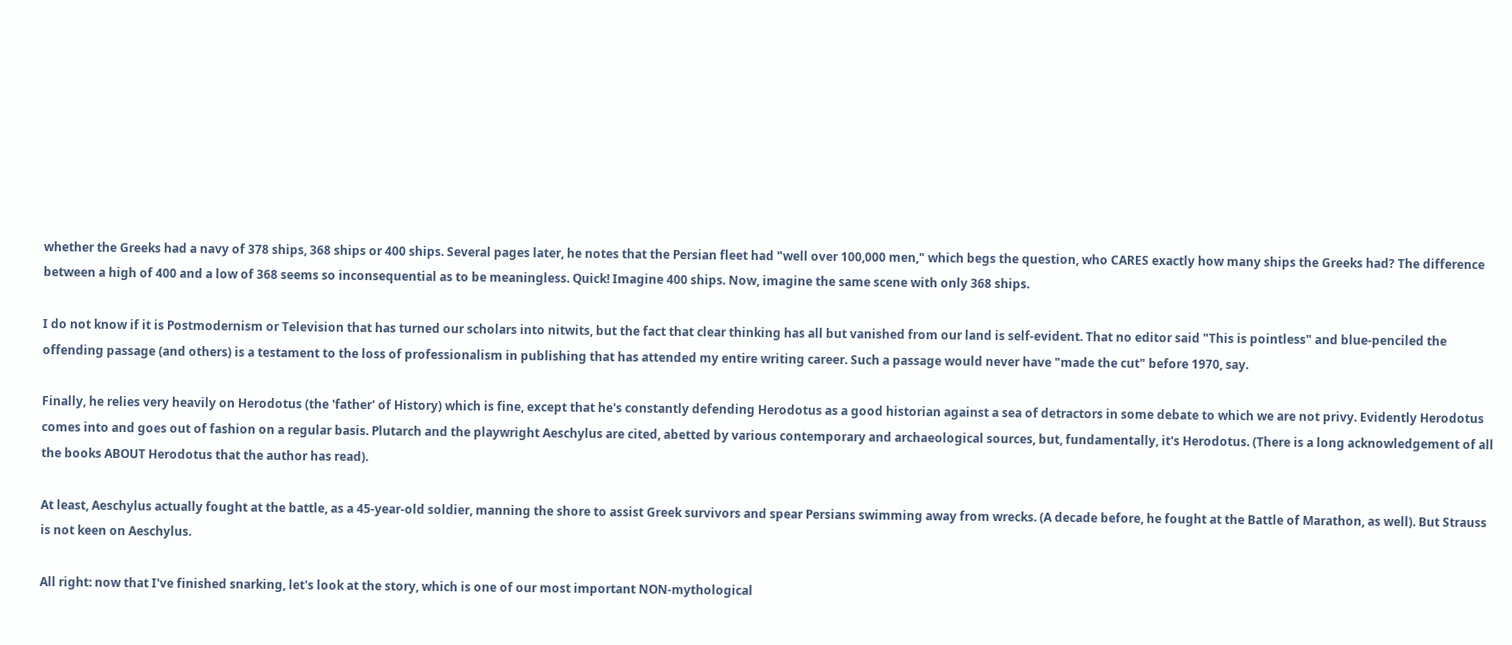whether the Greeks had a navy of 378 ships, 368 ships or 400 ships. Several pages later, he notes that the Persian fleet had "well over 100,000 men," which begs the question, who CARES exactly how many ships the Greeks had? The difference between a high of 400 and a low of 368 seems so inconsequential as to be meaningless. Quick! Imagine 400 ships. Now, imagine the same scene with only 368 ships.

I do not know if it is Postmodernism or Television that has turned our scholars into nitwits, but the fact that clear thinking has all but vanished from our land is self-evident. That no editor said "This is pointless" and blue-penciled the offending passage (and others) is a testament to the loss of professionalism in publishing that has attended my entire writing career. Such a passage would never have "made the cut" before 1970, say.

Finally, he relies very heavily on Herodotus (the 'father' of History) which is fine, except that he's constantly defending Herodotus as a good historian against a sea of detractors in some debate to which we are not privy. Evidently Herodotus comes into and goes out of fashion on a regular basis. Plutarch and the playwright Aeschylus are cited, abetted by various contemporary and archaeological sources, but, fundamentally, it's Herodotus. (There is a long acknowledgement of all the books ABOUT Herodotus that the author has read).

At least, Aeschylus actually fought at the battle, as a 45-year-old soldier, manning the shore to assist Greek survivors and spear Persians swimming away from wrecks. (A decade before, he fought at the Battle of Marathon, as well). But Strauss is not keen on Aeschylus.

All right: now that I've finished snarking, let's look at the story, which is one of our most important NON-mythological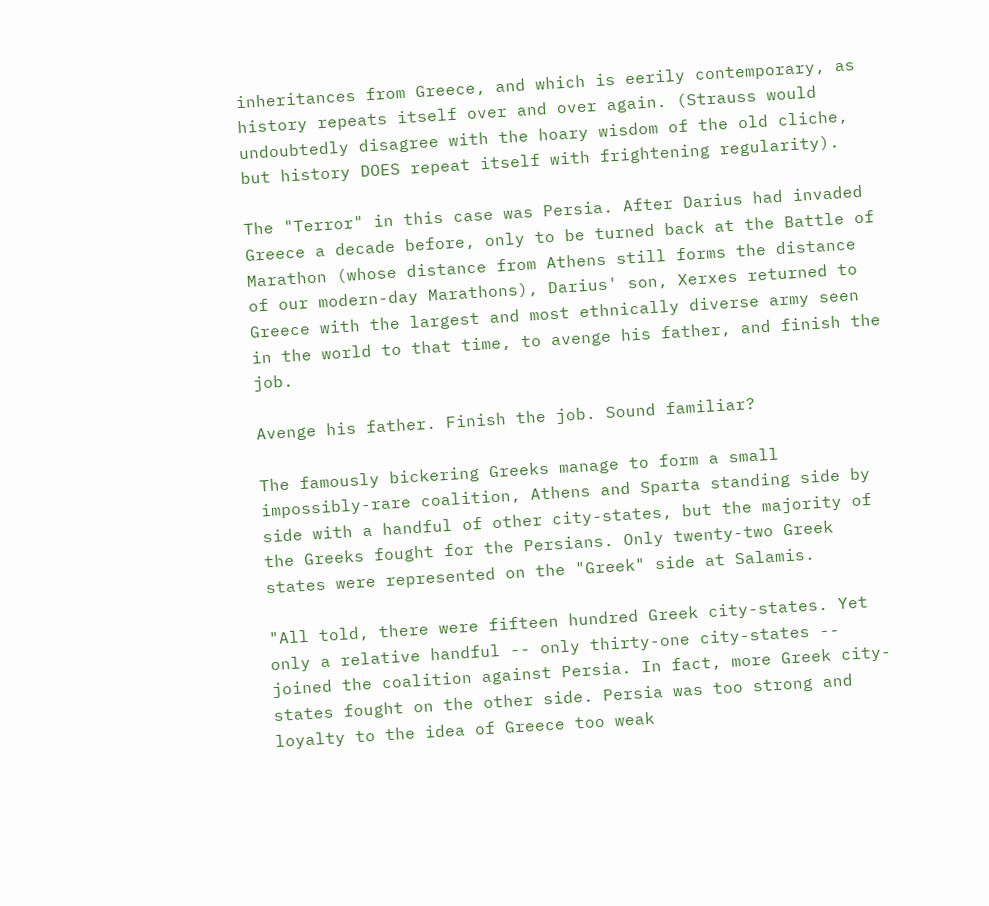inheritances from Greece, and which is eerily contemporary, as history repeats itself over and over again. (Strauss would undoubtedly disagree with the hoary wisdom of the old cliche, but history DOES repeat itself with frightening regularity).

The "Terror" in this case was Persia. After Darius had invaded Greece a decade before, only to be turned back at the Battle of Marathon (whose distance from Athens still forms the distance of our modern-day Marathons), Darius' son, Xerxes returned to Greece with the largest and most ethnically diverse army seen in the world to that time, to avenge his father, and finish the job.

Avenge his father. Finish the job. Sound familiar?

The famously bickering Greeks manage to form a small impossibly-rare coalition, Athens and Sparta standing side by side with a handful of other city-states, but the majority of the Greeks fought for the Persians. Only twenty-two Greek states were represented on the "Greek" side at Salamis.

"All told, there were fifteen hundred Greek city-states. Yet only a relative handful -- only thirty-one city-states -- joined the coalition against Persia. In fact, more Greek city-states fought on the other side. Persia was too strong and loyalty to the idea of Greece too weak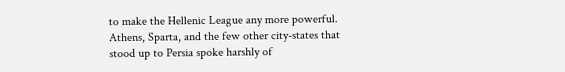to make the Hellenic League any more powerful. Athens, Sparta, and the few other city-states that stood up to Persia spoke harshly of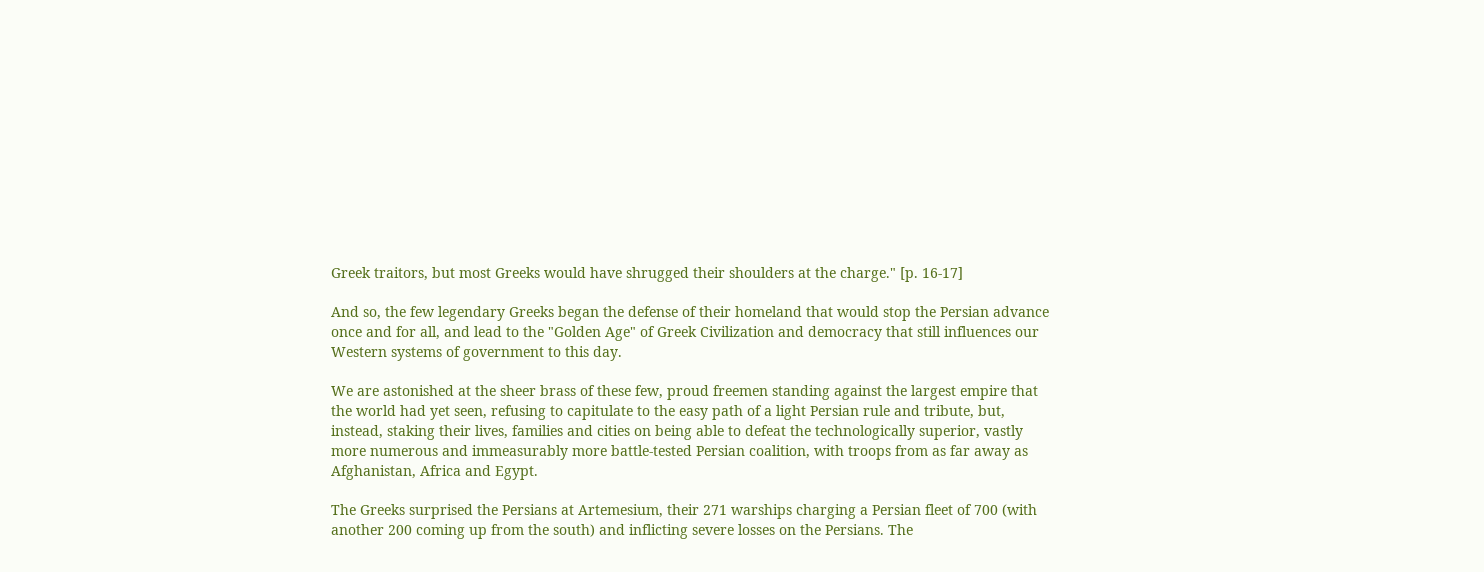Greek traitors, but most Greeks would have shrugged their shoulders at the charge." [p. 16-17]

And so, the few legendary Greeks began the defense of their homeland that would stop the Persian advance once and for all, and lead to the "Golden Age" of Greek Civilization and democracy that still influences our Western systems of government to this day.

We are astonished at the sheer brass of these few, proud freemen standing against the largest empire that the world had yet seen, refusing to capitulate to the easy path of a light Persian rule and tribute, but, instead, staking their lives, families and cities on being able to defeat the technologically superior, vastly more numerous and immeasurably more battle-tested Persian coalition, with troops from as far away as Afghanistan, Africa and Egypt.

The Greeks surprised the Persians at Artemesium, their 271 warships charging a Persian fleet of 700 (with another 200 coming up from the south) and inflicting severe losses on the Persians. The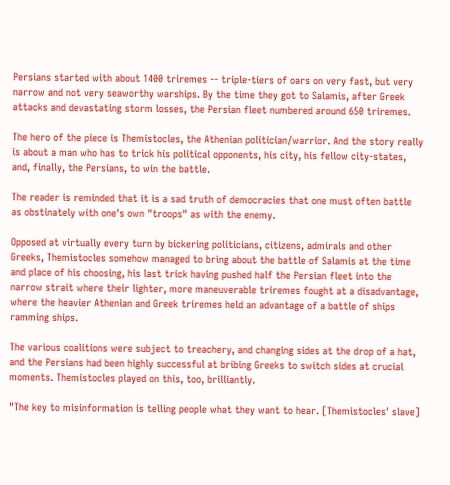Persians started with about 1400 triremes -- triple-tiers of oars on very fast, but very narrow and not very seaworthy warships. By the time they got to Salamis, after Greek attacks and devastating storm losses, the Persian fleet numbered around 650 triremes.

The hero of the piece is Themistocles, the Athenian politician/warrior. And the story really is about a man who has to trick his political opponents, his city, his fellow city-states, and, finally, the Persians, to win the battle.

The reader is reminded that it is a sad truth of democracies that one must often battle as obstinately with one's own "troops" as with the enemy.

Opposed at virtually every turn by bickering politicians, citizens, admirals and other Greeks, Themistocles somehow managed to bring about the battle of Salamis at the time and place of his choosing, his last trick having pushed half the Persian fleet into the narrow strait where their lighter, more maneuverable triremes fought at a disadvantage, where the heavier Athenian and Greek triremes held an advantage of a battle of ships ramming ships.

The various coalitions were subject to treachery, and changing sides at the drop of a hat, and the Persians had been highly successful at bribing Greeks to switch sides at crucial moments. Themistocles played on this, too, brilliantly.

"The key to misinformation is telling people what they want to hear. [Themistocles' slave]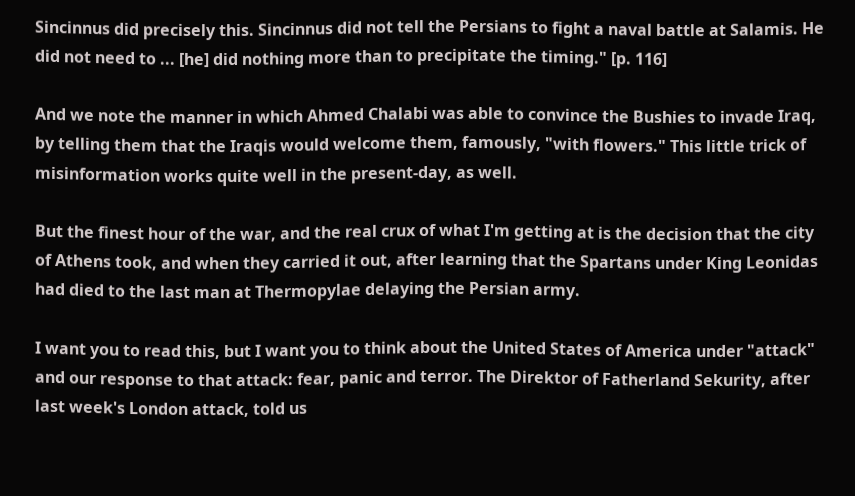Sincinnus did precisely this. Sincinnus did not tell the Persians to fight a naval battle at Salamis. He did not need to ... [he] did nothing more than to precipitate the timing." [p. 116]

And we note the manner in which Ahmed Chalabi was able to convince the Bushies to invade Iraq, by telling them that the Iraqis would welcome them, famously, "with flowers." This little trick of misinformation works quite well in the present-day, as well.

But the finest hour of the war, and the real crux of what I'm getting at is the decision that the city of Athens took, and when they carried it out, after learning that the Spartans under King Leonidas had died to the last man at Thermopylae delaying the Persian army.

I want you to read this, but I want you to think about the United States of America under "attack" and our response to that attack: fear, panic and terror. The Direktor of Fatherland Sekurity, after last week's London attack, told us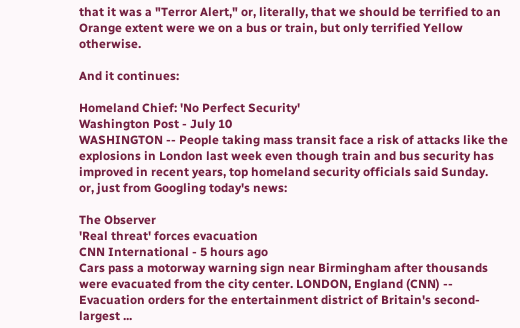that it was a "Terror Alert," or, literally, that we should be terrified to an Orange extent were we on a bus or train, but only terrified Yellow otherwise.

And it continues:

Homeland Chief: 'No Perfect Security'
Washington Post - July 10
WASHINGTON -- People taking mass transit face a risk of attacks like the explosions in London last week even though train and bus security has improved in recent years, top homeland security officials said Sunday.
or, just from Googling today's news:

The Observer
'Real threat' forces evacuation
CNN International - 5 hours ago
Cars pass a motorway warning sign near Birmingham after thousands were evacuated from the city center. LONDON, England (CNN) -- Evacuation orders for the entertainment district of Britain's second-largest ...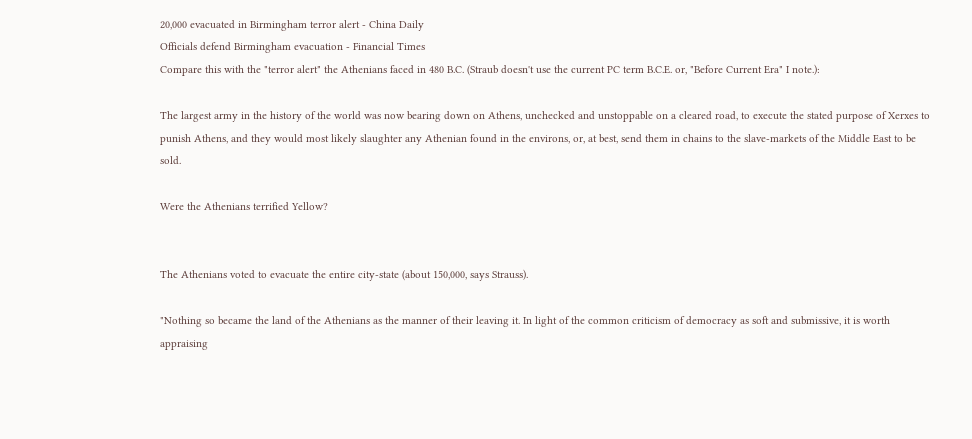20,000 evacuated in Birmingham terror alert - China Daily
Officials defend Birmingham evacuation - Financial Times
Compare this with the "terror alert" the Athenians faced in 480 B.C. (Straub doesn't use the current PC term B.C.E. or, "Before Current Era" I note.):

The largest army in the history of the world was now bearing down on Athens, unchecked and unstoppable on a cleared road, to execute the stated purpose of Xerxes to punish Athens, and they would most likely slaughter any Athenian found in the environs, or, at best, send them in chains to the slave-markets of the Middle East to be sold.

Were the Athenians terrified Yellow?


The Athenians voted to evacuate the entire city-state (about 150,000, says Strauss).

"Nothing so became the land of the Athenians as the manner of their leaving it. In light of the common criticism of democracy as soft and submissive, it is worth appraising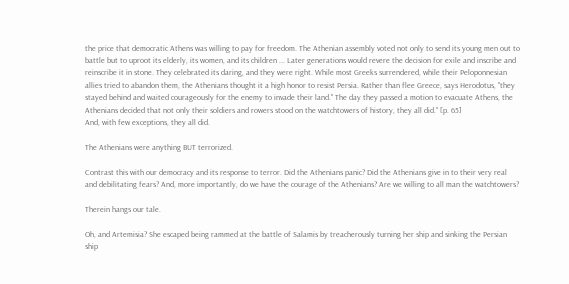the price that democratic Athens was willing to pay for freedom. The Athenian assembly voted not only to send its young men out to battle but to uproot its elderly, its women, and its children ... Later generations would revere the decision for exile and inscribe and reinscribe it in stone. They celebrated its daring, and they were right. While most Greeks surrendered, while their Peloponnesian allies tried to abandon them, the Athenians thought it a high honor to resist Persia. Rather than flee Greece, says Herodotus, "they stayed behind and waited courageously for the enemy to invade their land." The day they passed a motion to evacuate Athens, the Athenians decided that not only their soldiers and rowers stood on the watchtowers of history, they all did." [p. 65]
And, with few exceptions, they all did.

The Athenians were anything BUT terrorized.

Contrast this with our democracy and its response to terror. Did the Athenians panic? Did the Athenians give in to their very real and debilitating fears? And, more importantly, do we have the courage of the Athenians? Are we willing to all man the watchtowers?

Therein hangs our tale.

Oh, and Artemisia? She escaped being rammed at the battle of Salamis by treacherously turning her ship and sinking the Persian ship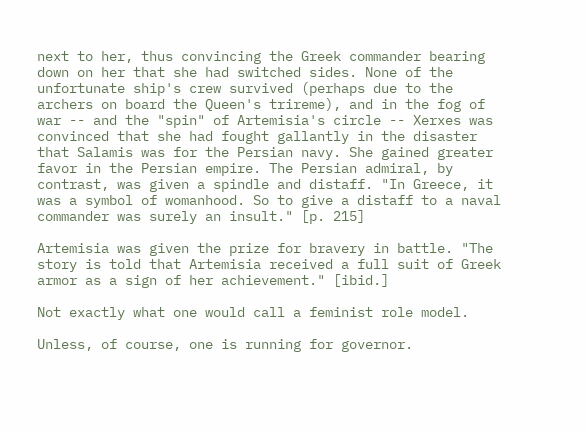next to her, thus convincing the Greek commander bearing down on her that she had switched sides. None of the unfortunate ship's crew survived (perhaps due to the archers on board the Queen's trireme), and in the fog of war -- and the "spin" of Artemisia's circle -- Xerxes was convinced that she had fought gallantly in the disaster that Salamis was for the Persian navy. She gained greater favor in the Persian empire. The Persian admiral, by contrast, was given a spindle and distaff. "In Greece, it was a symbol of womanhood. So to give a distaff to a naval commander was surely an insult." [p. 215]

Artemisia was given the prize for bravery in battle. "The story is told that Artemisia received a full suit of Greek armor as a sign of her achievement." [ibid.]

Not exactly what one would call a feminist role model.

Unless, of course, one is running for governor.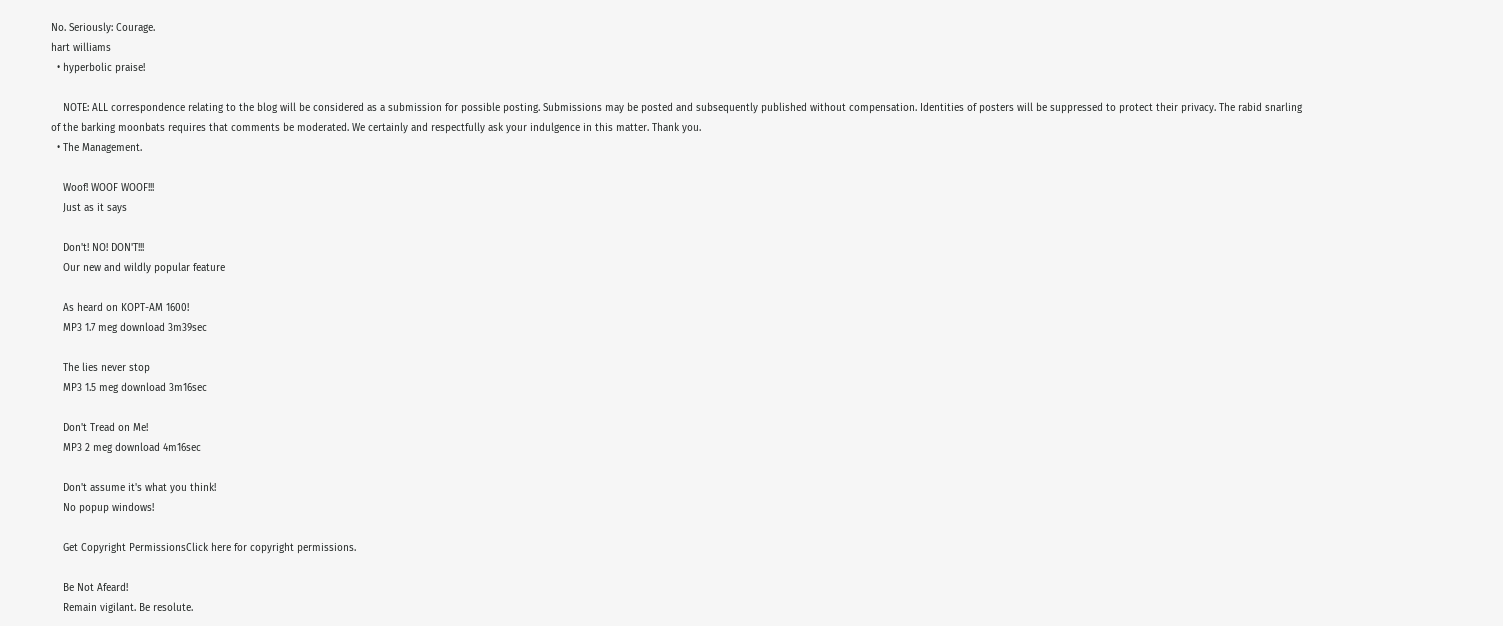No. Seriously: Courage.
hart williams
  • hyperbolic praise!

    NOTE: ALL correspondence relating to the blog will be considered as a submission for possible posting. Submissions may be posted and subsequently published without compensation. Identities of posters will be suppressed to protect their privacy. The rabid snarling of the barking moonbats requires that comments be moderated. We certainly and respectfully ask your indulgence in this matter. Thank you.
  • The Management.

    Woof! WOOF WOOF!!!
    Just as it says

    Don't! NO! DON'T!!!
    Our new and wildly popular feature

    As heard on KOPT-AM 1600!
    MP3 1.7 meg download 3m39sec

    The lies never stop
    MP3 1.5 meg download 3m16sec

    Don't Tread on Me!
    MP3 2 meg download 4m16sec

    Don't assume it's what you think!
    No popup windows!

    Get Copyright PermissionsClick here for copyright permissions.

    Be Not Afeard!
    Remain vigilant. Be resolute.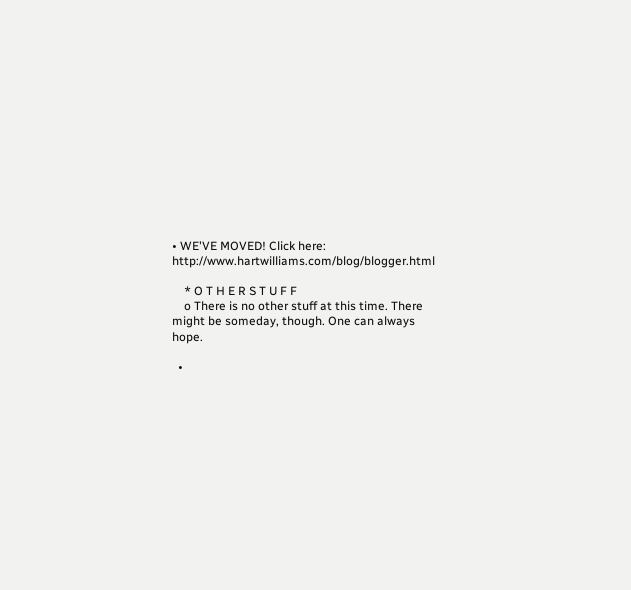• WE'VE MOVED! Click here: http://www.hartwilliams.com/blog/blogger.html

    * O T H E R S T U F F
    o There is no other stuff at this time. There might be someday, though. One can always hope.

  •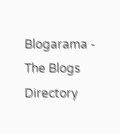Blogarama - The Blogs Directory